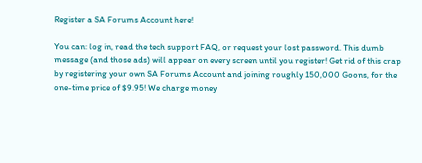Register a SA Forums Account here!

You can: log in, read the tech support FAQ, or request your lost password. This dumb message (and those ads) will appear on every screen until you register! Get rid of this crap by registering your own SA Forums Account and joining roughly 150,000 Goons, for the one-time price of $9.95! We charge money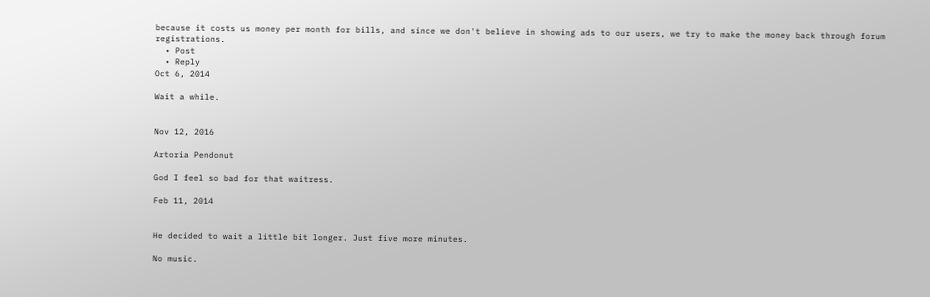because it costs us money per month for bills, and since we don't believe in showing ads to our users, we try to make the money back through forum registrations.
  • Post
  • Reply
Oct 6, 2014

Wait a while.


Nov 12, 2016

Artoria Pendonut

God I feel so bad for that waitress.

Feb 11, 2014


He decided to wait a little bit longer. Just five more minutes.

No music.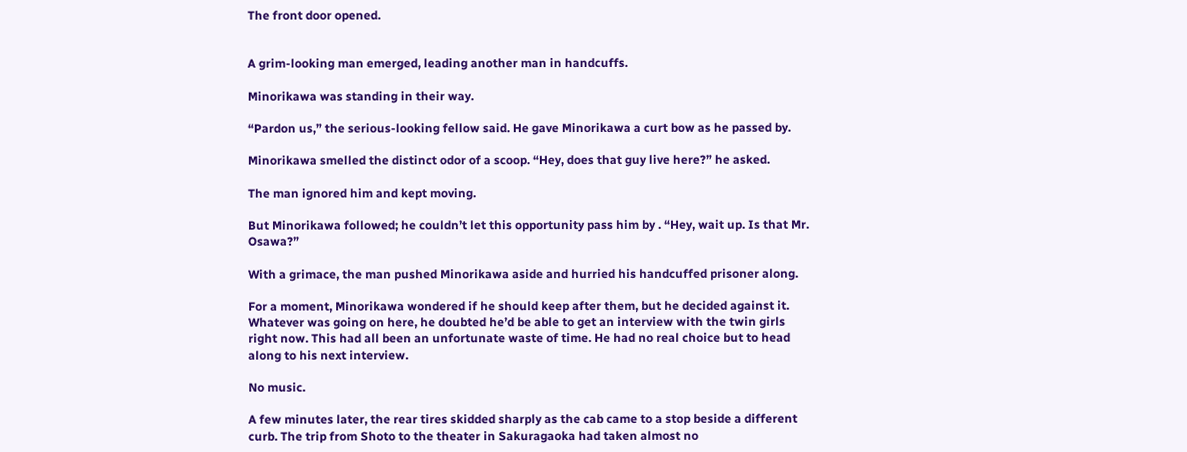The front door opened.


A grim-looking man emerged, leading another man in handcuffs.

Minorikawa was standing in their way.

“Pardon us,” the serious-looking fellow said. He gave Minorikawa a curt bow as he passed by.

Minorikawa smelled the distinct odor of a scoop. “Hey, does that guy live here?” he asked.

The man ignored him and kept moving.

But Minorikawa followed; he couldn’t let this opportunity pass him by . “Hey, wait up. Is that Mr. Osawa?”

With a grimace, the man pushed Minorikawa aside and hurried his handcuffed prisoner along.

For a moment, Minorikawa wondered if he should keep after them, but he decided against it. Whatever was going on here, he doubted he’d be able to get an interview with the twin girls right now. This had all been an unfortunate waste of time. He had no real choice but to head along to his next interview.

No music.

A few minutes later, the rear tires skidded sharply as the cab came to a stop beside a different curb. The trip from Shoto to the theater in Sakuragaoka had taken almost no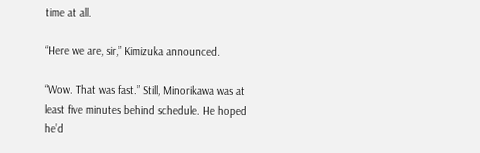time at all.

“Here we are, sir,” Kimizuka announced.

“Wow. That was fast.” Still, Minorikawa was at least five minutes behind schedule. He hoped he’d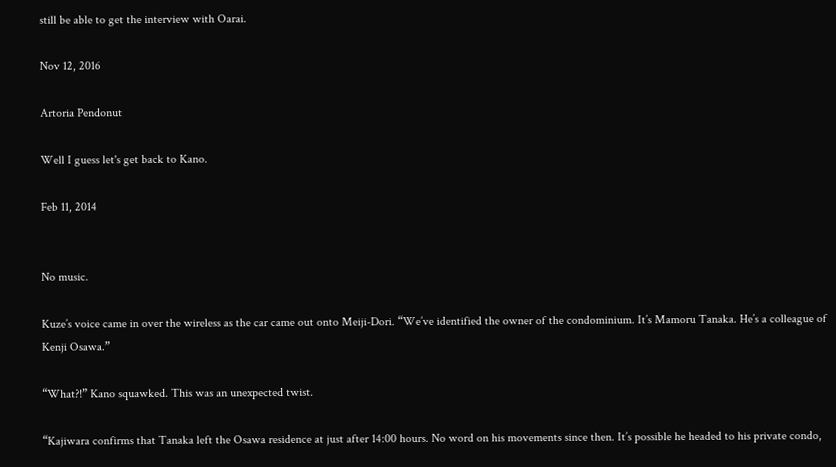still be able to get the interview with Oarai.

Nov 12, 2016

Artoria Pendonut

Well I guess let's get back to Kano.

Feb 11, 2014


No music.

Kuze’s voice came in over the wireless as the car came out onto Meiji-Dori. “We’ve identified the owner of the condominium. It’s Mamoru Tanaka. He’s a colleague of Kenji Osawa.”

“What?!” Kano squawked. This was an unexpected twist.

“Kajiwara confirms that Tanaka left the Osawa residence at just after 14:00 hours. No word on his movements since then. It’s possible he headed to his private condo,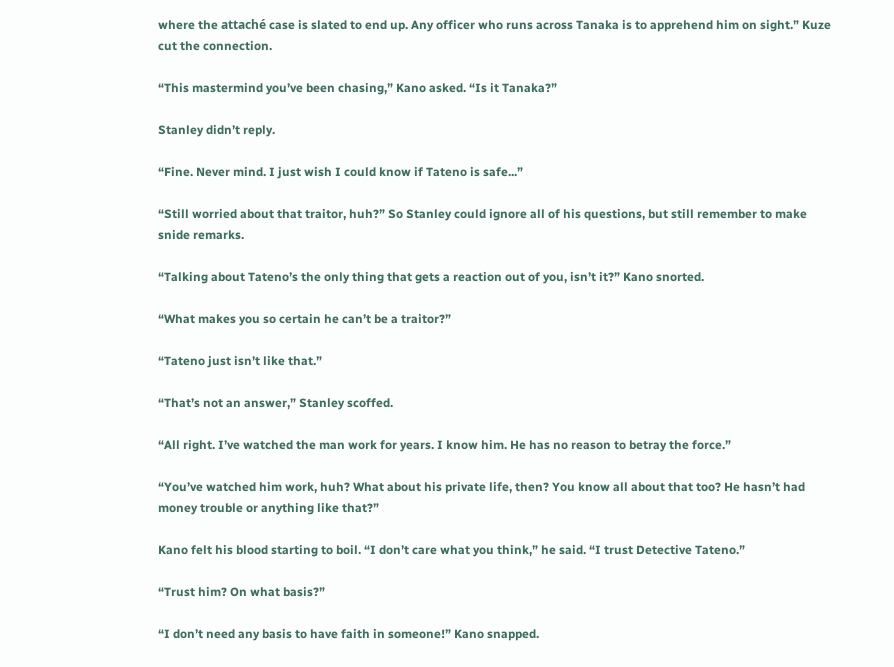where the attaché case is slated to end up. Any officer who runs across Tanaka is to apprehend him on sight.” Kuze cut the connection.

“This mastermind you’ve been chasing,” Kano asked. “Is it Tanaka?”

Stanley didn’t reply.

“Fine. Never mind. I just wish I could know if Tateno is safe...”

“Still worried about that traitor, huh?” So Stanley could ignore all of his questions, but still remember to make snide remarks.

“Talking about Tateno’s the only thing that gets a reaction out of you, isn’t it?” Kano snorted.

“What makes you so certain he can’t be a traitor?”

“Tateno just isn’t like that.”

“That’s not an answer,” Stanley scoffed.

“All right. I’ve watched the man work for years. I know him. He has no reason to betray the force.”

“You’ve watched him work, huh? What about his private life, then? You know all about that too? He hasn’t had money trouble or anything like that?”

Kano felt his blood starting to boil. “I don’t care what you think,” he said. “I trust Detective Tateno.”

“Trust him? On what basis?”

“I don’t need any basis to have faith in someone!” Kano snapped.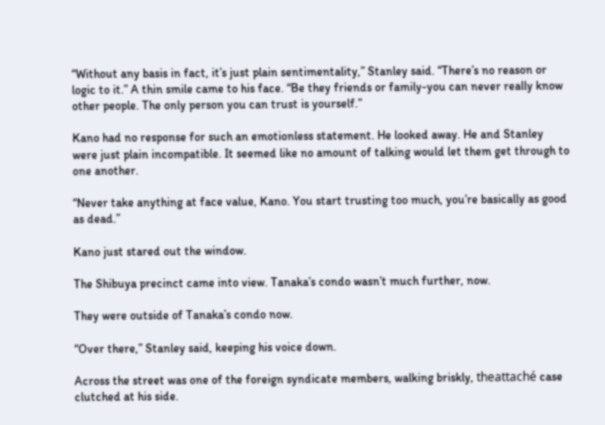“Without any basis in fact, it’s just plain sentimentality,” Stanley said. “There’s no reason or logic to it.” A thin smile came to his face. “Be they friends or family-you can never really know other people. The only person you can trust is yourself.”

Kano had no response for such an emotionless statement. He looked away. He and Stanley were just plain incompatible. It seemed like no amount of talking would let them get through to one another.

“Never take anything at face value, Kano. You start trusting too much, you’re basically as good as dead.”

Kano just stared out the window.

The Shibuya precinct came into view. Tanaka’s condo wasn’t much further, now.

They were outside of Tanaka’s condo now.

“Over there,” Stanley said, keeping his voice down.

Across the street was one of the foreign syndicate members, walking briskly, theattaché case clutched at his side.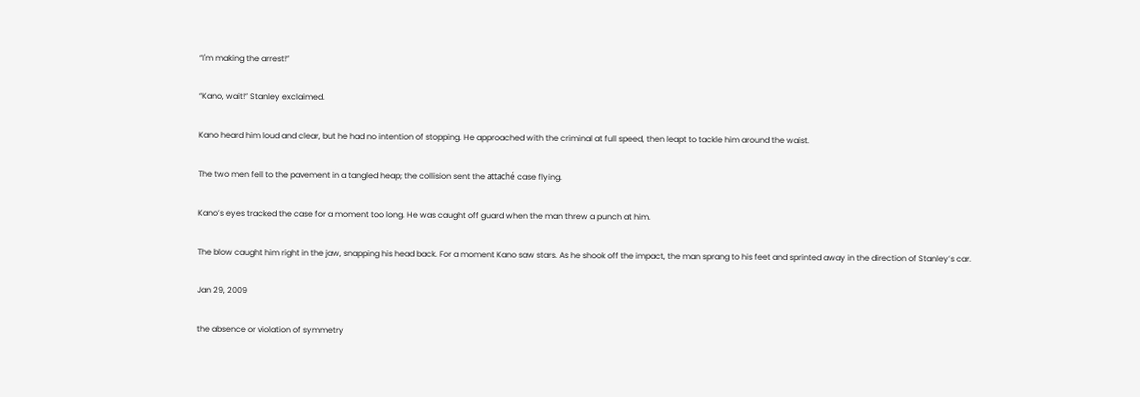“I'm making the arrest!”

“Kano, wait!” Stanley exclaimed.

Kano heard him loud and clear, but he had no intention of stopping. He approached with the criminal at full speed, then leapt to tackle him around the waist.

The two men fell to the pavement in a tangled heap; the collision sent the attaché case flying.

Kano’s eyes tracked the case for a moment too long. He was caught off guard when the man threw a punch at him.

The blow caught him right in the jaw, snapping his head back. For a moment Kano saw stars. As he shook off the impact, the man sprang to his feet and sprinted away in the direction of Stanley’s car.

Jan 29, 2009

the absence or violation of symmetry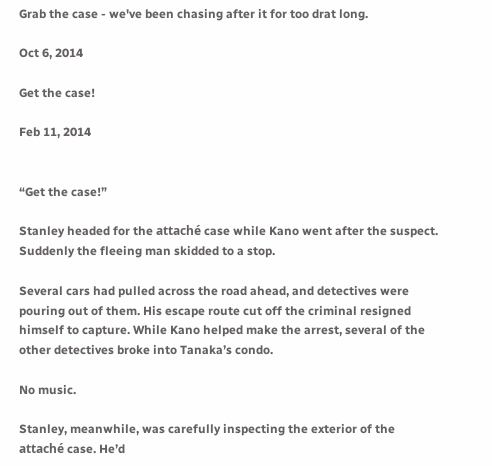Grab the case - we've been chasing after it for too drat long.

Oct 6, 2014

Get the case!

Feb 11, 2014


“Get the case!”

Stanley headed for the attaché case while Kano went after the suspect. Suddenly the fleeing man skidded to a stop.

Several cars had pulled across the road ahead, and detectives were pouring out of them. His escape route cut off the criminal resigned himself to capture. While Kano helped make the arrest, several of the other detectives broke into Tanaka’s condo.

No music.

Stanley, meanwhile, was carefully inspecting the exterior of the attaché case. He’d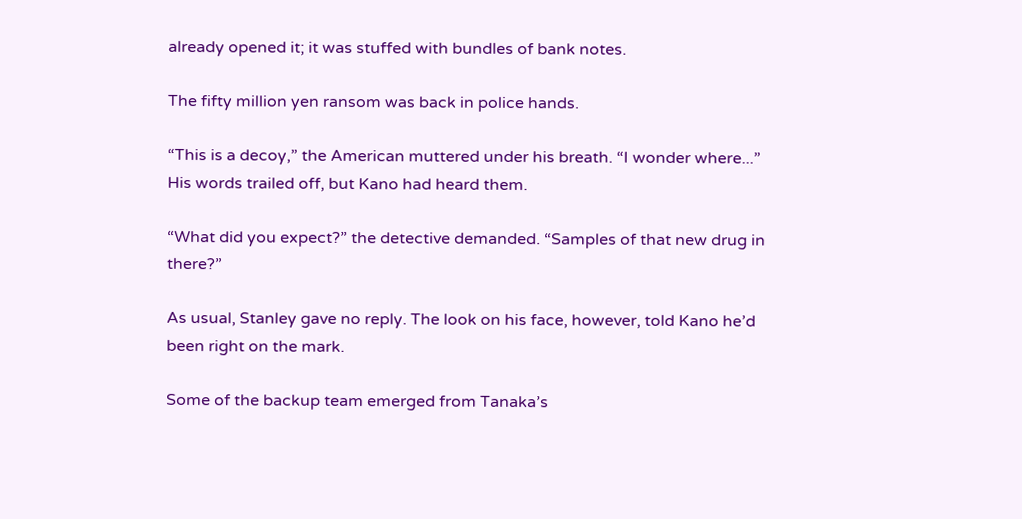already opened it; it was stuffed with bundles of bank notes.

The fifty million yen ransom was back in police hands.

“This is a decoy,” the American muttered under his breath. “I wonder where...” His words trailed off, but Kano had heard them.

“What did you expect?” the detective demanded. “Samples of that new drug in there?”

As usual, Stanley gave no reply. The look on his face, however, told Kano he’d been right on the mark.

Some of the backup team emerged from Tanaka’s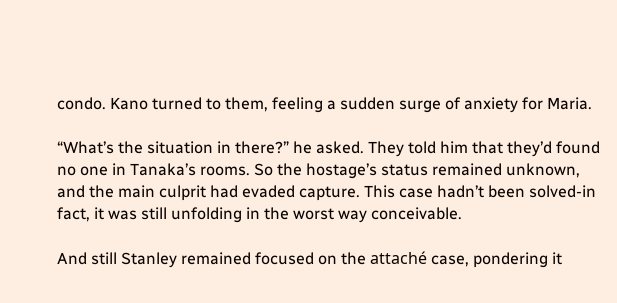condo. Kano turned to them, feeling a sudden surge of anxiety for Maria.

“What’s the situation in there?” he asked. They told him that they’d found no one in Tanaka’s rooms. So the hostage’s status remained unknown, and the main culprit had evaded capture. This case hadn’t been solved-in fact, it was still unfolding in the worst way conceivable.

And still Stanley remained focused on the attaché case, pondering it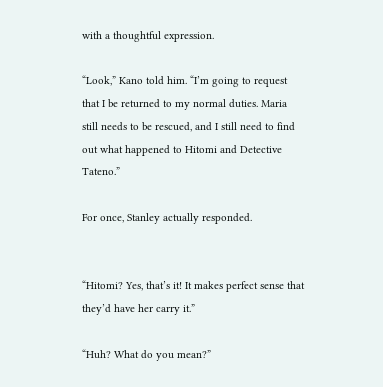with a thoughtful expression.

“Look,” Kano told him. “I’m going to request that I be returned to my normal duties. Maria still needs to be rescued, and I still need to find out what happened to Hitomi and Detective Tateno.”

For once, Stanley actually responded.


“Hitomi? Yes, that’s it! It makes perfect sense that they’d have her carry it.”

“Huh? What do you mean?”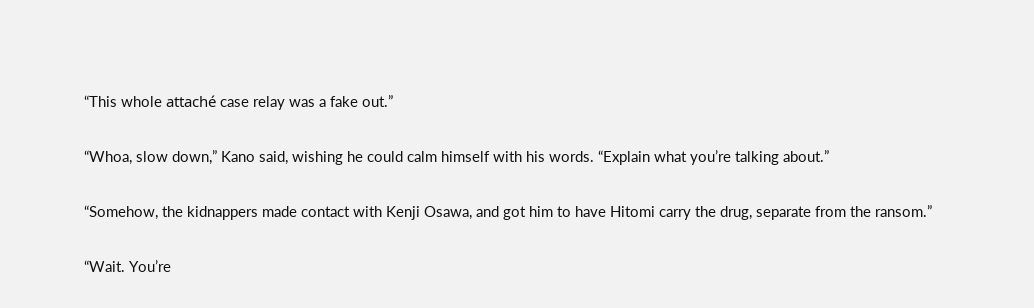“This whole attaché case relay was a fake out.”

“Whoa, slow down,” Kano said, wishing he could calm himself with his words. “Explain what you’re talking about.”

“Somehow, the kidnappers made contact with Kenji Osawa, and got him to have Hitomi carry the drug, separate from the ransom.”

“Wait. You’re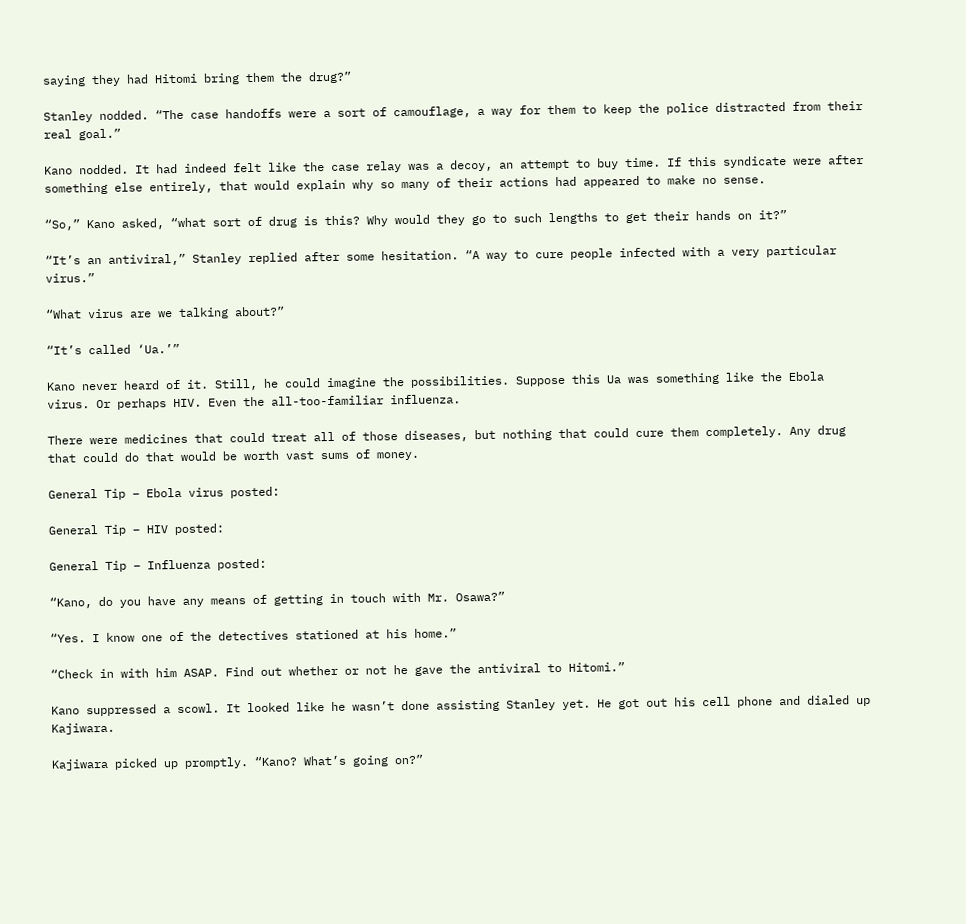saying they had Hitomi bring them the drug?”

Stanley nodded. “The case handoffs were a sort of camouflage, a way for them to keep the police distracted from their real goal.”

Kano nodded. It had indeed felt like the case relay was a decoy, an attempt to buy time. If this syndicate were after something else entirely, that would explain why so many of their actions had appeared to make no sense.

“So,” Kano asked, “what sort of drug is this? Why would they go to such lengths to get their hands on it?”

“It’s an antiviral,” Stanley replied after some hesitation. “A way to cure people infected with a very particular virus.”

“What virus are we talking about?”

“It’s called ‘Ua.’”

Kano never heard of it. Still, he could imagine the possibilities. Suppose this Ua was something like the Ebola virus. Or perhaps HIV. Even the all-too-familiar influenza.

There were medicines that could treat all of those diseases, but nothing that could cure them completely. Any drug that could do that would be worth vast sums of money.

General Tip – Ebola virus posted:

General Tip – HIV posted:

General Tip – Influenza posted:

“Kano, do you have any means of getting in touch with Mr. Osawa?”

“Yes. I know one of the detectives stationed at his home.”

“Check in with him ASAP. Find out whether or not he gave the antiviral to Hitomi.”

Kano suppressed a scowl. It looked like he wasn’t done assisting Stanley yet. He got out his cell phone and dialed up Kajiwara.

Kajiwara picked up promptly. “Kano? What’s going on?”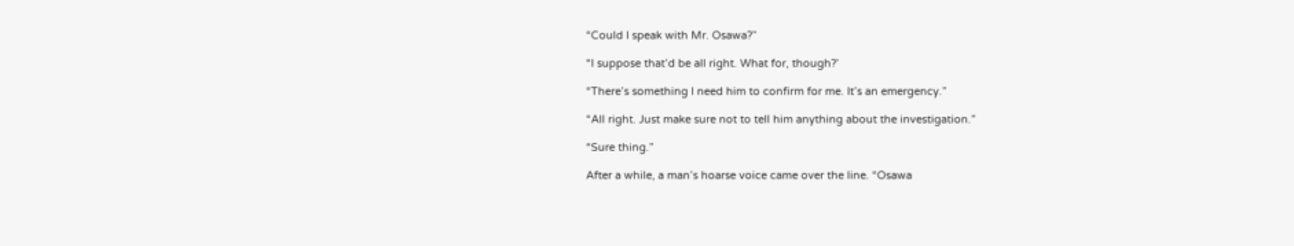“Could I speak with Mr. Osawa?”

“I suppose that’d be all right. What for, though?’

“There’s something I need him to confirm for me. It’s an emergency.”

“All right. Just make sure not to tell him anything about the investigation.”

“Sure thing.”

After a while, a man’s hoarse voice came over the line. “Osawa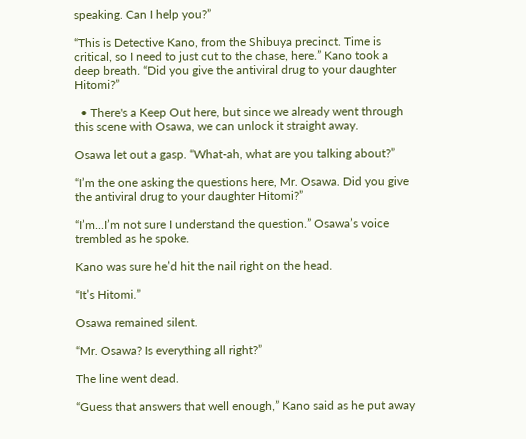speaking. Can I help you?”

“This is Detective Kano, from the Shibuya precinct. Time is critical, so I need to just cut to the chase, here.” Kano took a deep breath. “Did you give the antiviral drug to your daughter Hitomi?”

  • There's a Keep Out here, but since we already went through this scene with Osawa, we can unlock it straight away.

Osawa let out a gasp. “What-ah, what are you talking about?”

“I’m the one asking the questions here, Mr. Osawa. Did you give the antiviral drug to your daughter Hitomi?”

“I’m...I’m not sure I understand the question.” Osawa’s voice trembled as he spoke.

Kano was sure he’d hit the nail right on the head.

“It’s Hitomi.”

Osawa remained silent.

“Mr. Osawa? Is everything all right?”

The line went dead.

“Guess that answers that well enough,” Kano said as he put away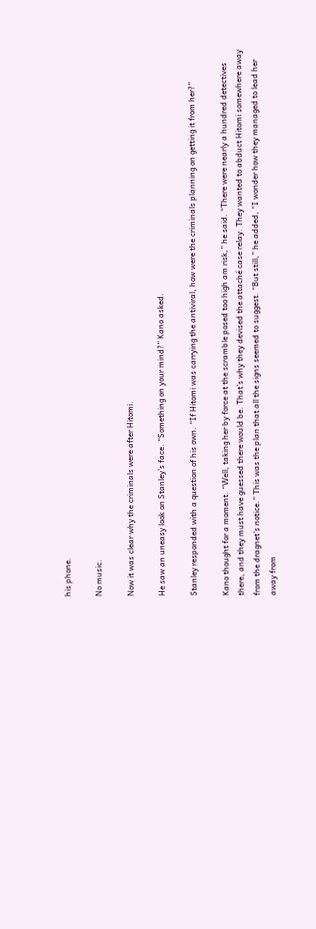his phone.

No music.

Now it was clear why the criminals were after Hitomi.

He saw an uneasy look on Stanley’s face. “Something on your mind?” Kano asked.

Stanley responded with a question of his own. “If Hitomi was carrying the antiviral, how were the criminals planning on getting it from her?”

Kano thought for a moment. “Well, taking her by force at the scramble posed too high am risk,” he said. “There were nearly a hundred detectives there, and they must have guessed there would be. That’s why they devised the attaché case relay. They wanted to abduct Hitomi somewhere away from the dragnet’s notice.” This was the plan that all the signs seemed to suggest. “But still,” he added, “I wonder how they managed to lead her away from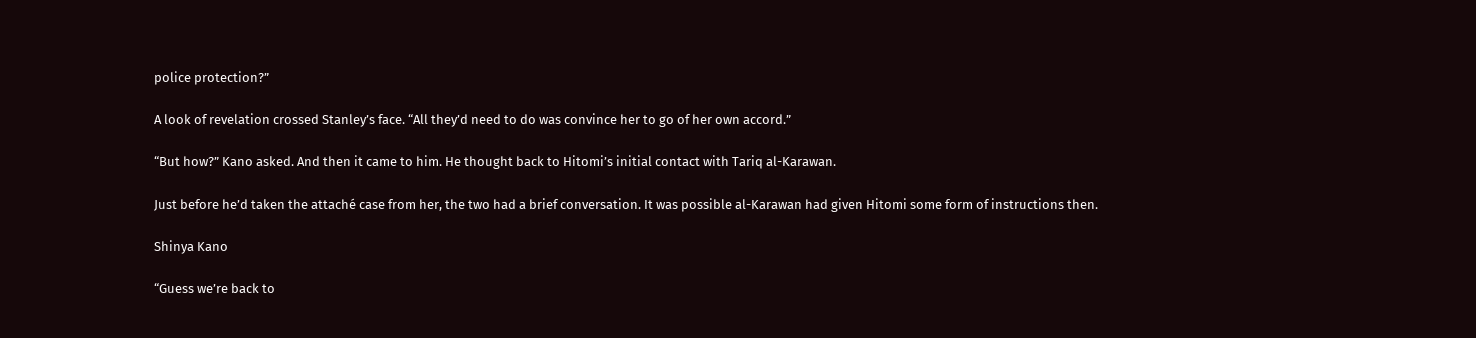police protection?”

A look of revelation crossed Stanley’s face. “All they’d need to do was convince her to go of her own accord.”

“But how?” Kano asked. And then it came to him. He thought back to Hitomi’s initial contact with Tariq al-Karawan.

Just before he’d taken the attaché case from her, the two had a brief conversation. It was possible al-Karawan had given Hitomi some form of instructions then.

Shinya Kano

“Guess we’re back to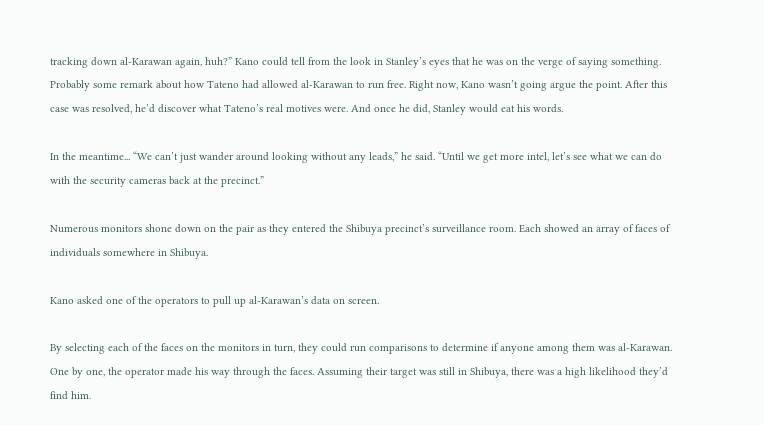tracking down al-Karawan again, huh?” Kano could tell from the look in Stanley’s eyes that he was on the verge of saying something. Probably some remark about how Tateno had allowed al-Karawan to run free. Right now, Kano wasn’t going argue the point. After this case was resolved, he’d discover what Tateno’s real motives were. And once he did, Stanley would eat his words.

In the meantime... “We can’t just wander around looking without any leads,” he said. “Until we get more intel, let’s see what we can do with the security cameras back at the precinct.”

Numerous monitors shone down on the pair as they entered the Shibuya precinct’s surveillance room. Each showed an array of faces of individuals somewhere in Shibuya.

Kano asked one of the operators to pull up al-Karawan’s data on screen.

By selecting each of the faces on the monitors in turn, they could run comparisons to determine if anyone among them was al-Karawan. One by one, the operator made his way through the faces. Assuming their target was still in Shibuya, there was a high likelihood they’d find him.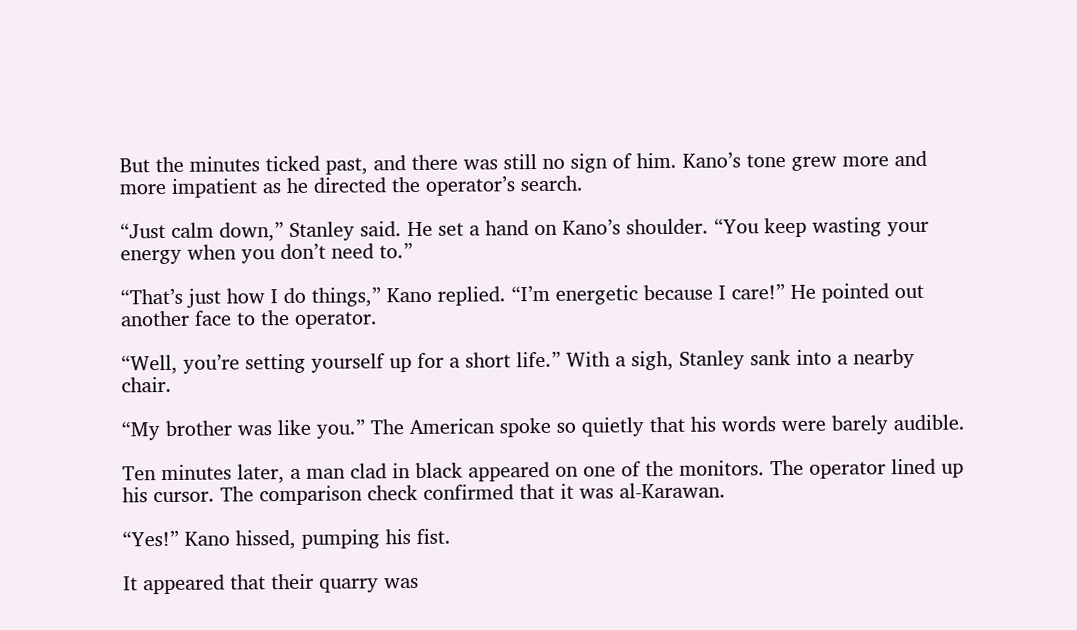But the minutes ticked past, and there was still no sign of him. Kano’s tone grew more and more impatient as he directed the operator’s search.

“Just calm down,” Stanley said. He set a hand on Kano’s shoulder. “You keep wasting your energy when you don’t need to.”

“That’s just how I do things,” Kano replied. “I’m energetic because I care!” He pointed out another face to the operator.

“Well, you’re setting yourself up for a short life.” With a sigh, Stanley sank into a nearby chair.

“My brother was like you.” The American spoke so quietly that his words were barely audible.

Ten minutes later, a man clad in black appeared on one of the monitors. The operator lined up his cursor. The comparison check confirmed that it was al-Karawan.

“Yes!” Kano hissed, pumping his fist.

It appeared that their quarry was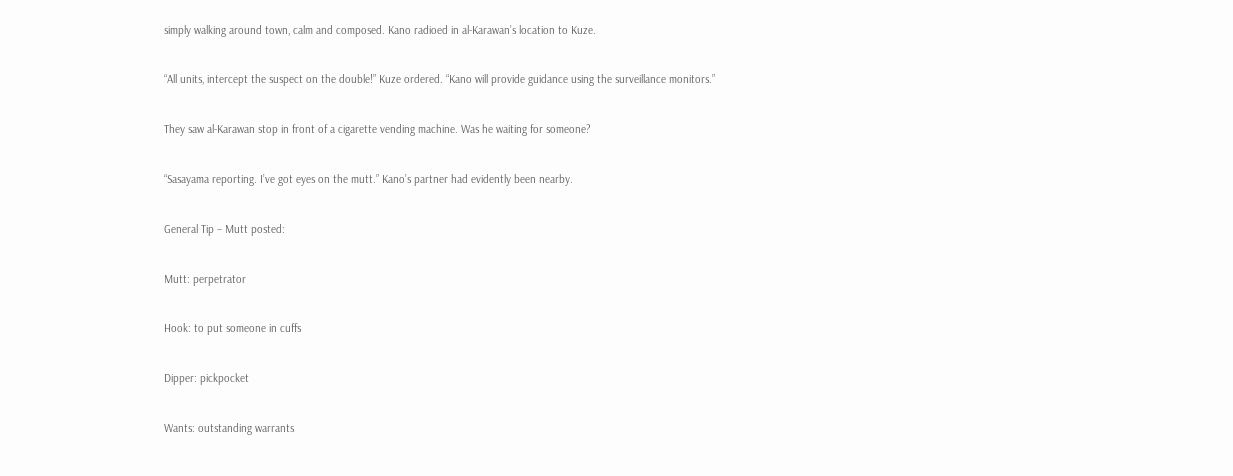simply walking around town, calm and composed. Kano radioed in al-Karawan’s location to Kuze.

“All units, intercept the suspect on the double!” Kuze ordered. “Kano will provide guidance using the surveillance monitors.”

They saw al-Karawan stop in front of a cigarette vending machine. Was he waiting for someone?

“Sasayama reporting. I’ve got eyes on the mutt.” Kano’s partner had evidently been nearby.

General Tip – Mutt posted:

Mutt: perpetrator

Hook: to put someone in cuffs

Dipper: pickpocket

Wants: outstanding warrants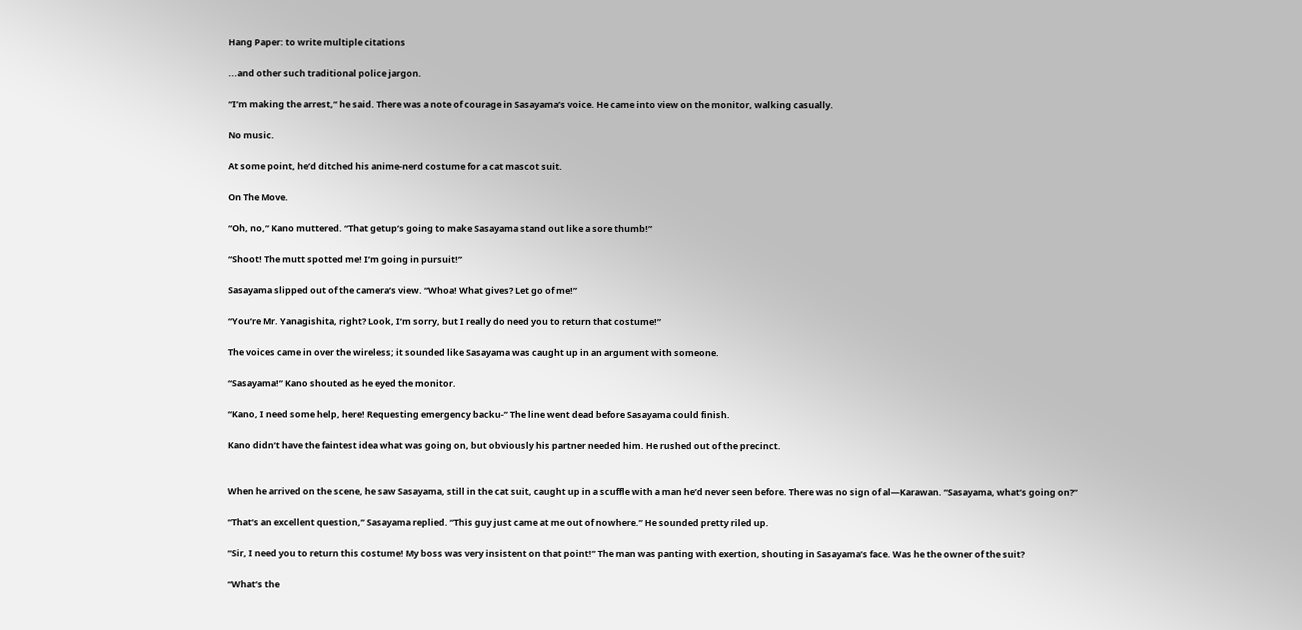Hang Paper: to write multiple citations

...and other such traditional police jargon.

“I’m making the arrest,” he said. There was a note of courage in Sasayama’s voice. He came into view on the monitor, walking casually.

No music.

At some point, he’d ditched his anime-nerd costume for a cat mascot suit.

On The Move.

“Oh, no,” Kano muttered. “That getup’s going to make Sasayama stand out like a sore thumb!”

“Shoot! The mutt spotted me! I’m going in pursuit!”

Sasayama slipped out of the camera’s view. “Whoa! What gives? Let go of me!”

“You’re Mr. Yanagishita, right? Look, I’m sorry, but I really do need you to return that costume!”

The voices came in over the wireless; it sounded like Sasayama was caught up in an argument with someone.

“Sasayama!” Kano shouted as he eyed the monitor.

“Kano, I need some help, here! Requesting emergency backu-” The line went dead before Sasayama could finish.

Kano didn’t have the faintest idea what was going on, but obviously his partner needed him. He rushed out of the precinct.


When he arrived on the scene, he saw Sasayama, still in the cat suit, caught up in a scuffle with a man he’d never seen before. There was no sign of al—Karawan. “Sasayama, what’s going on?”

“That’s an excellent question,” Sasayama replied. “This guy just came at me out of nowhere.” He sounded pretty riled up.

“Sir, I need you to return this costume! My boss was very insistent on that point!” The man was panting with exertion, shouting in Sasayama’s face. Was he the owner of the suit?

“What’s the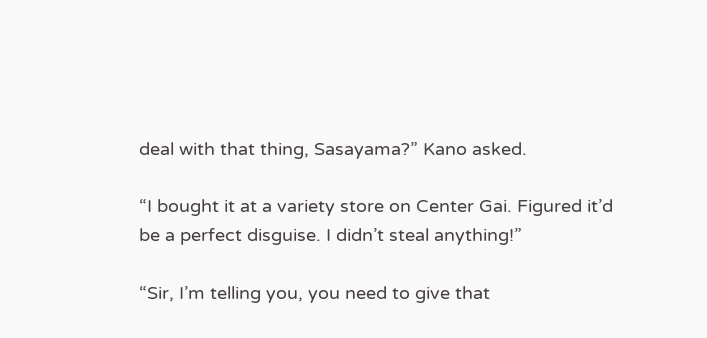deal with that thing, Sasayama?” Kano asked.

“I bought it at a variety store on Center Gai. Figured it’d be a perfect disguise. I didn’t steal anything!”

“Sir, I’m telling you, you need to give that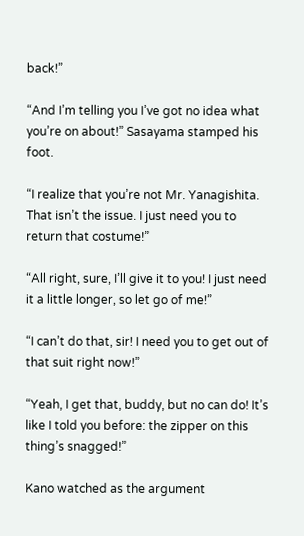back!”

“And I’m telling you I’ve got no idea what you’re on about!” Sasayama stamped his foot.

“I realize that you’re not Mr. Yanagishita. That isn’t the issue. I just need you to return that costume!”

“All right, sure, I’ll give it to you! I just need it a little longer, so let go of me!”

“I can’t do that, sir! I need you to get out of that suit right now!”

“Yeah, I get that, buddy, but no can do! It’s like I told you before: the zipper on this thing’s snagged!”

Kano watched as the argument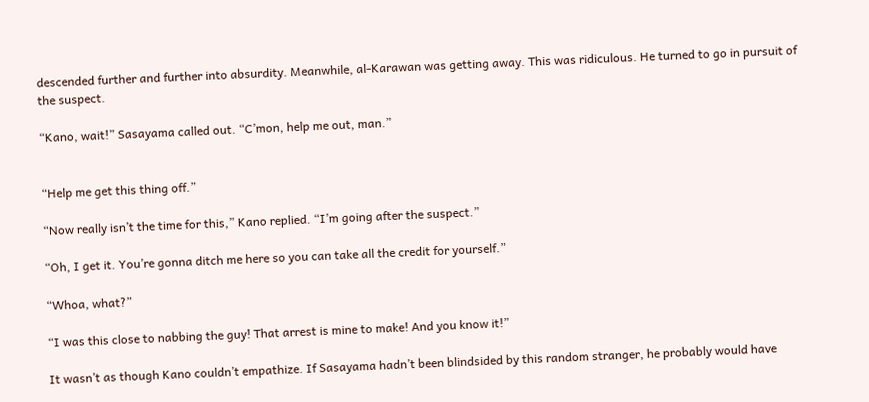descended further and further into absurdity. Meanwhile, al-Karawan was getting away. This was ridiculous. He turned to go in pursuit of the suspect.

“Kano, wait!” Sasayama called out. “C’mon, help me out, man.”


“Help me get this thing off.”

“Now really isn’t the time for this,” Kano replied. “I’m going after the suspect.”

“Oh, I get it. You’re gonna ditch me here so you can take all the credit for yourself.”

“Whoa, what?”

“I was this close to nabbing the guy! That arrest is mine to make! And you know it!”

It wasn’t as though Kano couldn’t empathize. If Sasayama hadn’t been blindsided by this random stranger, he probably would have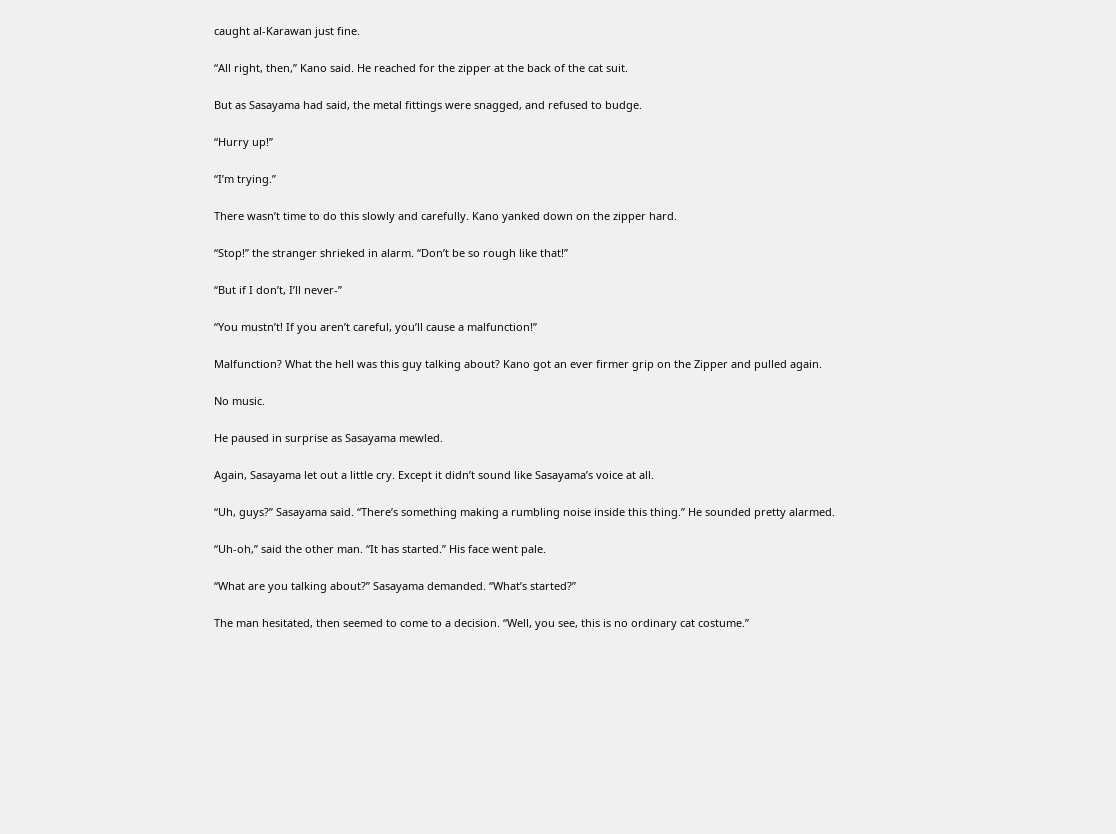caught al-Karawan just fine.

“All right, then,” Kano said. He reached for the zipper at the back of the cat suit.

But as Sasayama had said, the metal fittings were snagged, and refused to budge.

“Hurry up!”

“I’m trying.”

There wasn’t time to do this slowly and carefully. Kano yanked down on the zipper hard.

“Stop!” the stranger shrieked in alarm. “Don’t be so rough like that!”

“But if I don’t, I’ll never-”

“You mustn’t! If you aren’t careful, you’ll cause a malfunction!”

Malfunction? What the hell was this guy talking about? Kano got an ever firmer grip on the Zipper and pulled again.

No music.

He paused in surprise as Sasayama mewled.

Again, Sasayama let out a little cry. Except it didn’t sound like Sasayama’s voice at all.

“Uh, guys?” Sasayama said. “There’s something making a rumbling noise inside this thing.” He sounded pretty alarmed.

“Uh-oh,” said the other man. “It has started.” His face went pale.

“What are you talking about?” Sasayama demanded. “What’s started?”

The man hesitated, then seemed to come to a decision. “Well, you see, this is no ordinary cat costume.”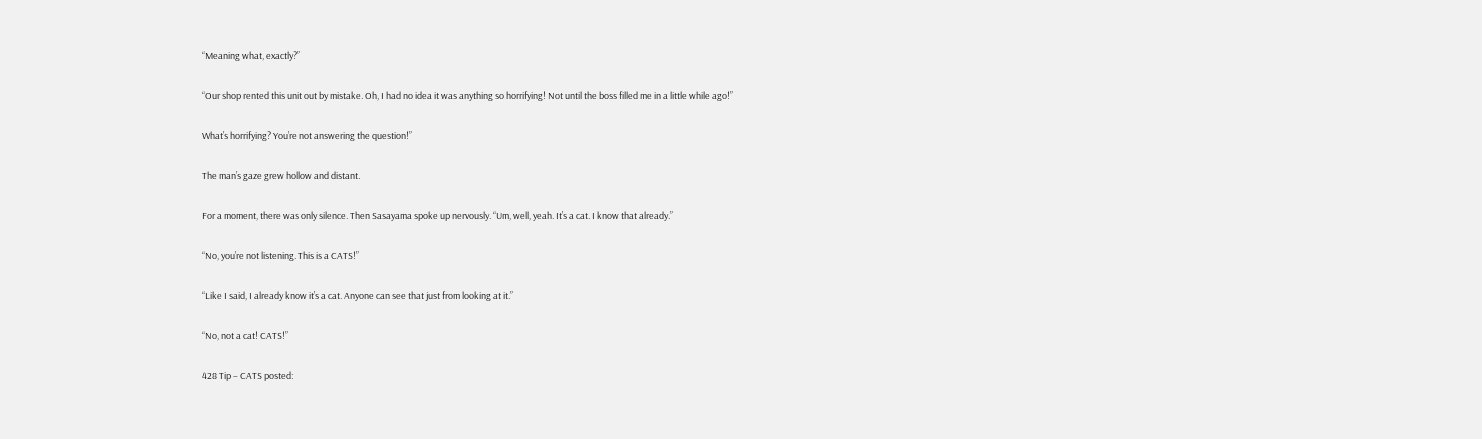“Meaning what, exactly?”

“Our shop rented this unit out by mistake. Oh, I had no idea it was anything so horrifying! Not until the boss filled me in a little while ago!”

What’s horrifying? You’re not answering the question!”

The man’s gaze grew hollow and distant.

For a moment, there was only silence. Then Sasayama spoke up nervously. “Um, well, yeah. It’s a cat. I know that already.”

“No, you’re not listening. This is a CATS!”

“Like I said, I already know it’s a cat. Anyone can see that just from looking at it.”

“No, not a cat! CATS!”

428 Tip – CATS posted: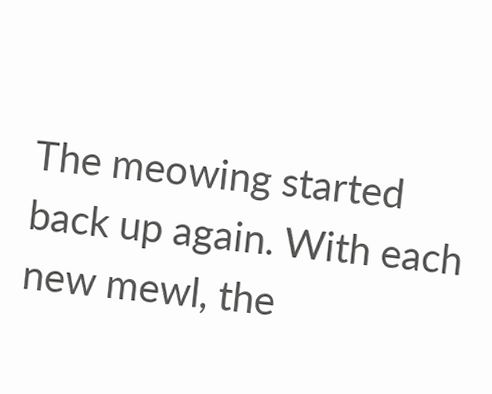The meowing started back up again. With each new mewl, the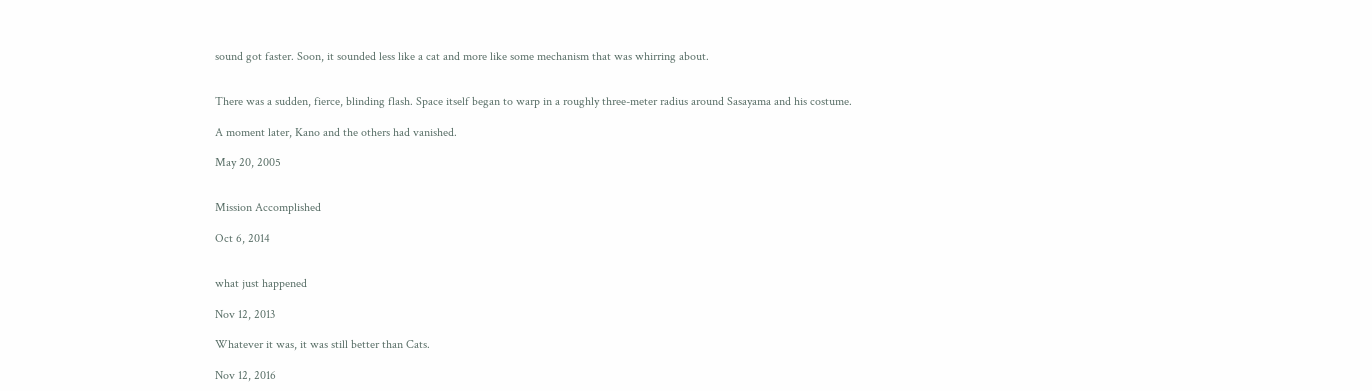sound got faster. Soon, it sounded less like a cat and more like some mechanism that was whirring about.


There was a sudden, fierce, blinding flash. Space itself began to warp in a roughly three-meter radius around Sasayama and his costume.

A moment later, Kano and the others had vanished.

May 20, 2005


Mission Accomplished

Oct 6, 2014


what just happened

Nov 12, 2013

Whatever it was, it was still better than Cats.

Nov 12, 2016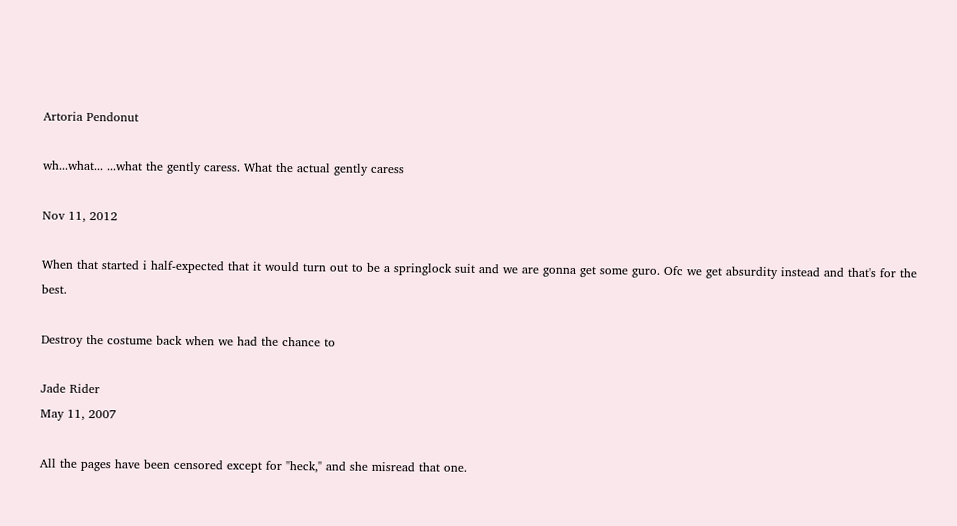Artoria Pendonut

wh...what... ...what the gently caress. What the actual gently caress

Nov 11, 2012

When that started i half-expected that it would turn out to be a springlock suit and we are gonna get some guro. Ofc we get absurdity instead and that's for the best.

Destroy the costume back when we had the chance to

Jade Rider
May 11, 2007

All the pages have been censored except for "heck," and she misread that one.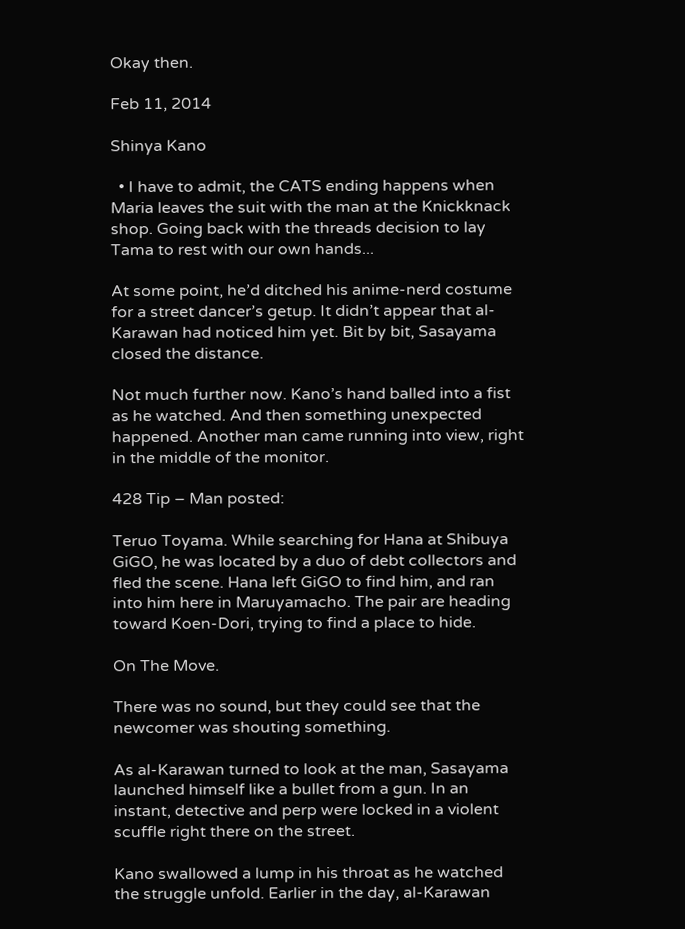Okay then.

Feb 11, 2014

Shinya Kano

  • I have to admit, the CATS ending happens when Maria leaves the suit with the man at the Knickknack shop. Going back with the threads decision to lay Tama to rest with our own hands...

At some point, he’d ditched his anime-nerd costume for a street dancer’s getup. It didn’t appear that al-Karawan had noticed him yet. Bit by bit, Sasayama closed the distance.

Not much further now. Kano’s hand balled into a fist as he watched. And then something unexpected happened. Another man came running into view, right in the middle of the monitor.

428 Tip – Man posted:

Teruo Toyama. While searching for Hana at Shibuya GiGO, he was located by a duo of debt collectors and fled the scene. Hana left GiGO to find him, and ran into him here in Maruyamacho. The pair are heading toward Koen-Dori, trying to find a place to hide.

On The Move.

There was no sound, but they could see that the newcomer was shouting something.

As al-Karawan turned to look at the man, Sasayama launched himself like a bullet from a gun. In an instant, detective and perp were locked in a violent scuffle right there on the street.

Kano swallowed a lump in his throat as he watched the struggle unfold. Earlier in the day, al-Karawan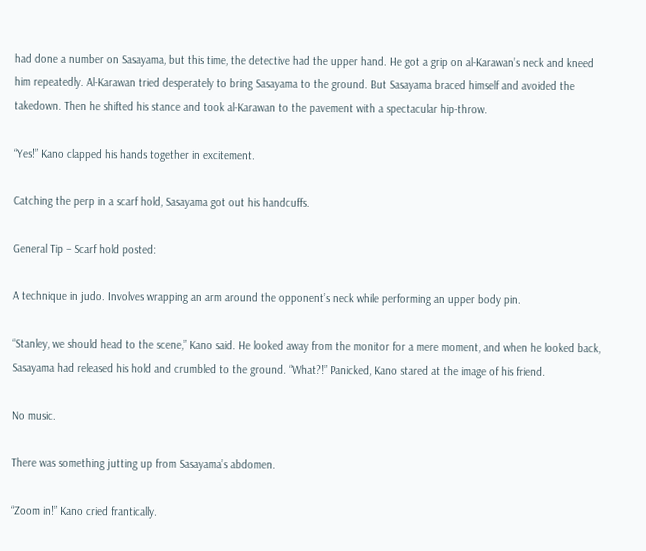had done a number on Sasayama, but this time, the detective had the upper hand. He got a grip on al-Karawan’s neck and kneed him repeatedly. Al-Karawan tried desperately to bring Sasayama to the ground. But Sasayama braced himself and avoided the takedown. Then he shifted his stance and took al-Karawan to the pavement with a spectacular hip-throw.

“Yes!” Kano clapped his hands together in excitement.

Catching the perp in a scarf hold, Sasayama got out his handcuffs.

General Tip – Scarf hold posted:

A technique in judo. Involves wrapping an arm around the opponent’s neck while performing an upper body pin.

“Stanley, we should head to the scene,” Kano said. He looked away from the monitor for a mere moment, and when he looked back, Sasayama had released his hold and crumbled to the ground. “What?!” Panicked, Kano stared at the image of his friend.

No music.

There was something jutting up from Sasayama’s abdomen.

“Zoom in!” Kano cried frantically.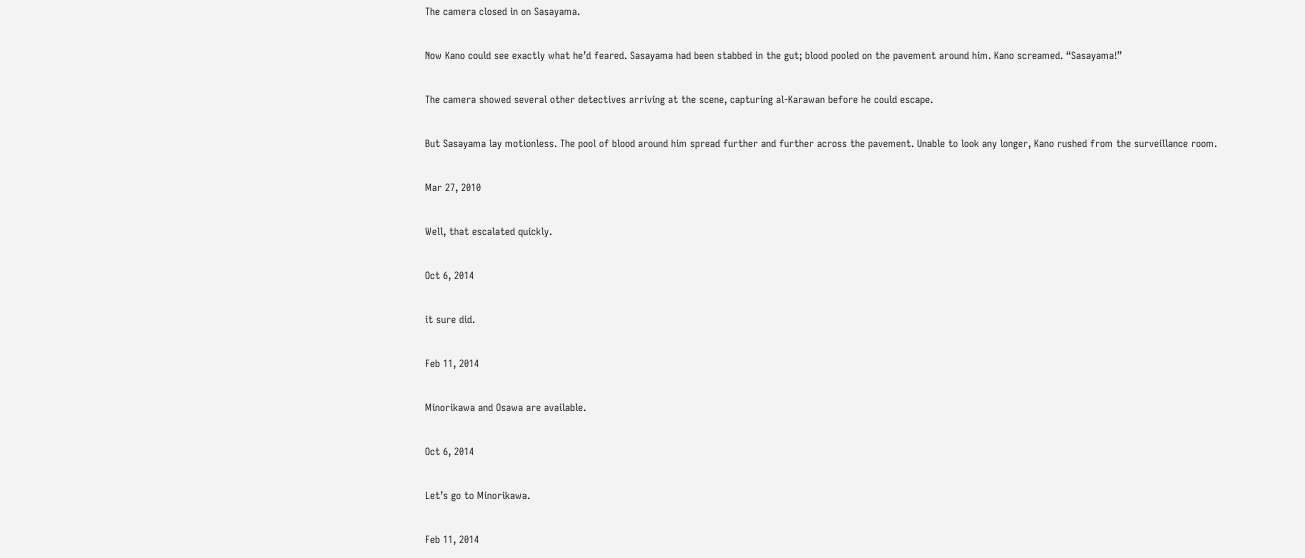The camera closed in on Sasayama.

Now Kano could see exactly what he’d feared. Sasayama had been stabbed in the gut; blood pooled on the pavement around him. Kano screamed. “Sasayama!”

The camera showed several other detectives arriving at the scene, capturing al-Karawan before he could escape.

But Sasayama lay motionless. The pool of blood around him spread further and further across the pavement. Unable to look any longer, Kano rushed from the surveillance room.

Mar 27, 2010

Well, that escalated quickly.

Oct 6, 2014

it sure did.

Feb 11, 2014

Minorikawa and Osawa are available.

Oct 6, 2014

Let’s go to Minorikawa.

Feb 11, 2014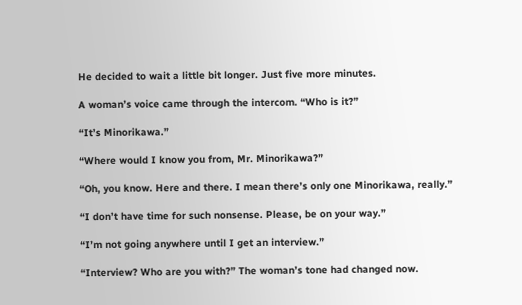He decided to wait a little bit longer. Just five more minutes.

A woman’s voice came through the intercom. “Who is it?”

“It’s Minorikawa.”

“Where would I know you from, Mr. Minorikawa?”

“Oh, you know. Here and there. I mean there’s only one Minorikawa, really.”

“I don’t have time for such nonsense. Please, be on your way.”

“I’m not going anywhere until I get an interview.”

“Interview? Who are you with?” The woman’s tone had changed now.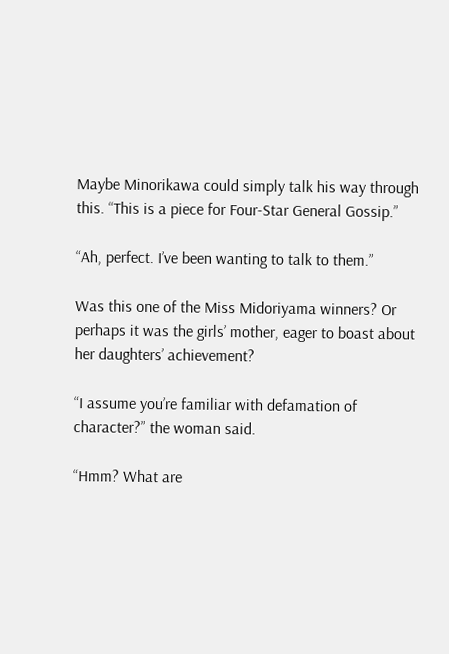Maybe Minorikawa could simply talk his way through this. “This is a piece for Four-Star General Gossip.”

“Ah, perfect. I’ve been wanting to talk to them.”

Was this one of the Miss Midoriyama winners? Or perhaps it was the girls’ mother, eager to boast about her daughters’ achievement?

“I assume you’re familiar with defamation of character?” the woman said.

“Hmm? What are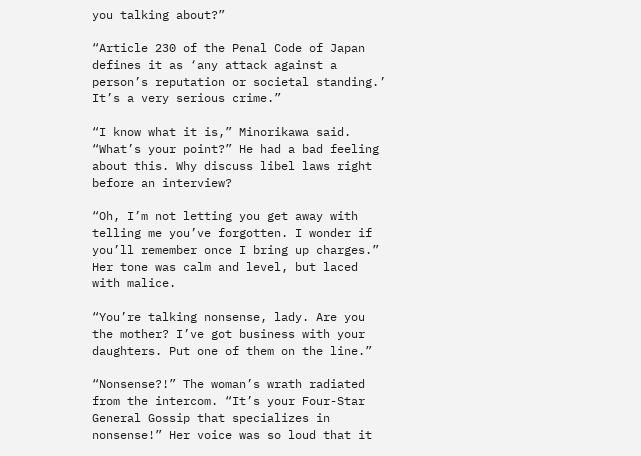you talking about?”

“Article 230 of the Penal Code of Japan defines it as ‘any attack against a person’s reputation or societal standing.’ It’s a very serious crime.”

“I know what it is,” Minorikawa said. “What’s your point?” He had a bad feeling about this. Why discuss libel laws right before an interview?

“Oh, I’m not letting you get away with telling me you’ve forgotten. I wonder if you’ll remember once I bring up charges.” Her tone was calm and level, but laced with malice.

“You’re talking nonsense, lady. Are you the mother? I’ve got business with your daughters. Put one of them on the line.”

“Nonsense?!” The woman’s wrath radiated from the intercom. “It’s your Four-Star General Gossip that specializes in nonsense!” Her voice was so loud that it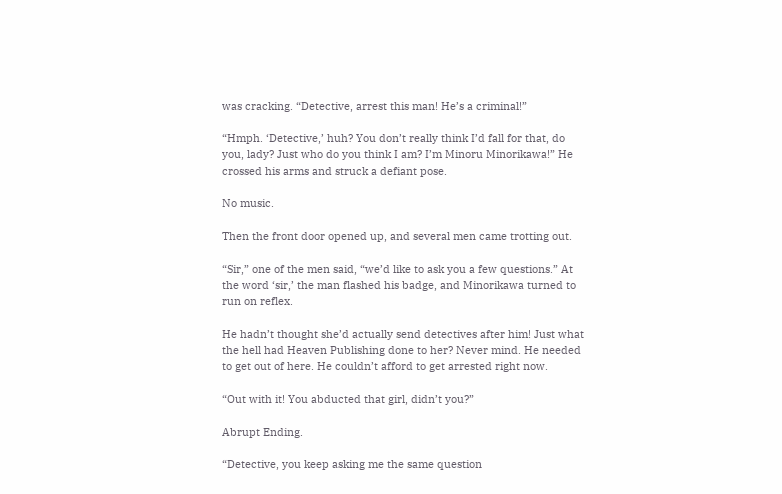was cracking. “Detective, arrest this man! He’s a criminal!”

“Hmph. ‘Detective,’ huh? You don’t really think I’d fall for that, do you, lady? Just who do you think I am? I’m Minoru Minorikawa!” He crossed his arms and struck a defiant pose.

No music.

Then the front door opened up, and several men came trotting out.

“Sir,” one of the men said, “we’d like to ask you a few questions.” At the word ‘sir,’ the man flashed his badge, and Minorikawa turned to run on reflex.

He hadn’t thought she’d actually send detectives after him! Just what the hell had Heaven Publishing done to her? Never mind. He needed to get out of here. He couldn’t afford to get arrested right now.

“Out with it! You abducted that girl, didn’t you?”

Abrupt Ending.

“Detective, you keep asking me the same question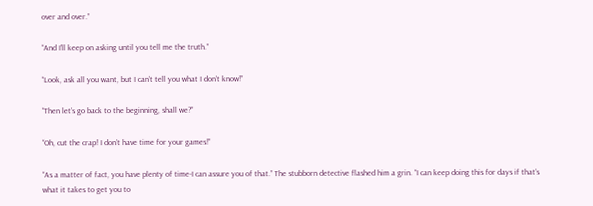over and over.”

“And I’ll keep on asking until you tell me the truth.”

“Look, ask all you want, but I can’t tell you what I don’t know!”

“Then let’s go back to the beginning, shall we?”

“Oh, cut the crap! I don’t have time for your games!”

“As a matter of fact, you have plenty of time-I can assure you of that.” The stubborn detective flashed him a grin. “I can keep doing this for days if that’s what it takes to get you to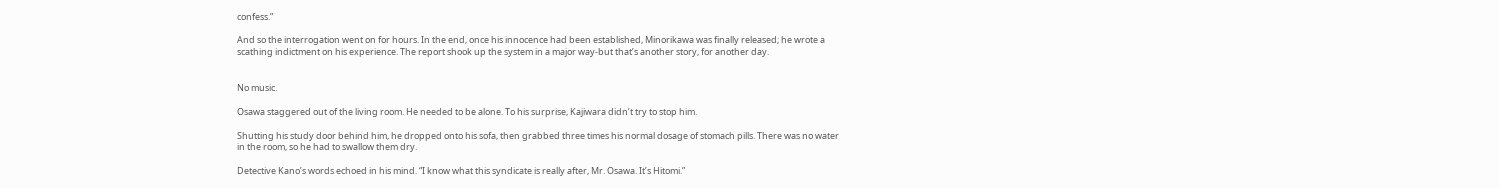confess.”

And so the interrogation went on for hours. In the end, once his innocence had been established, Minorikawa was finally released; he wrote a scathing indictment on his experience. The report shook up the system in a major way-but that’s another story, for another day.


No music.

Osawa staggered out of the living room. He needed to be alone. To his surprise, Kajiwara didn’t try to stop him.

Shutting his study door behind him, he dropped onto his sofa, then grabbed three times his normal dosage of stomach pills. There was no water in the room, so he had to swallow them dry.

Detective Kano’s words echoed in his mind. “I know what this syndicate is really after, Mr. Osawa. It’s Hitomi.”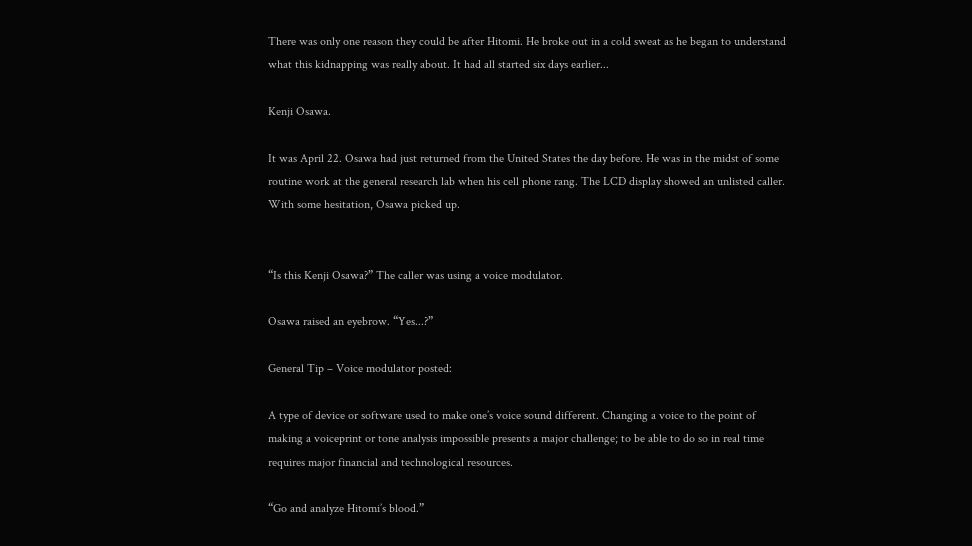There was only one reason they could be after Hitomi. He broke out in a cold sweat as he began to understand what this kidnapping was really about. It had all started six days earlier...

Kenji Osawa.

It was April 22. Osawa had just returned from the United States the day before. He was in the midst of some routine work at the general research lab when his cell phone rang. The LCD display showed an unlisted caller. With some hesitation, Osawa picked up.


“Is this Kenji Osawa?” The caller was using a voice modulator.

Osawa raised an eyebrow. “Yes...?”

General Tip – Voice modulator posted:

A type of device or software used to make one’s voice sound different. Changing a voice to the point of making a voiceprint or tone analysis impossible presents a major challenge; to be able to do so in real time requires major financial and technological resources.

“Go and analyze Hitomi’s blood.”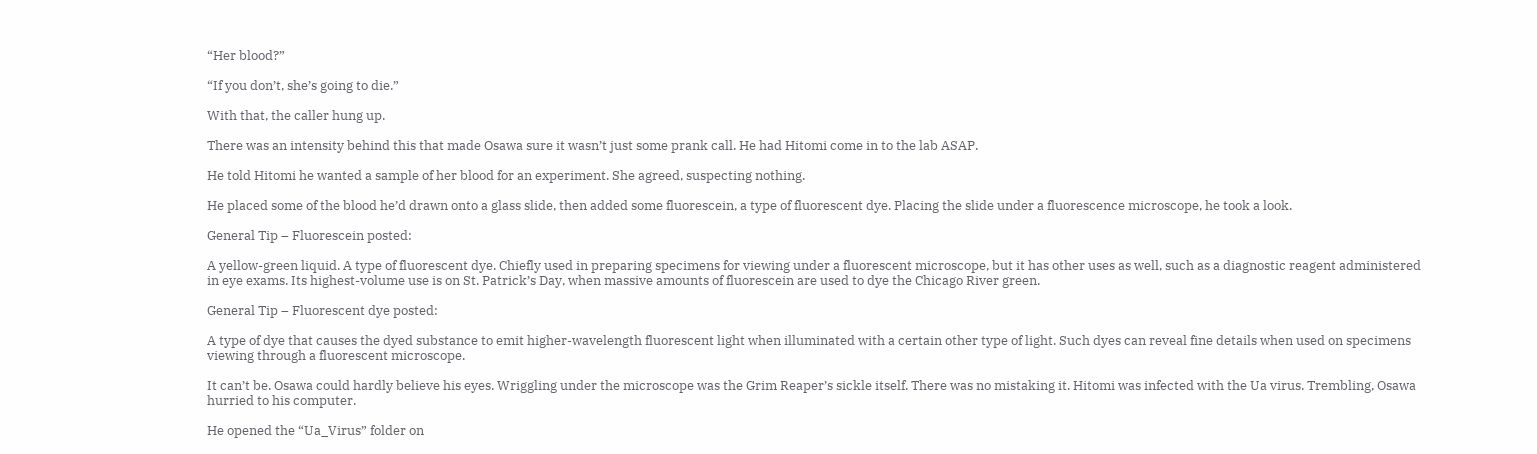“Her blood?”

“If you don’t, she’s going to die.”

With that, the caller hung up.

There was an intensity behind this that made Osawa sure it wasn’t just some prank call. He had Hitomi come in to the lab ASAP.

He told Hitomi he wanted a sample of her blood for an experiment. She agreed, suspecting nothing.

He placed some of the blood he’d drawn onto a glass slide, then added some fluorescein, a type of fluorescent dye. Placing the slide under a fluorescence microscope, he took a look.

General Tip – Fluorescein posted:

A yellow-green liquid. A type of fluorescent dye. Chiefly used in preparing specimens for viewing under a fluorescent microscope, but it has other uses as well, such as a diagnostic reagent administered in eye exams. Its highest-volume use is on St. Patrick’s Day, when massive amounts of fluorescein are used to dye the Chicago River green.

General Tip – Fluorescent dye posted:

A type of dye that causes the dyed substance to emit higher-wavelength fluorescent light when illuminated with a certain other type of light. Such dyes can reveal fine details when used on specimens viewing through a fluorescent microscope.

It can’t be. Osawa could hardly believe his eyes. Wriggling under the microscope was the Grim Reaper’s sickle itself. There was no mistaking it. Hitomi was infected with the Ua virus. Trembling, Osawa hurried to his computer.

He opened the “Ua_Virus” folder on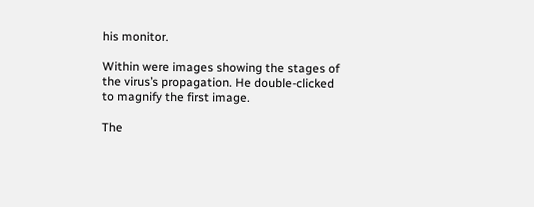his monitor.

Within were images showing the stages of the virus’s propagation. He double-clicked to magnify the first image.

The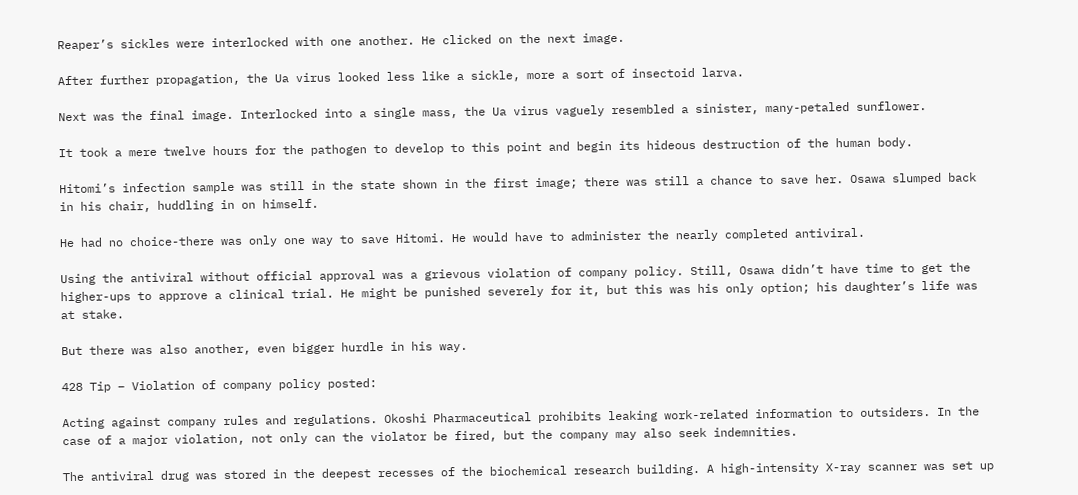Reaper’s sickles were interlocked with one another. He clicked on the next image.

After further propagation, the Ua virus looked less like a sickle, more a sort of insectoid larva.

Next was the final image. Interlocked into a single mass, the Ua virus vaguely resembled a sinister, many-petaled sunflower.

It took a mere twelve hours for the pathogen to develop to this point and begin its hideous destruction of the human body.

Hitomi’s infection sample was still in the state shown in the first image; there was still a chance to save her. Osawa slumped back in his chair, huddling in on himself.

He had no choice-there was only one way to save Hitomi. He would have to administer the nearly completed antiviral.

Using the antiviral without official approval was a grievous violation of company policy. Still, Osawa didn’t have time to get the higher-ups to approve a clinical trial. He might be punished severely for it, but this was his only option; his daughter’s life was at stake.

But there was also another, even bigger hurdle in his way.

428 Tip – Violation of company policy posted:

Acting against company rules and regulations. Okoshi Pharmaceutical prohibits leaking work-related information to outsiders. In the case of a major violation, not only can the violator be fired, but the company may also seek indemnities.

The antiviral drug was stored in the deepest recesses of the biochemical research building. A high-intensity X-ray scanner was set up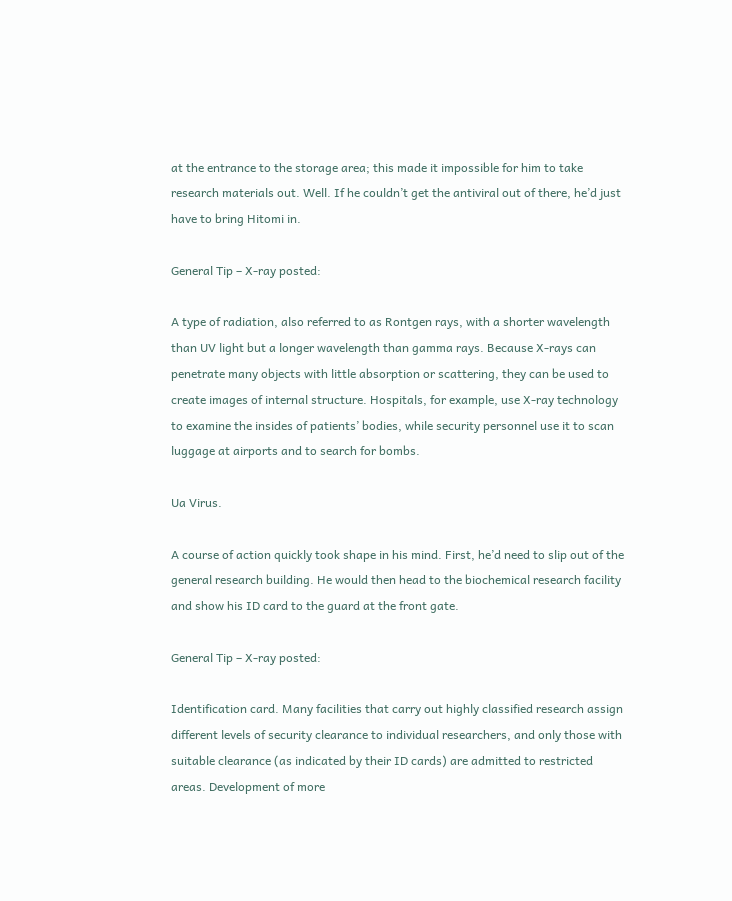at the entrance to the storage area; this made it impossible for him to take research materials out. Well. If he couldn’t get the antiviral out of there, he’d just have to bring Hitomi in.

General Tip – X-ray posted:

A type of radiation, also referred to as Rontgen rays, with a shorter wavelength than UV light but a longer wavelength than gamma rays. Because X-rays can penetrate many objects with little absorption or scattering, they can be used to create images of internal structure. Hospitals, for example, use X-ray technology to examine the insides of patients’ bodies, while security personnel use it to scan luggage at airports and to search for bombs.

Ua Virus.

A course of action quickly took shape in his mind. First, he’d need to slip out of the general research building. He would then head to the biochemical research facility and show his ID card to the guard at the front gate.

General Tip – X-ray posted:

Identification card. Many facilities that carry out highly classified research assign different levels of security clearance to individual researchers, and only those with suitable clearance (as indicated by their ID cards) are admitted to restricted areas. Development of more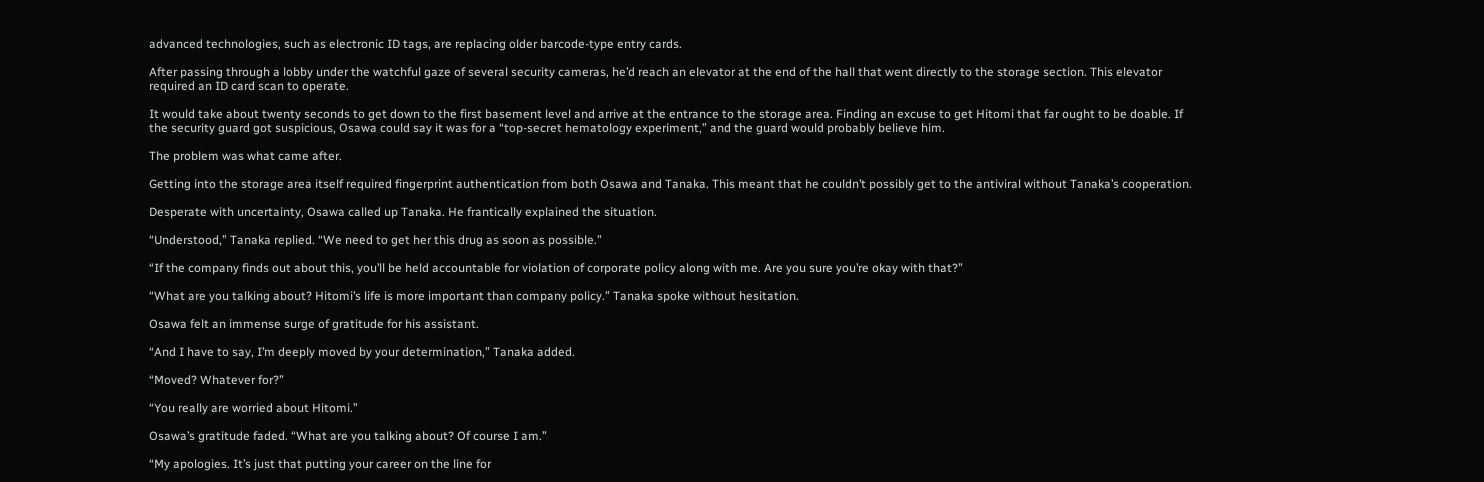advanced technologies, such as electronic ID tags, are replacing older barcode-type entry cards.

After passing through a lobby under the watchful gaze of several security cameras, he’d reach an elevator at the end of the hall that went directly to the storage section. This elevator required an ID card scan to operate.

It would take about twenty seconds to get down to the first basement level and arrive at the entrance to the storage area. Finding an excuse to get Hitomi that far ought to be doable. If the security guard got suspicious, Osawa could say it was for a “top-secret hematology experiment,” and the guard would probably believe him.

The problem was what came after.

Getting into the storage area itself required fingerprint authentication from both Osawa and Tanaka. This meant that he couldn’t possibly get to the antiviral without Tanaka’s cooperation.

Desperate with uncertainty, Osawa called up Tanaka. He frantically explained the situation.

“Understood,” Tanaka replied. “We need to get her this drug as soon as possible.”

“If the company finds out about this, you’ll be held accountable for violation of corporate policy along with me. Are you sure you’re okay with that?”

“What are you talking about? Hitomi’s life is more important than company policy.” Tanaka spoke without hesitation.

Osawa felt an immense surge of gratitude for his assistant.

“And I have to say, I’m deeply moved by your determination,” Tanaka added.

“Moved? Whatever for?”

“You really are worried about Hitomi.”

Osawa’s gratitude faded. “What are you talking about? Of course I am.”

“My apologies. It’s just that putting your career on the line for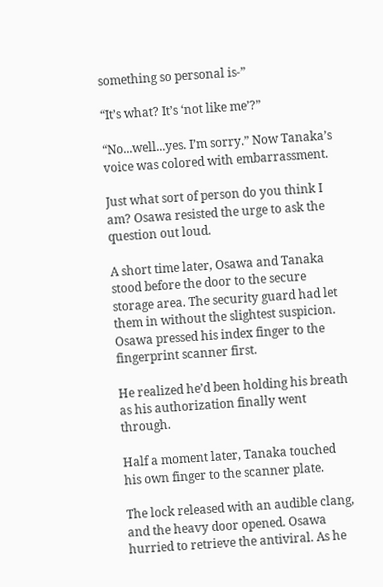something so personal is-”

“It’s what? It’s ‘not like me’?”

“No...well...yes. I’m sorry.” Now Tanaka’s voice was colored with embarrassment.

Just what sort of person do you think I am? Osawa resisted the urge to ask the question out loud.

A short time later, Osawa and Tanaka stood before the door to the secure storage area. The security guard had let them in without the slightest suspicion. Osawa pressed his index finger to the fingerprint scanner first.

He realized he’d been holding his breath as his authorization finally went through.

Half a moment later, Tanaka touched his own finger to the scanner plate.

The lock released with an audible clang, and the heavy door opened. Osawa hurried to retrieve the antiviral. As he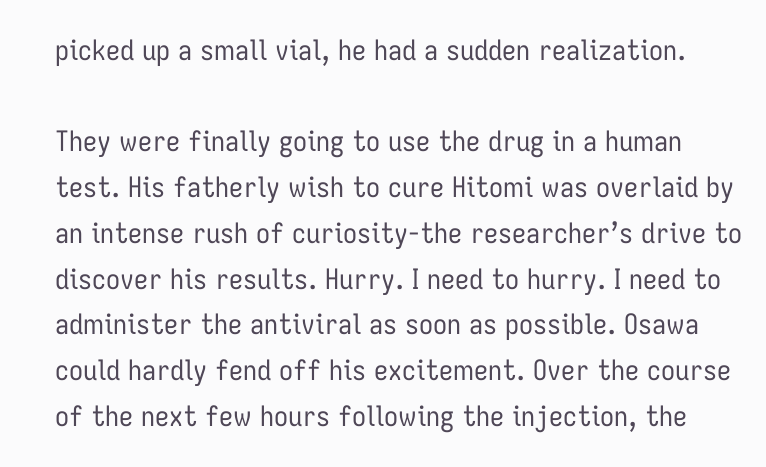picked up a small vial, he had a sudden realization.

They were finally going to use the drug in a human test. His fatherly wish to cure Hitomi was overlaid by an intense rush of curiosity-the researcher’s drive to discover his results. Hurry. I need to hurry. I need to administer the antiviral as soon as possible. Osawa could hardly fend off his excitement. Over the course of the next few hours following the injection, the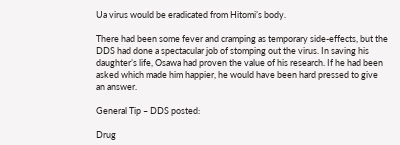Ua virus would be eradicated from Hitomi’s body.

There had been some fever and cramping as temporary side-effects, but the DDS had done a spectacular job of stomping out the virus. In saving his daughter’s life, Osawa had proven the value of his research. If he had been asked which made him happier, he would have been hard pressed to give an answer.

General Tip – DDS posted:

Drug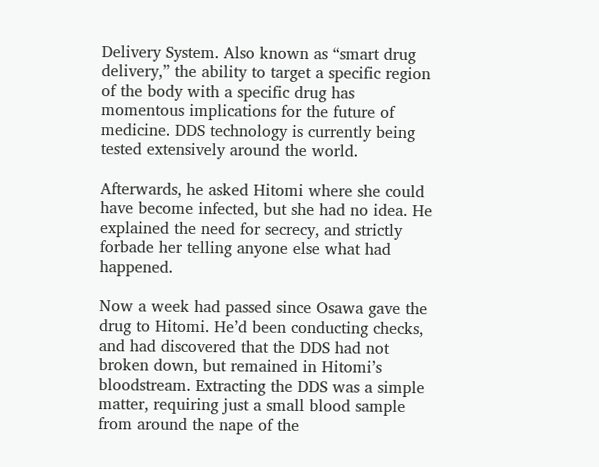Delivery System. Also known as “smart drug delivery,” the ability to target a specific region of the body with a specific drug has momentous implications for the future of medicine. DDS technology is currently being tested extensively around the world.

Afterwards, he asked Hitomi where she could have become infected, but she had no idea. He explained the need for secrecy, and strictly forbade her telling anyone else what had happened.

Now a week had passed since Osawa gave the drug to Hitomi. He’d been conducting checks, and had discovered that the DDS had not broken down, but remained in Hitomi’s bloodstream. Extracting the DDS was a simple matter, requiring just a small blood sample from around the nape of the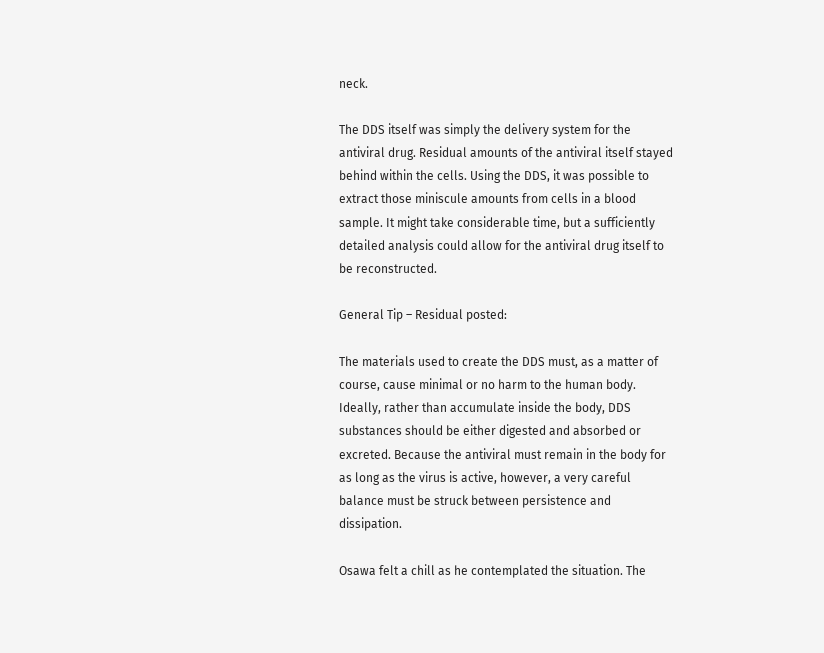neck.

The DDS itself was simply the delivery system for the antiviral drug. Residual amounts of the antiviral itself stayed behind within the cells. Using the DDS, it was possible to extract those miniscule amounts from cells in a blood sample. It might take considerable time, but a sufficiently detailed analysis could allow for the antiviral drug itself to be reconstructed.

General Tip – Residual posted:

The materials used to create the DDS must, as a matter of course, cause minimal or no harm to the human body. Ideally, rather than accumulate inside the body, DDS substances should be either digested and absorbed or excreted. Because the antiviral must remain in the body for as long as the virus is active, however, a very careful balance must be struck between persistence and dissipation.

Osawa felt a chill as he contemplated the situation. The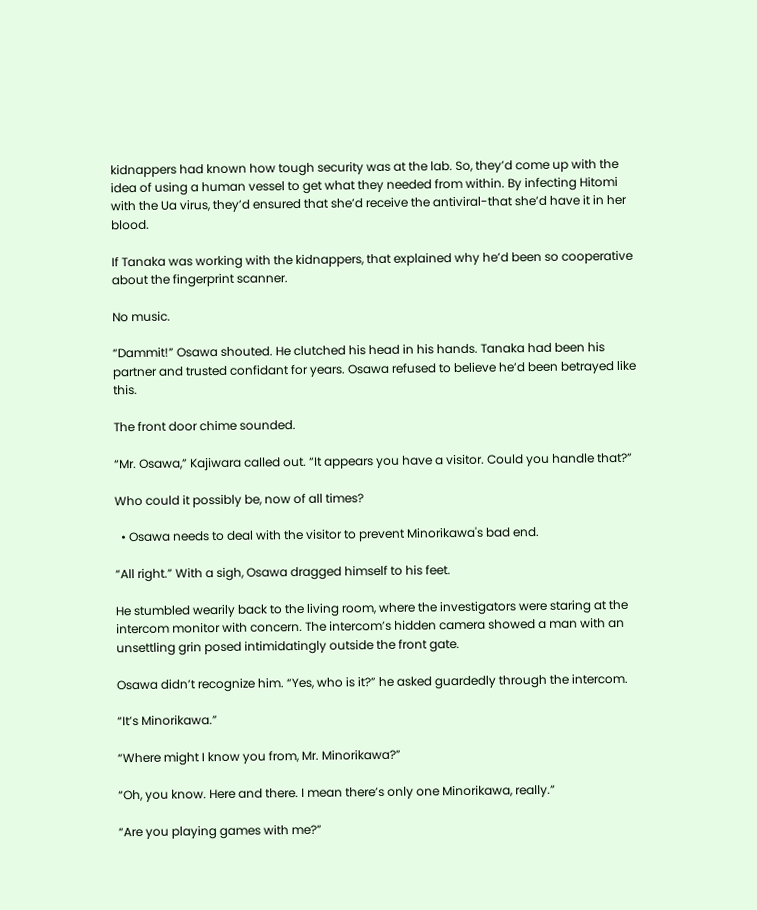kidnappers had known how tough security was at the lab. So, they’d come up with the idea of using a human vessel to get what they needed from within. By infecting Hitomi with the Ua virus, they’d ensured that she’d receive the antiviral-that she’d have it in her blood.

If Tanaka was working with the kidnappers, that explained why he’d been so cooperative about the fingerprint scanner.

No music.

“Dammit!” Osawa shouted. He clutched his head in his hands. Tanaka had been his partner and trusted confidant for years. Osawa refused to believe he’d been betrayed like this.

The front door chime sounded.

“Mr. Osawa,” Kajiwara called out. “It appears you have a visitor. Could you handle that?”

Who could it possibly be, now of all times?

  • Osawa needs to deal with the visitor to prevent Minorikawa's bad end.

“All right.” With a sigh, Osawa dragged himself to his feet.

He stumbled wearily back to the living room, where the investigators were staring at the intercom monitor with concern. The intercom’s hidden camera showed a man with an unsettling grin posed intimidatingly outside the front gate.

Osawa didn’t recognize him. “Yes, who is it?” he asked guardedly through the intercom.

“It’s Minorikawa.”

“Where might I know you from, Mr. Minorikawa?”

“Oh, you know. Here and there. I mean there’s only one Minorikawa, really.”

“Are you playing games with me?”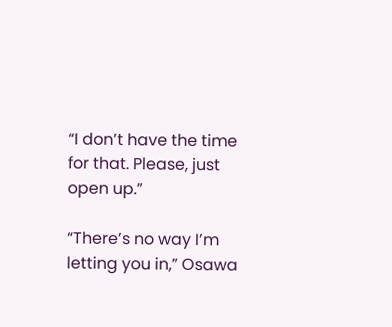“I don’t have the time for that. Please, just open up.”

“There’s no way I’m letting you in,” Osawa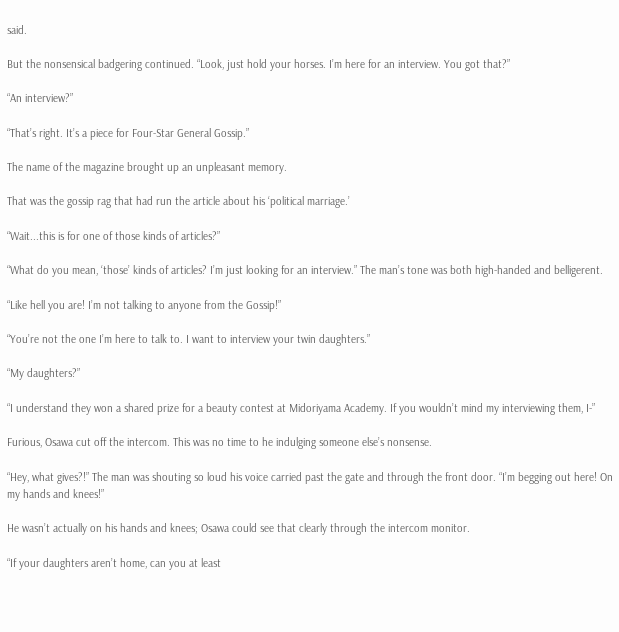said.

But the nonsensical badgering continued. “Look, just hold your horses. I’m here for an interview. You got that?”

“An interview?”

“That’s right. It’s a piece for Four-Star General Gossip.”

The name of the magazine brought up an unpleasant memory.

That was the gossip rag that had run the article about his ‘political marriage.’

“Wait...this is for one of those kinds of articles?”

“What do you mean, ‘those’ kinds of articles? I’m just looking for an interview.” The man’s tone was both high-handed and belligerent.

“Like hell you are! I’m not talking to anyone from the Gossip!”

“You’re not the one I’m here to talk to. I want to interview your twin daughters.”

“My daughters?”

“I understand they won a shared prize for a beauty contest at Midoriyama Academy. If you wouldn’t mind my interviewing them, I-”

Furious, Osawa cut off the intercom. This was no time to he indulging someone else’s nonsense.

“Hey, what gives?!” The man was shouting so loud his voice carried past the gate and through the front door. “I’m begging out here! On my hands and knees!”

He wasn’t actually on his hands and knees; Osawa could see that clearly through the intercom monitor.

“If your daughters aren’t home, can you at least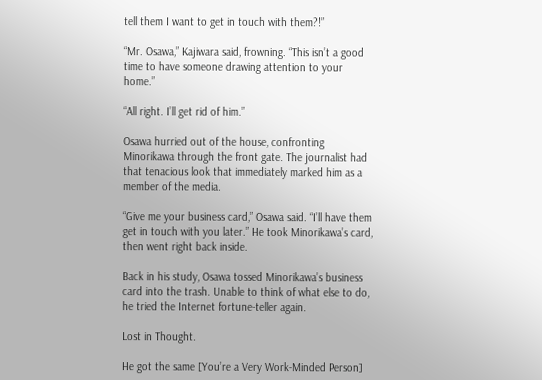tell them I want to get in touch with them?!”

“Mr. Osawa,” Kajiwara said, frowning. “This isn’t a good time to have someone drawing attention to your home.”

“All right. I’ll get rid of him.”

Osawa hurried out of the house, confronting Minorikawa through the front gate. The journalist had that tenacious look that immediately marked him as a member of the media.

“Give me your business card,” Osawa said. “I’ll have them get in touch with you later.” He took Minorikawa’s card, then went right back inside.

Back in his study, Osawa tossed Minorikawa’s business card into the trash. Unable to think of what else to do, he tried the Internet fortune-teller again.

Lost in Thought.

He got the same [You’re a Very Work-Minded Person]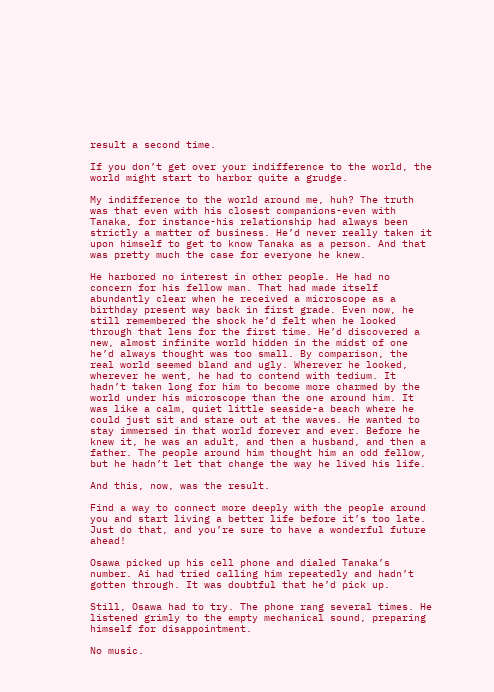result a second time.

If you don’t get over your indifference to the world, the world might start to harbor quite a grudge.

My indifference to the world around me, huh? The truth was that even with his closest companions-even with Tanaka, for instance-his relationship had always been strictly a matter of business. He’d never really taken it upon himself to get to know Tanaka as a person. And that was pretty much the case for everyone he knew.

He harbored no interest in other people. He had no concern for his fellow man. That had made itself abundantly clear when he received a microscope as a birthday present way back in first grade. Even now, he still remembered the shock he’d felt when he looked through that lens for the first time. He’d discovered a new, almost infinite world hidden in the midst of one he’d always thought was too small. By comparison, the real world seemed bland and ugly. Wherever he looked, wherever he went, he had to contend with tedium. It hadn’t taken long for him to become more charmed by the world under his microscope than the one around him. It was like a calm, quiet little seaside-a beach where he could just sit and stare out at the waves. He wanted to stay immersed in that world forever and ever. Before he knew it, he was an adult, and then a husband, and then a father. The people around him thought him an odd fellow, but he hadn’t let that change the way he lived his life.

And this, now, was the result.

Find a way to connect more deeply with the people around you and start living a better life before it’s too late. Just do that, and you’re sure to have a wonderful future ahead!

Osawa picked up his cell phone and dialed Tanaka’s number. Ai had tried calling him repeatedly and hadn’t gotten through. It was doubtful that he’d pick up.

Still, Osawa had to try. The phone rang several times. He listened grimly to the empty mechanical sound, preparing himself for disappointment.

No music.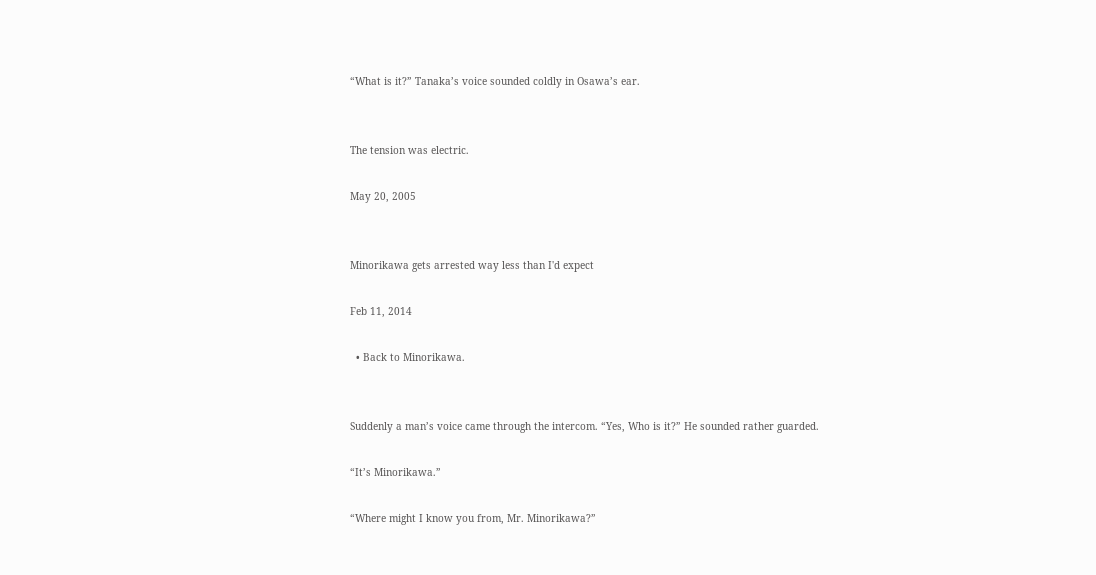“What is it?” Tanaka’s voice sounded coldly in Osawa’s ear.


The tension was electric.

May 20, 2005


Minorikawa gets arrested way less than I'd expect

Feb 11, 2014

  • Back to Minorikawa.


Suddenly a man’s voice came through the intercom. “Yes, Who is it?” He sounded rather guarded.

“It’s Minorikawa.”

“Where might I know you from, Mr. Minorikawa?”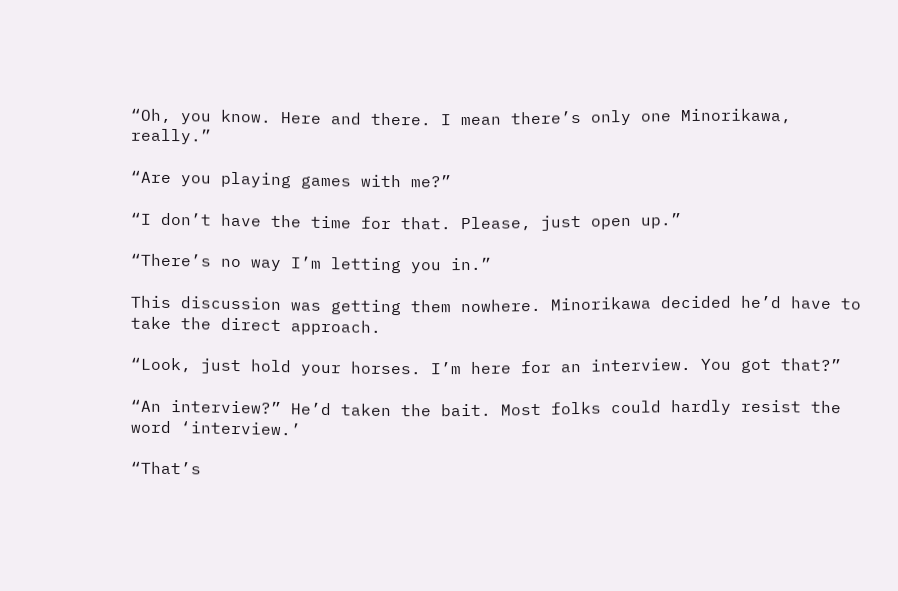“Oh, you know. Here and there. I mean there’s only one Minorikawa, really.”

“Are you playing games with me?”

“I don’t have the time for that. Please, just open up.”

“There’s no way I’m letting you in.”

This discussion was getting them nowhere. Minorikawa decided he’d have to take the direct approach.

“Look, just hold your horses. I’m here for an interview. You got that?”

“An interview?” He’d taken the bait. Most folks could hardly resist the word ‘interview.’

“That’s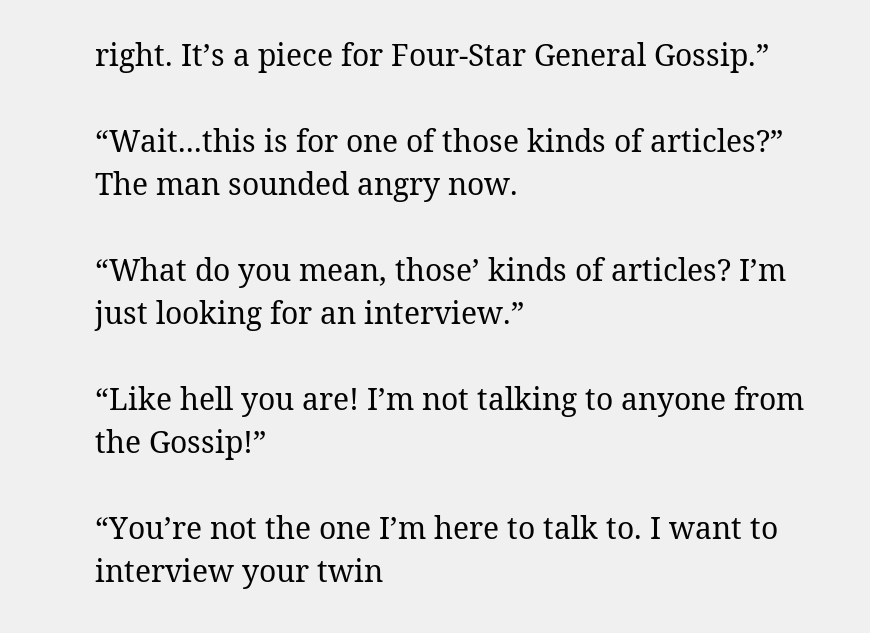right. It’s a piece for Four-Star General Gossip.”

“Wait...this is for one of those kinds of articles?” The man sounded angry now.

“What do you mean, those’ kinds of articles? I’m just looking for an interview.”

“Like hell you are! I’m not talking to anyone from the Gossip!”

“You’re not the one I’m here to talk to. I want to interview your twin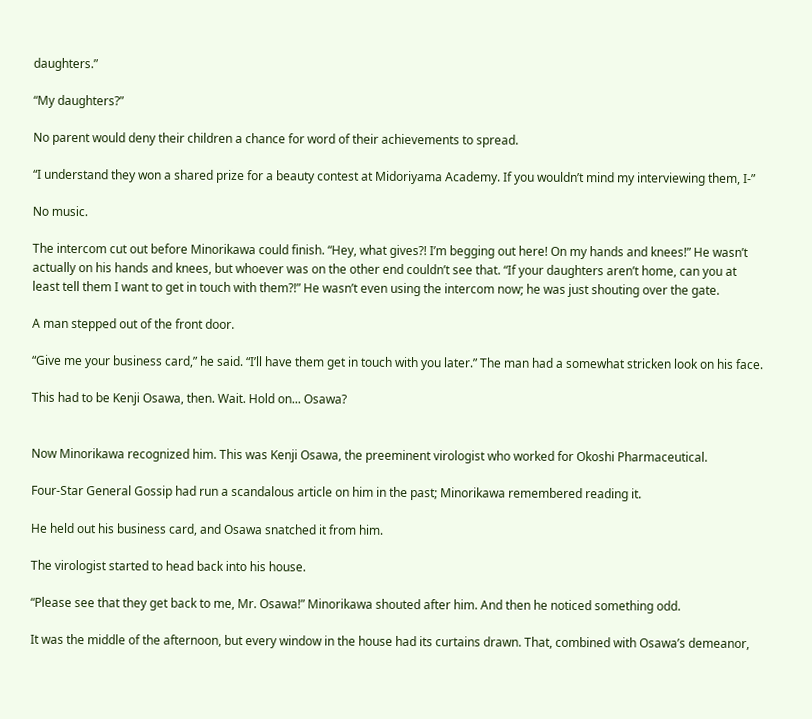daughters.”

“My daughters?”

No parent would deny their children a chance for word of their achievements to spread.

“I understand they won a shared prize for a beauty contest at Midoriyama Academy. If you wouldn’t mind my interviewing them, I-”

No music.

The intercom cut out before Minorikawa could finish. “Hey, what gives?! I’m begging out here! On my hands and knees!” He wasn’t actually on his hands and knees, but whoever was on the other end couldn’t see that. “If your daughters aren’t home, can you at least tell them I want to get in touch with them?!” He wasn’t even using the intercom now; he was just shouting over the gate.

A man stepped out of the front door.

“Give me your business card,” he said. “I’ll have them get in touch with you later.” The man had a somewhat stricken look on his face.

This had to be Kenji Osawa, then. Wait. Hold on... Osawa?


Now Minorikawa recognized him. This was Kenji Osawa, the preeminent virologist who worked for Okoshi Pharmaceutical.

Four-Star General Gossip had run a scandalous article on him in the past; Minorikawa remembered reading it.

He held out his business card, and Osawa snatched it from him.

The virologist started to head back into his house.

“Please see that they get back to me, Mr. Osawa!” Minorikawa shouted after him. And then he noticed something odd.

It was the middle of the afternoon, but every window in the house had its curtains drawn. That, combined with Osawa’s demeanor,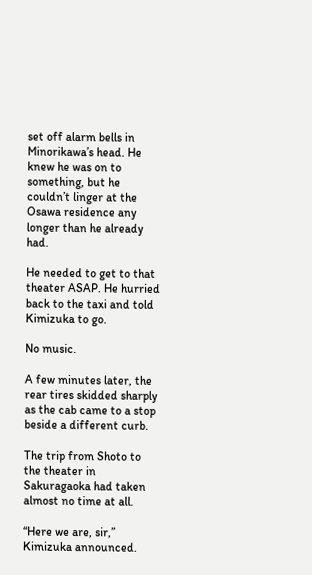set off alarm bells in Minorikawa’s head. He knew he was on to something, but he couldn’t linger at the Osawa residence any longer than he already had.

He needed to get to that theater ASAP. He hurried back to the taxi and told Kimizuka to go.

No music.

A few minutes later, the rear tires skidded sharply as the cab came to a stop beside a different curb.

The trip from Shoto to the theater in Sakuragaoka had taken almost no time at all.

“Here we are, sir,” Kimizuka announced.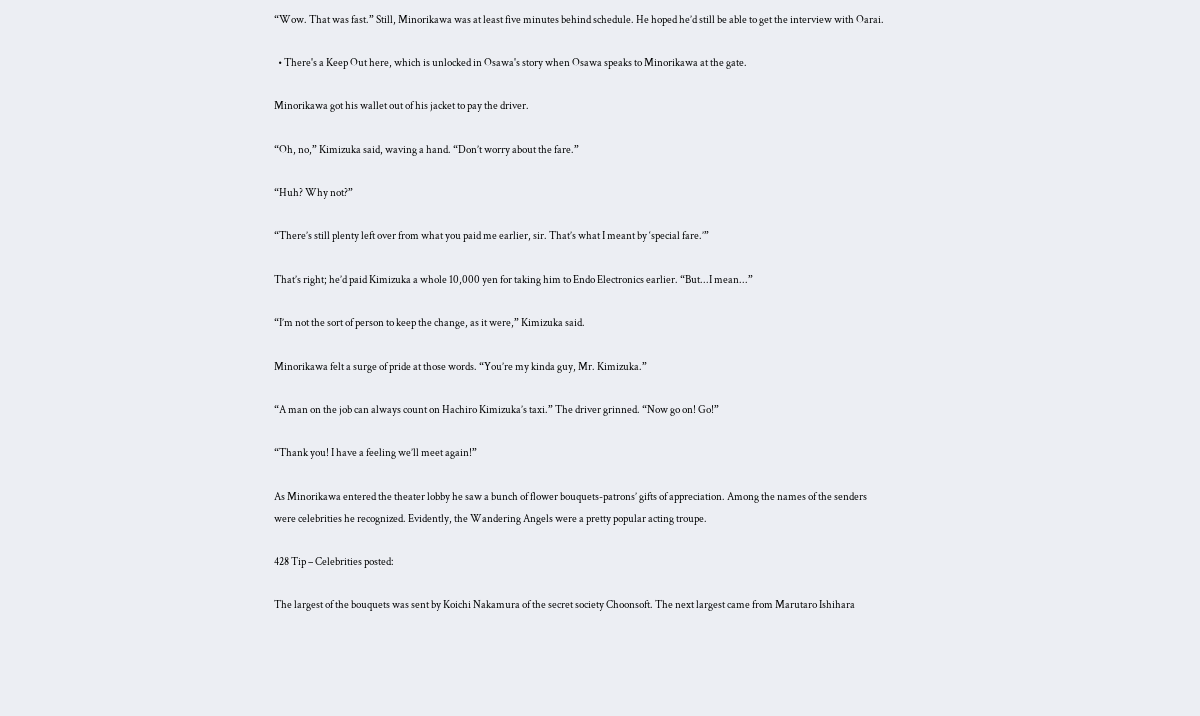“Wow. That was fast.” Still, Minorikawa was at least five minutes behind schedule. He hoped he’d still be able to get the interview with Oarai.

  • There's a Keep Out here, which is unlocked in Osawa's story when Osawa speaks to Minorikawa at the gate.

Minorikawa got his wallet out of his jacket to pay the driver.

“Oh, no,” Kimizuka said, waving a hand. “Don’t worry about the fare.”

“Huh? Why not?”

“There’s still plenty left over from what you paid me earlier, sir. That’s what I meant by ‘special fare.’”

That’s right; he’d paid Kimizuka a whole 10,000 yen for taking him to Endo Electronics earlier. “But...I mean...”

“I’m not the sort of person to keep the change, as it were,” Kimizuka said.

Minorikawa felt a surge of pride at those words. “You’re my kinda guy, Mr. Kimizuka.”

“A man on the job can always count on Hachiro Kimizuka’s taxi.” The driver grinned. “Now go on! Go!”

“Thank you! I have a feeling we’ll meet again!”

As Minorikawa entered the theater lobby he saw a bunch of flower bouquets-patrons’ gifts of appreciation. Among the names of the senders were celebrities he recognized. Evidently, the Wandering Angels were a pretty popular acting troupe.

428 Tip – Celebrities posted:

The largest of the bouquets was sent by Koichi Nakamura of the secret society Choonsoft. The next largest came from Marutaro Ishihara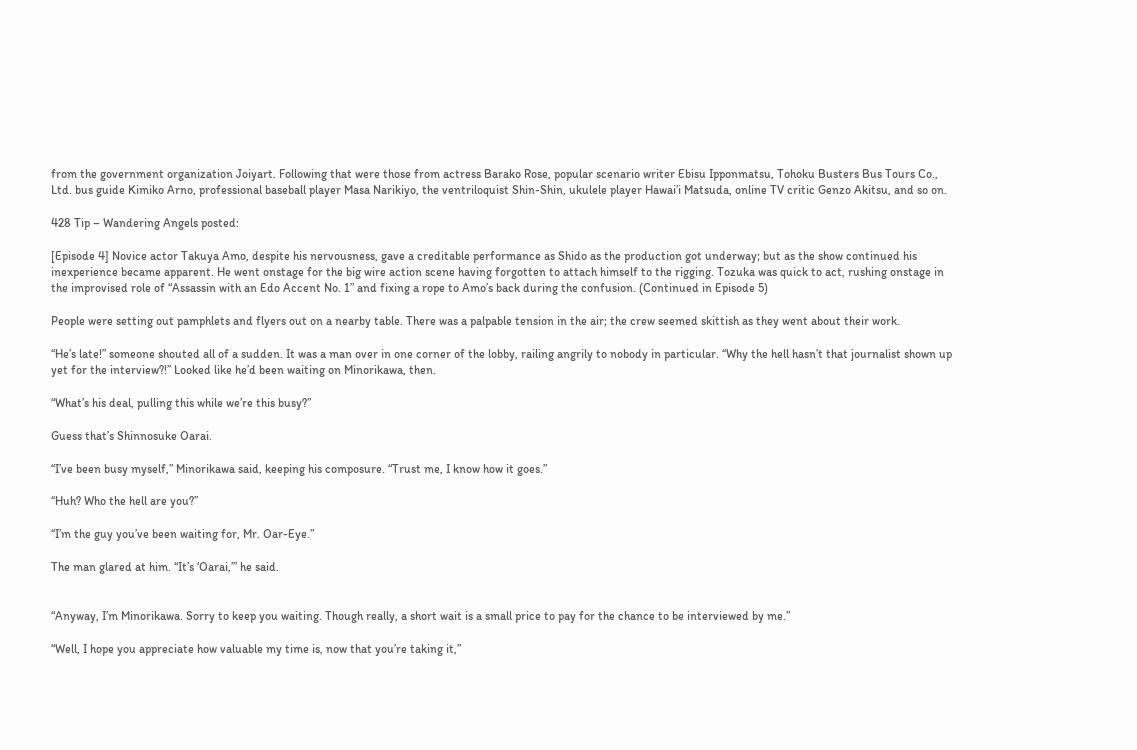from the government organization Joiyart. Following that were those from actress Barako Rose, popular scenario writer Ebisu Ipponmatsu, Tohoku Busters Bus Tours Co., Ltd. bus guide Kimiko Arno, professional baseball player Masa Narikiyo, the ventriloquist Shin-Shin, ukulele player Hawai’i Matsuda, online TV critic Genzo Akitsu, and so on.

428 Tip – Wandering Angels posted:

[Episode 4] Novice actor Takuya Amo, despite his nervousness, gave a creditable performance as Shido as the production got underway; but as the show continued his inexperience became apparent. He went onstage for the big wire action scene having forgotten to attach himself to the rigging. Tozuka was quick to act, rushing onstage in the improvised role of “Assassin with an Edo Accent No. 1” and fixing a rope to Amo’s back during the confusion. (Continued in Episode 5)

People were setting out pamphlets and flyers out on a nearby table. There was a palpable tension in the air; the crew seemed skittish as they went about their work.

“He’s late!” someone shouted all of a sudden. It was a man over in one corner of the lobby, railing angrily to nobody in particular. “Why the hell hasn’t that journalist shown up yet for the interview?!” Looked like he’d been waiting on Minorikawa, then.

“What’s his deal, pulling this while we’re this busy?”

Guess that’s Shinnosuke Oarai.

“I’ve been busy myself,” Minorikawa said, keeping his composure. “Trust me, I know how it goes.”

“Huh? Who the hell are you?”

“I’m the guy you’ve been waiting for, Mr. Oar-Eye.”

The man glared at him. “It’s ‘Oarai,’” he said.


“Anyway, I’m Minorikawa. Sorry to keep you waiting. Though really, a short wait is a small price to pay for the chance to be interviewed by me.”

“Well, I hope you appreciate how valuable my time is, now that you’re taking it,”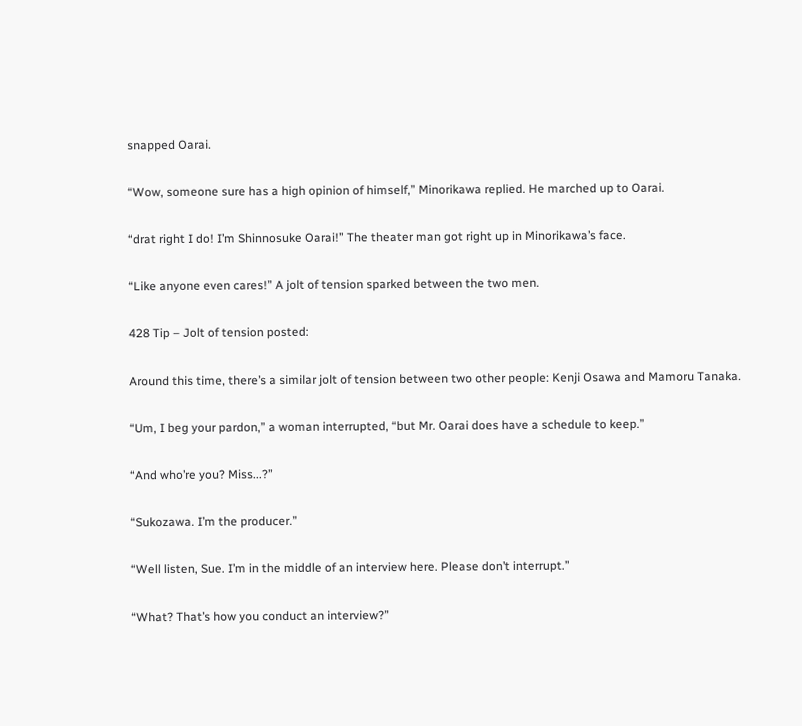snapped Oarai.

“Wow, someone sure has a high opinion of himself,” Minorikawa replied. He marched up to Oarai.

“drat right I do! I’m Shinnosuke Oarai!” The theater man got right up in Minorikawa’s face.

“Like anyone even cares!” A jolt of tension sparked between the two men.

428 Tip – Jolt of tension posted:

Around this time, there’s a similar jolt of tension between two other people: Kenji Osawa and Mamoru Tanaka.

“Um, I beg your pardon,” a woman interrupted, “but Mr. Oarai does have a schedule to keep.”

“And who’re you? Miss...?”

“Sukozawa. I’m the producer.”

“Well listen, Sue. I’m in the middle of an interview here. Please don’t interrupt.”

“What? That’s how you conduct an interview?”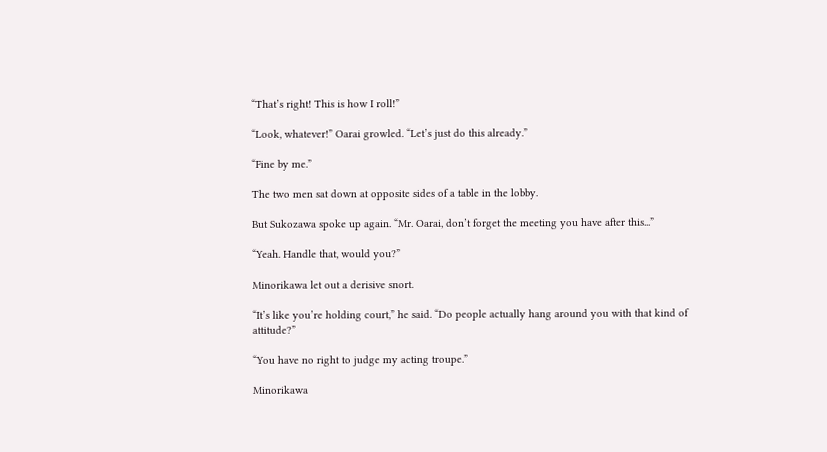“That’s right! This is how I roll!”

“Look, whatever!” Oarai growled. “Let’s just do this already.”

“Fine by me.”

The two men sat down at opposite sides of a table in the lobby.

But Sukozawa spoke up again. “Mr. Oarai, don’t forget the meeting you have after this...”

“Yeah. Handle that, would you?”

Minorikawa let out a derisive snort.

“It’s like you’re holding court,” he said. “Do people actually hang around you with that kind of attitude?”

“You have no right to judge my acting troupe.”

Minorikawa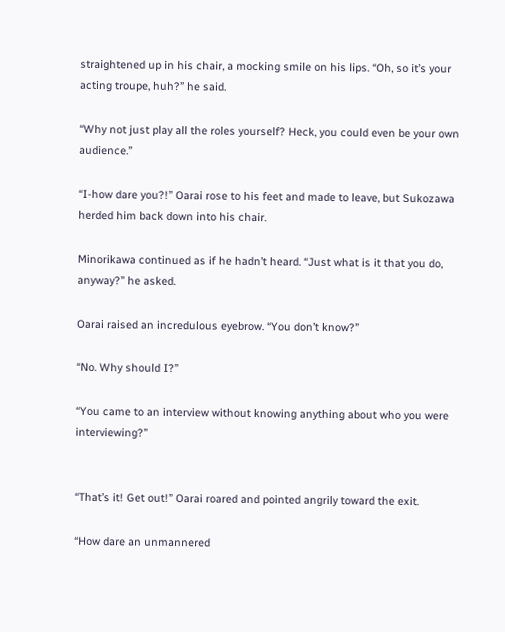straightened up in his chair, a mocking smile on his lips. “Oh, so it’s your acting troupe, huh?” he said.

“Why not just play all the roles yourself? Heck, you could even be your own audience.”

“I-how dare you?!” Oarai rose to his feet and made to leave, but Sukozawa herded him back down into his chair.

Minorikawa continued as if he hadn’t heard. “Just what is it that you do, anyway?” he asked.

Oarai raised an incredulous eyebrow. “You don’t know?”

“No. Why should I?”

“You came to an interview without knowing anything about who you were interviewing?”


“That’s it! Get out!” Oarai roared and pointed angrily toward the exit.

“How dare an unmannered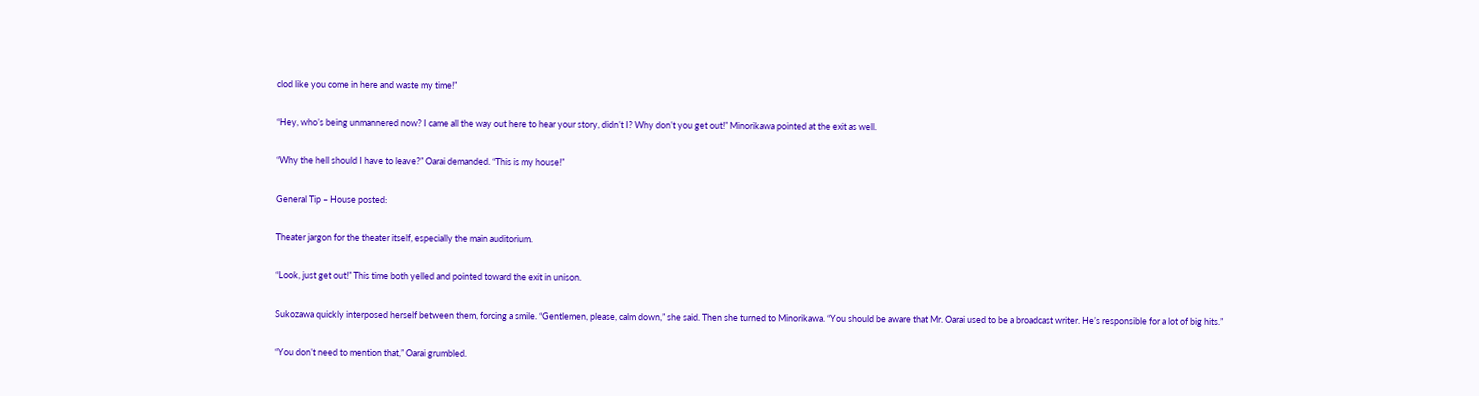clod like you come in here and waste my time!”

“Hey, who’s being unmannered now? I came all the way out here to hear your story, didn’t I? Why don’t you get out!” Minorikawa pointed at the exit as well.

“Why the hell should I have to leave?” Oarai demanded. “This is my house!”

General Tip – House posted:

Theater jargon for the theater itself, especially the main auditorium.

“Look, just get out!” This time both yelled and pointed toward the exit in unison.

Sukozawa quickly interposed herself between them, forcing a smile. “Gentlemen, please, calm down,” she said. Then she turned to Minorikawa. “You should be aware that Mr. Oarai used to be a broadcast writer. He’s responsible for a lot of big hits.”

“You don’t need to mention that,” Oarai grumbled.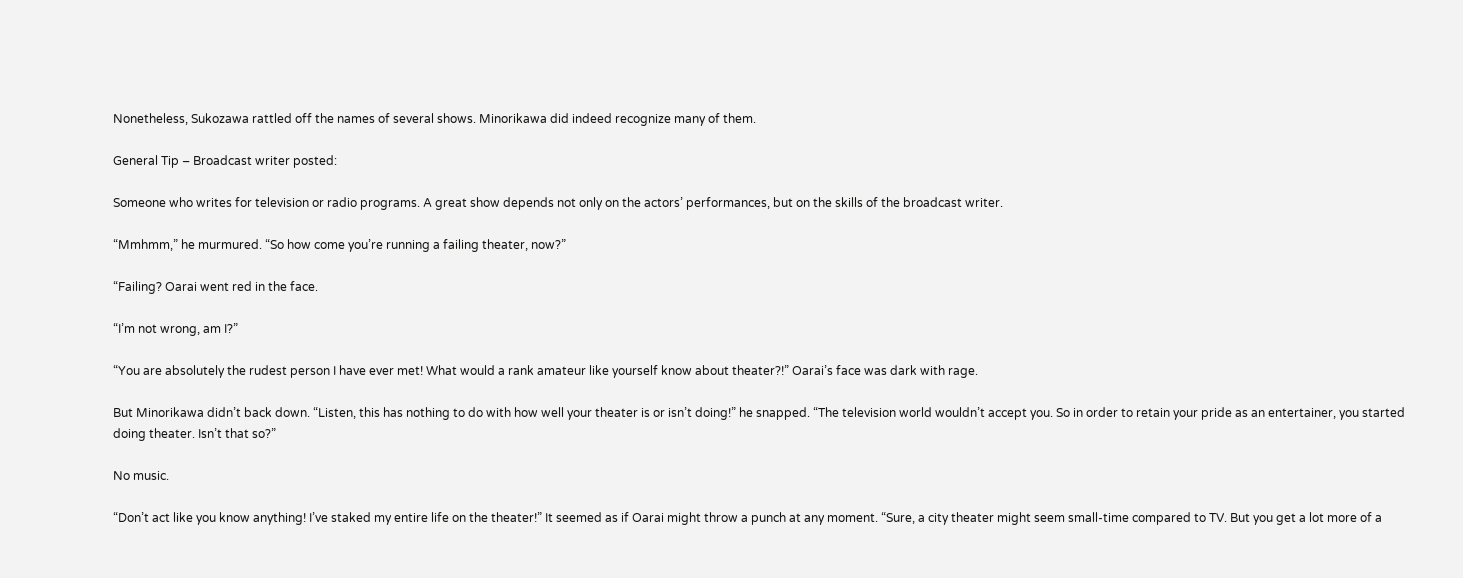Nonetheless, Sukozawa rattled off the names of several shows. Minorikawa did indeed recognize many of them.

General Tip – Broadcast writer posted:

Someone who writes for television or radio programs. A great show depends not only on the actors’ performances, but on the skills of the broadcast writer.

“Mmhmm,” he murmured. “So how come you’re running a failing theater, now?”

“Failing? Oarai went red in the face.

“I’m not wrong, am I?”

“You are absolutely the rudest person I have ever met! What would a rank amateur like yourself know about theater?!” Oarai’s face was dark with rage.

But Minorikawa didn’t back down. “Listen, this has nothing to do with how well your theater is or isn’t doing!” he snapped. “The television world wouldn’t accept you. So in order to retain your pride as an entertainer, you started doing theater. Isn’t that so?”

No music.

“Don’t act like you know anything! I’ve staked my entire life on the theater!” It seemed as if Oarai might throw a punch at any moment. “Sure, a city theater might seem small-time compared to TV. But you get a lot more of a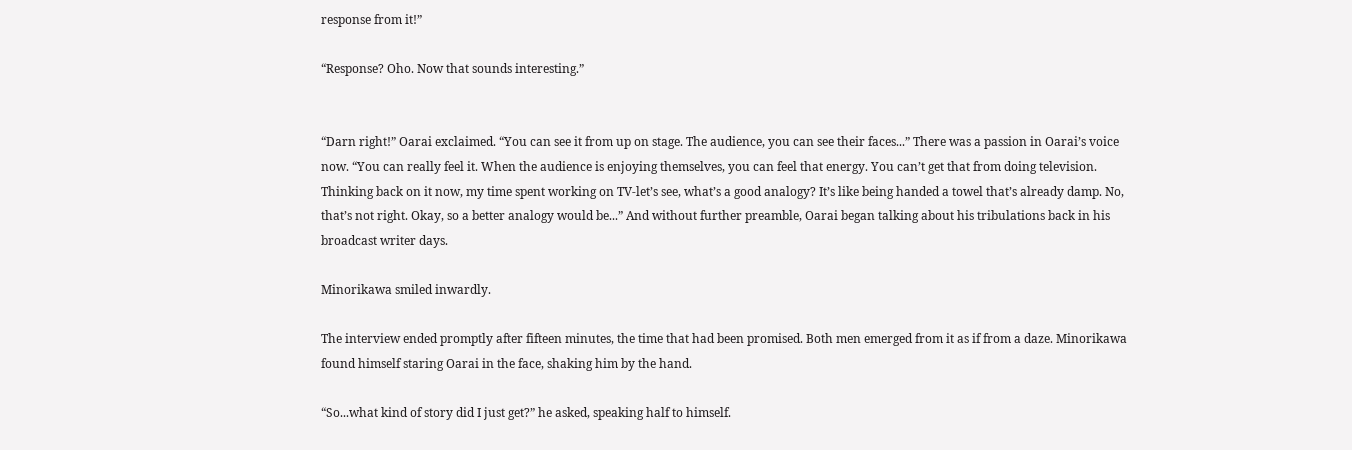response from it!”

“Response? Oho. Now that sounds interesting.”


“Darn right!” Oarai exclaimed. “You can see it from up on stage. The audience, you can see their faces...” There was a passion in Oarai’s voice now. “You can really feel it. When the audience is enjoying themselves, you can feel that energy. You can’t get that from doing television. Thinking back on it now, my time spent working on TV-let’s see, what’s a good analogy? It’s like being handed a towel that’s already damp. No, that’s not right. Okay, so a better analogy would be...” And without further preamble, Oarai began talking about his tribulations back in his broadcast writer days.

Minorikawa smiled inwardly.

The interview ended promptly after fifteen minutes, the time that had been promised. Both men emerged from it as if from a daze. Minorikawa found himself staring Oarai in the face, shaking him by the hand.

“So...what kind of story did I just get?” he asked, speaking half to himself.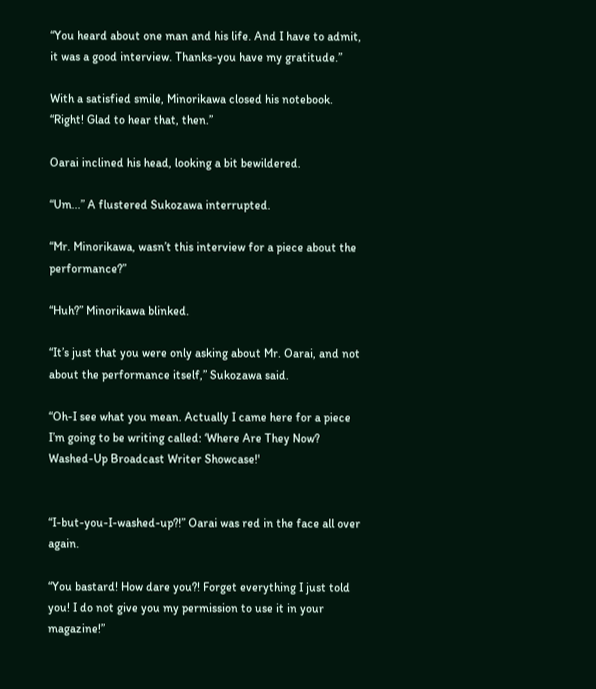“You heard about one man and his life. And I have to admit, it was a good interview. Thanks-you have my gratitude.”

With a satisfied smile, Minorikawa closed his notebook. “Right! Glad to hear that, then.”

Oarai inclined his head, looking a bit bewildered.

“Um...” A flustered Sukozawa interrupted.

“Mr. Minorikawa, wasn’t this interview for a piece about the performance?”

“Huh?” Minorikawa blinked.

“It’s just that you were only asking about Mr. Oarai, and not about the performance itself,” Sukozawa said.

“Oh-I see what you mean. Actually I came here for a piece I’m going to be writing called: ‘Where Are They Now? Washed-Up Broadcast Writer Showcase!'


“I-but-you-I-washed-up?!” Oarai was red in the face all over again.

“You bastard! How dare you?! Forget everything I just told you! I do not give you my permission to use it in your magazine!”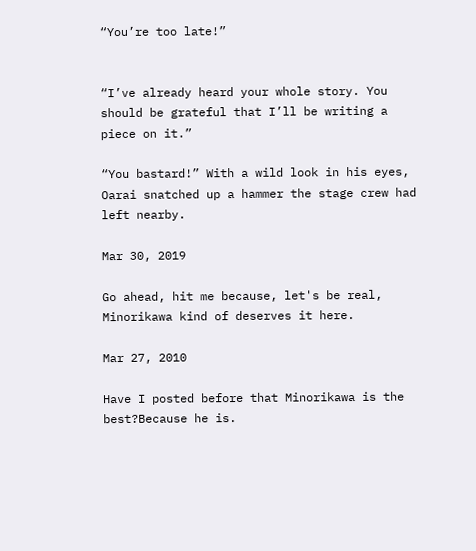“You’re too late!”


“I’ve already heard your whole story. You should be grateful that I’ll be writing a piece on it.”

“You bastard!” With a wild look in his eyes, Oarai snatched up a hammer the stage crew had left nearby.

Mar 30, 2019

Go ahead, hit me because, let's be real, Minorikawa kind of deserves it here.

Mar 27, 2010

Have I posted before that Minorikawa is the best?Because he is.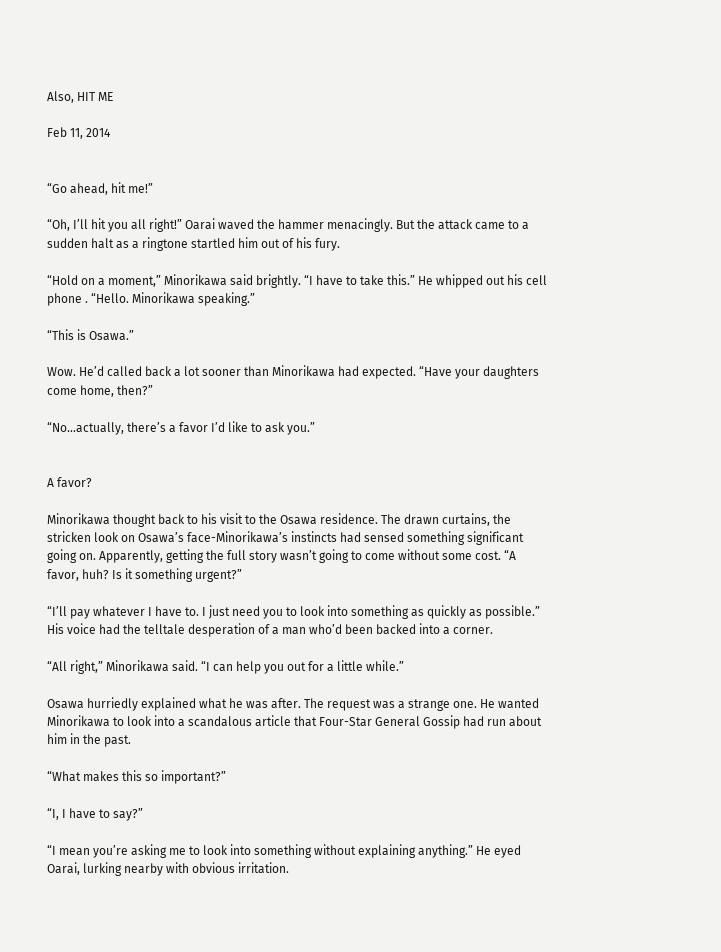Also, HIT ME

Feb 11, 2014


“Go ahead, hit me!”

“Oh, I’ll hit you all right!” Oarai waved the hammer menacingly. But the attack came to a sudden halt as a ringtone startled him out of his fury.

“Hold on a moment,” Minorikawa said brightly. “I have to take this.” He whipped out his cell phone . “Hello. Minorikawa speaking.”

“This is Osawa.”

Wow. He’d called back a lot sooner than Minorikawa had expected. “Have your daughters come home, then?”

“No...actually, there’s a favor I’d like to ask you.”


A favor?

Minorikawa thought back to his visit to the Osawa residence. The drawn curtains, the stricken look on Osawa’s face-Minorikawa’s instincts had sensed something significant going on. Apparently, getting the full story wasn’t going to come without some cost. “A favor, huh? Is it something urgent?”

“I’ll pay whatever I have to. I just need you to look into something as quickly as possible.” His voice had the telltale desperation of a man who’d been backed into a corner.

“All right,” Minorikawa said. “I can help you out for a little while.”

Osawa hurriedly explained what he was after. The request was a strange one. He wanted Minorikawa to look into a scandalous article that Four-Star General Gossip had run about him in the past.

“What makes this so important?”

“I, I have to say?”

“I mean you’re asking me to look into something without explaining anything.” He eyed Oarai, lurking nearby with obvious irritation.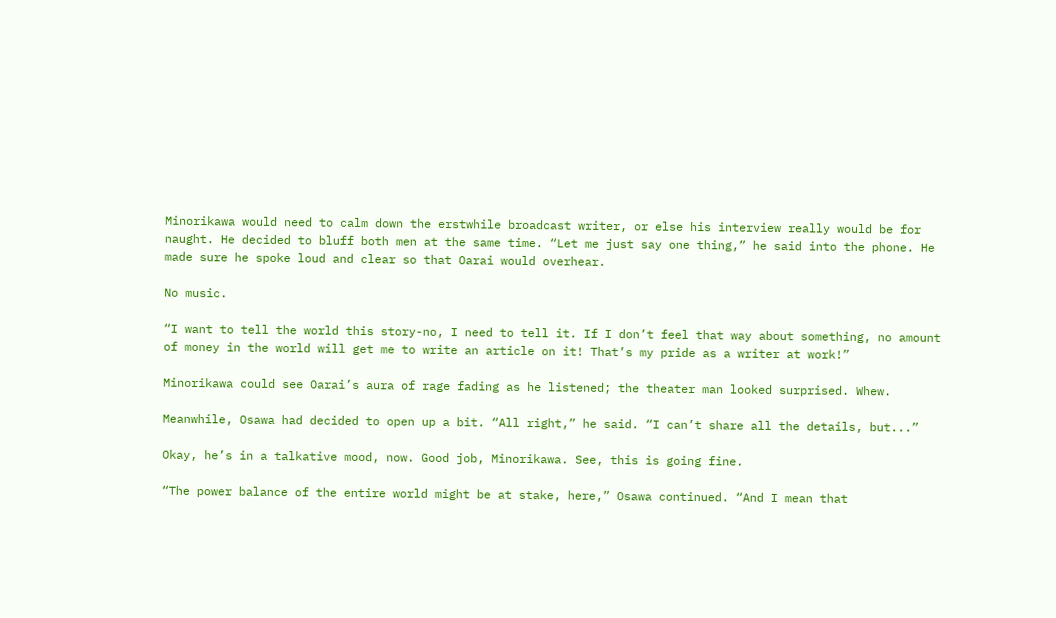Minorikawa would need to calm down the erstwhile broadcast writer, or else his interview really would be for naught. He decided to bluff both men at the same time. “Let me just say one thing,” he said into the phone. He made sure he spoke loud and clear so that Oarai would overhear.

No music.

“I want to tell the world this story-no, I need to tell it. If I don’t feel that way about something, no amount of money in the world will get me to write an article on it! That’s my pride as a writer at work!”

Minorikawa could see Oarai’s aura of rage fading as he listened; the theater man looked surprised. Whew.

Meanwhile, Osawa had decided to open up a bit. “All right,” he said. “I can’t share all the details, but...”

Okay, he’s in a talkative mood, now. Good job, Minorikawa. See, this is going fine.

“The power balance of the entire world might be at stake, here,” Osawa continued. “And I mean that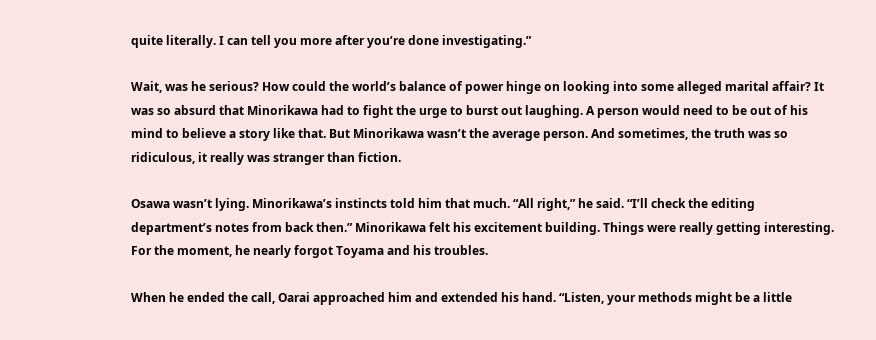quite literally. I can tell you more after you’re done investigating.”

Wait, was he serious? How could the world’s balance of power hinge on looking into some alleged marital affair? It was so absurd that Minorikawa had to fight the urge to burst out laughing. A person would need to be out of his mind to believe a story like that. But Minorikawa wasn’t the average person. And sometimes, the truth was so ridiculous, it really was stranger than fiction.

Osawa wasn’t lying. Minorikawa’s instincts told him that much. “All right,” he said. “I’ll check the editing department’s notes from back then.” Minorikawa felt his excitement building. Things were really getting interesting. For the moment, he nearly forgot Toyama and his troubles.

When he ended the call, Oarai approached him and extended his hand. “Listen, your methods might be a little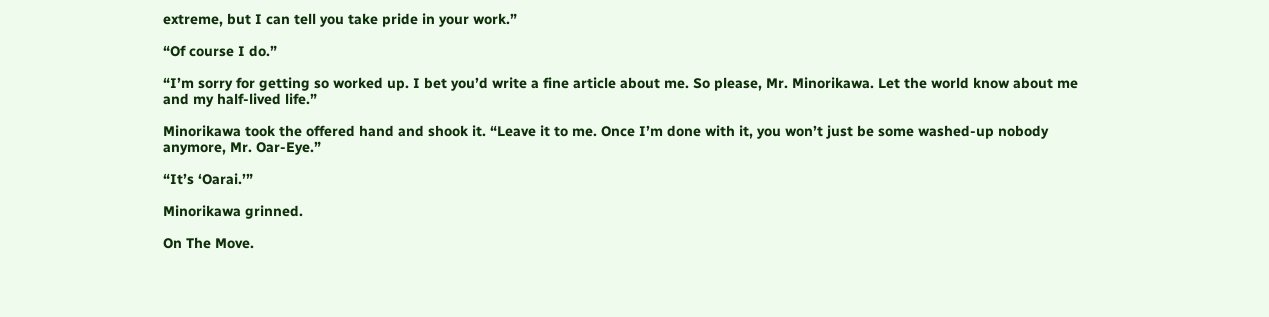extreme, but I can tell you take pride in your work.”

“Of course I do.”

“I’m sorry for getting so worked up. I bet you’d write a fine article about me. So please, Mr. Minorikawa. Let the world know about me and my half-lived life.”

Minorikawa took the offered hand and shook it. “Leave it to me. Once I’m done with it, you won’t just be some washed-up nobody anymore, Mr. Oar-Eye.”

“It’s ‘Oarai.’”

Minorikawa grinned.

On The Move.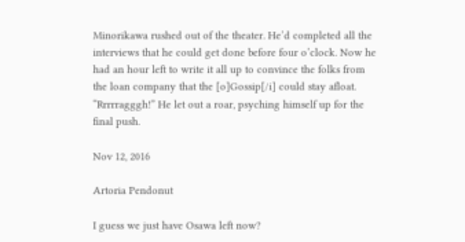Minorikawa rushed out of the theater. He’d completed all the interviews that he could get done before four o’clock. Now he had an hour left to write it all up to convince the folks from the loan company that the [o]Gossip[/i] could stay afloat. “Rrrrragggh!” He let out a roar, psyching himself up for the final push.

Nov 12, 2016

Artoria Pendonut

I guess we just have Osawa left now?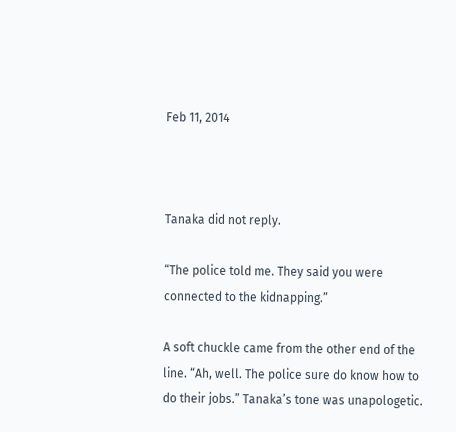Feb 11, 2014



Tanaka did not reply.

“The police told me. They said you were connected to the kidnapping.”

A soft chuckle came from the other end of the line. “Ah, well. The police sure do know how to do their jobs.” Tanaka’s tone was unapologetic.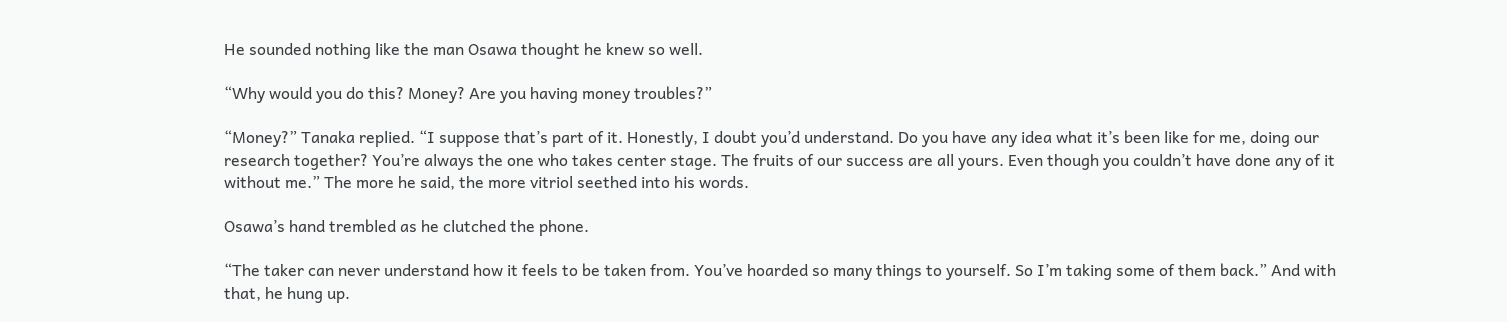He sounded nothing like the man Osawa thought he knew so well.

“Why would you do this? Money? Are you having money troubles?”

“Money?” Tanaka replied. “I suppose that’s part of it. Honestly, I doubt you’d understand. Do you have any idea what it’s been like for me, doing our research together? You’re always the one who takes center stage. The fruits of our success are all yours. Even though you couldn’t have done any of it without me.” The more he said, the more vitriol seethed into his words.

Osawa’s hand trembled as he clutched the phone.

“The taker can never understand how it feels to be taken from. You’ve hoarded so many things to yourself. So I’m taking some of them back.” And with that, he hung up.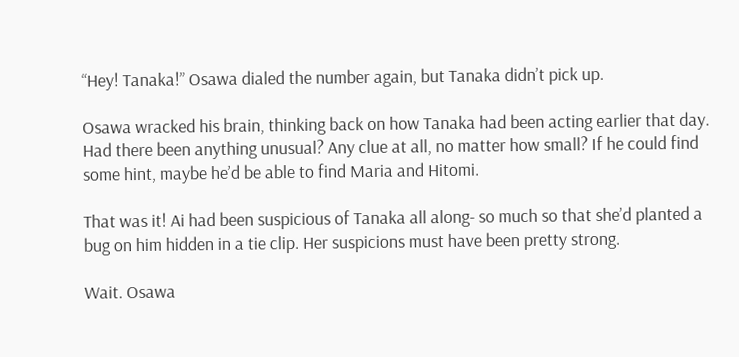“Hey! Tanaka!” Osawa dialed the number again, but Tanaka didn’t pick up.

Osawa wracked his brain, thinking back on how Tanaka had been acting earlier that day. Had there been anything unusual? Any clue at all, no matter how small? If he could find some hint, maybe he’d be able to find Maria and Hitomi.

That was it! Ai had been suspicious of Tanaka all along- so much so that she’d planted a bug on him hidden in a tie clip. Her suspicions must have been pretty strong.

Wait. Osawa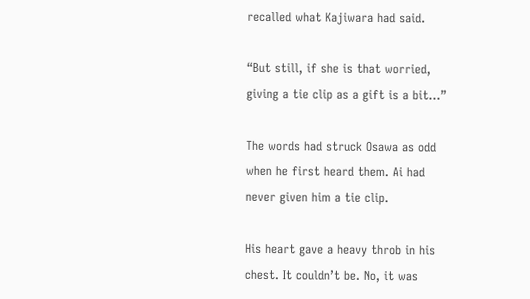recalled what Kajiwara had said.

“But still, if she is that worried, giving a tie clip as a gift is a bit...”

The words had struck Osawa as odd when he first heard them. Ai had never given him a tie clip.

His heart gave a heavy throb in his chest. It couldn’t be. No, it was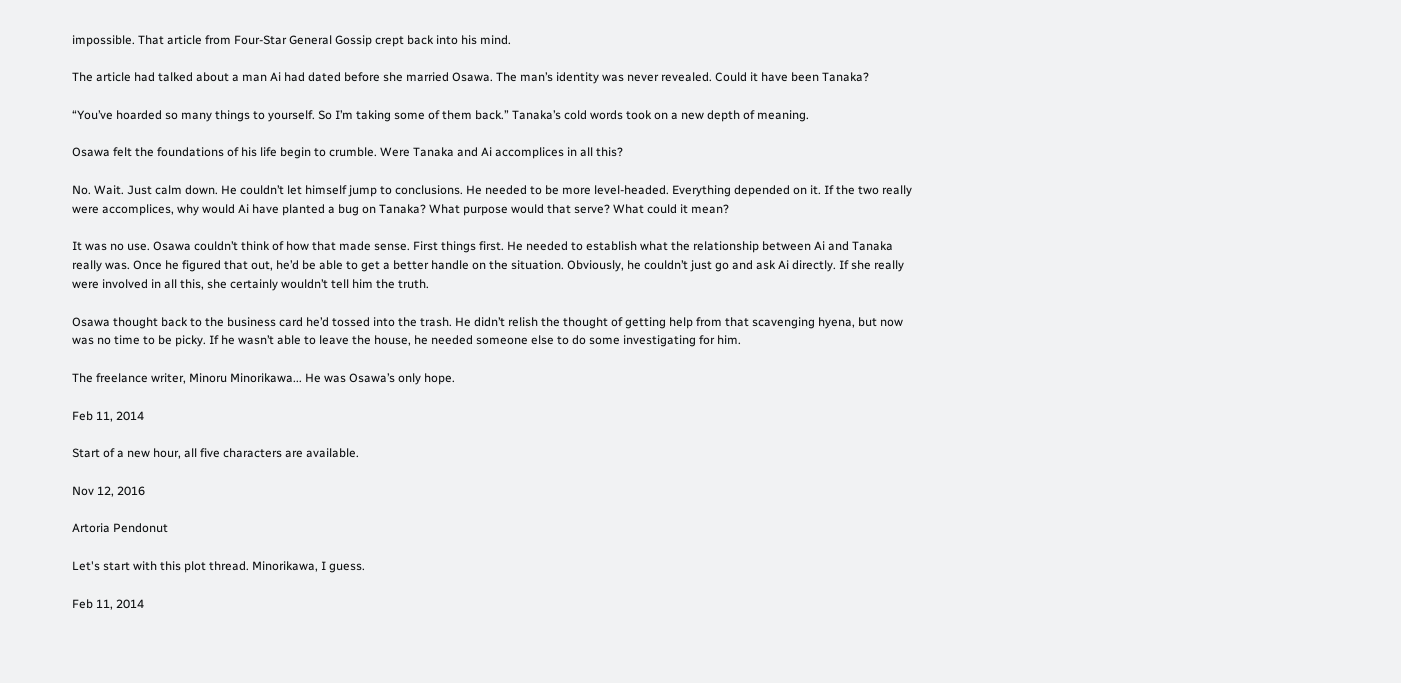impossible. That article from Four-Star General Gossip crept back into his mind.

The article had talked about a man Ai had dated before she married Osawa. The man’s identity was never revealed. Could it have been Tanaka?

“You’ve hoarded so many things to yourself. So I’m taking some of them back.” Tanaka’s cold words took on a new depth of meaning.

Osawa felt the foundations of his life begin to crumble. Were Tanaka and Ai accomplices in all this?

No. Wait. Just calm down. He couldn’t let himself jump to conclusions. He needed to be more level-headed. Everything depended on it. If the two really were accomplices, why would Ai have planted a bug on Tanaka? What purpose would that serve? What could it mean?

It was no use. Osawa couldn’t think of how that made sense. First things first. He needed to establish what the relationship between Ai and Tanaka really was. Once he figured that out, he’d be able to get a better handle on the situation. Obviously, he couldn’t just go and ask Ai directly. If she really were involved in all this, she certainly wouldn’t tell him the truth.

Osawa thought back to the business card he’d tossed into the trash. He didn’t relish the thought of getting help from that scavenging hyena, but now was no time to be picky. If he wasn’t able to leave the house, he needed someone else to do some investigating for him.

The freelance writer, Minoru Minorikawa... He was Osawa’s only hope.

Feb 11, 2014

Start of a new hour, all five characters are available.

Nov 12, 2016

Artoria Pendonut

Let's start with this plot thread. Minorikawa, I guess.

Feb 11, 2014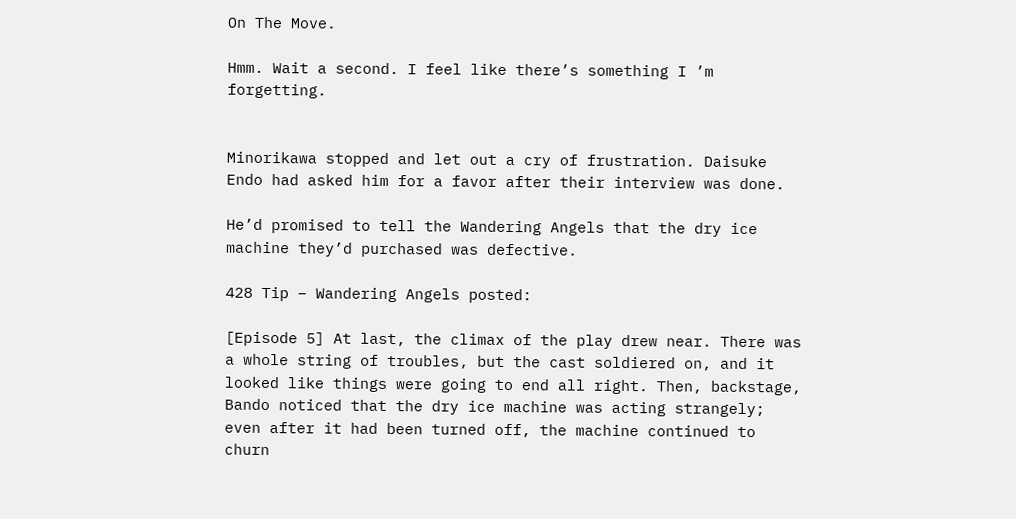On The Move.

Hmm. Wait a second. I feel like there’s something I ’m forgetting.


Minorikawa stopped and let out a cry of frustration. Daisuke Endo had asked him for a favor after their interview was done.

He’d promised to tell the Wandering Angels that the dry ice machine they’d purchased was defective.

428 Tip – Wandering Angels posted:

[Episode 5] At last, the climax of the play drew near. There was a whole string of troubles, but the cast soldiered on, and it looked like things were going to end all right. Then, backstage, Bando noticed that the dry ice machine was acting strangely; even after it had been turned off, the machine continued to churn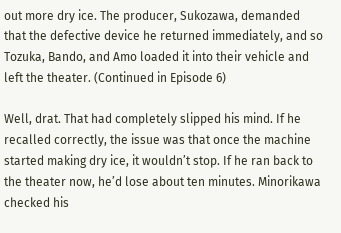out more dry ice. The producer, Sukozawa, demanded that the defective device he returned immediately, and so Tozuka, Bando, and Amo loaded it into their vehicle and left the theater. (Continued in Episode 6)

Well, drat. That had completely slipped his mind. If he recalled correctly, the issue was that once the machine started making dry ice, it wouldn’t stop. If he ran back to the theater now, he’d lose about ten minutes. Minorikawa checked his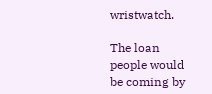wristwatch.

The loan people would be coming by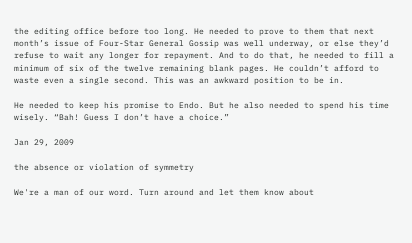the editing office before too long. He needed to prove to them that next month’s issue of Four-Star General Gossip was well underway, or else they’d refuse to wait any longer for repayment. And to do that, he needed to fill a minimum of six of the twelve remaining blank pages. He couldn’t afford to waste even a single second. This was an awkward position to be in.

He needed to keep his promise to Endo. But he also needed to spend his time wisely. “Bah! Guess I don’t have a choice.”

Jan 29, 2009

the absence or violation of symmetry

We're a man of our word. Turn around and let them know about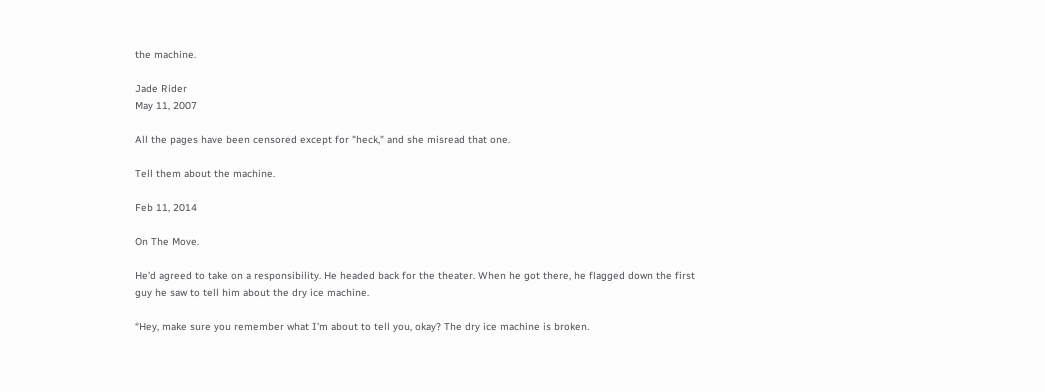the machine.

Jade Rider
May 11, 2007

All the pages have been censored except for "heck," and she misread that one.

Tell them about the machine.

Feb 11, 2014

On The Move.

He’d agreed to take on a responsibility. He headed back for the theater. When he got there, he flagged down the first guy he saw to tell him about the dry ice machine.

“Hey, make sure you remember what I’m about to tell you, okay? The dry ice machine is broken.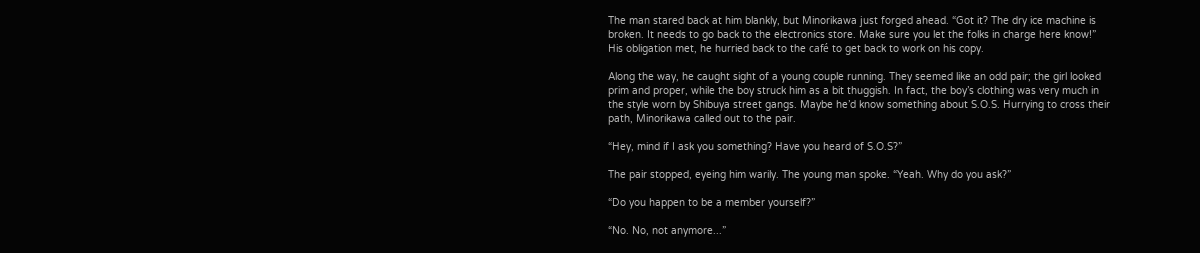The man stared back at him blankly, but Minorikawa just forged ahead. “Got it? The dry ice machine is broken. It needs to go back to the electronics store. Make sure you let the folks in charge here know!” His obligation met, he hurried back to the café to get back to work on his copy.

Along the way, he caught sight of a young couple running. They seemed like an odd pair; the girl looked prim and proper, while the boy struck him as a bit thuggish. In fact, the boy’s clothing was very much in the style worn by Shibuya street gangs. Maybe he’d know something about S.O.S. Hurrying to cross their path, Minorikawa called out to the pair.

“Hey, mind if I ask you something? Have you heard of S.O.S?”

The pair stopped, eyeing him warily. The young man spoke. “Yeah. Why do you ask?”

“Do you happen to be a member yourself?”

“No. No, not anymore...”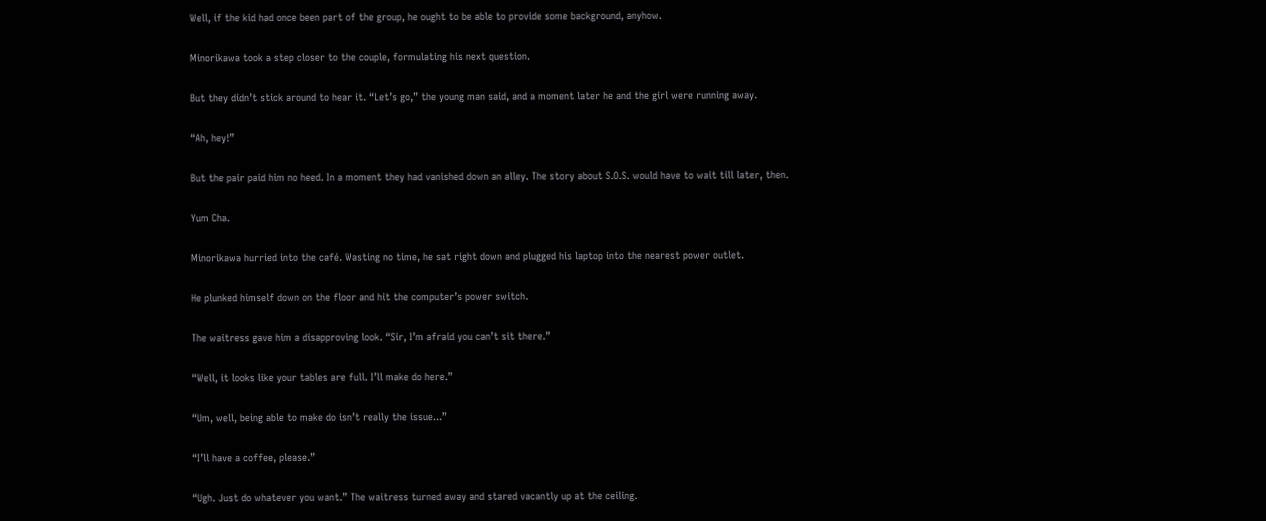Well, if the kid had once been part of the group, he ought to be able to provide some background, anyhow.

Minorikawa took a step closer to the couple, formulating his next question.

But they didn’t stick around to hear it. “Let’s go,” the young man said, and a moment later he and the girl were running away.

“Ah, hey!”

But the pair paid him no heed. In a moment they had vanished down an alley. The story about S.O.S. would have to wait till later, then.

Yum Cha.

Minorikawa hurried into the café. Wasting no time, he sat right down and plugged his laptop into the nearest power outlet.

He plunked himself down on the floor and hit the computer’s power switch.

The waitress gave him a disapproving look. “Sir, I’m afraid you can’t sit there.”

“Well, it looks like your tables are full. I’ll make do here.”

“Um, well, being able to make do isn’t really the issue...”

“I’ll have a coffee, please.”

“Ugh. Just do whatever you want.” The waitress turned away and stared vacantly up at the ceiling.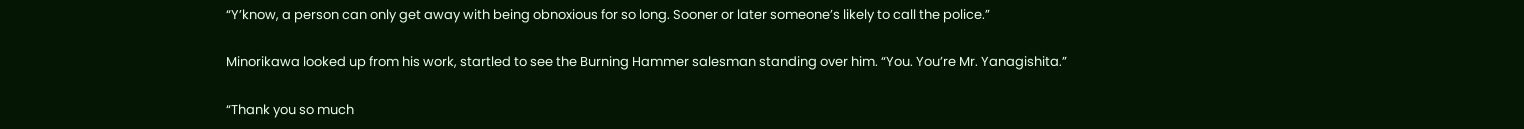“Y’know, a person can only get away with being obnoxious for so long. Sooner or later someone’s likely to call the police.”

Minorikawa looked up from his work, startled to see the Burning Hammer salesman standing over him. “You. You’re Mr. Yanagishita.”

“Thank you so much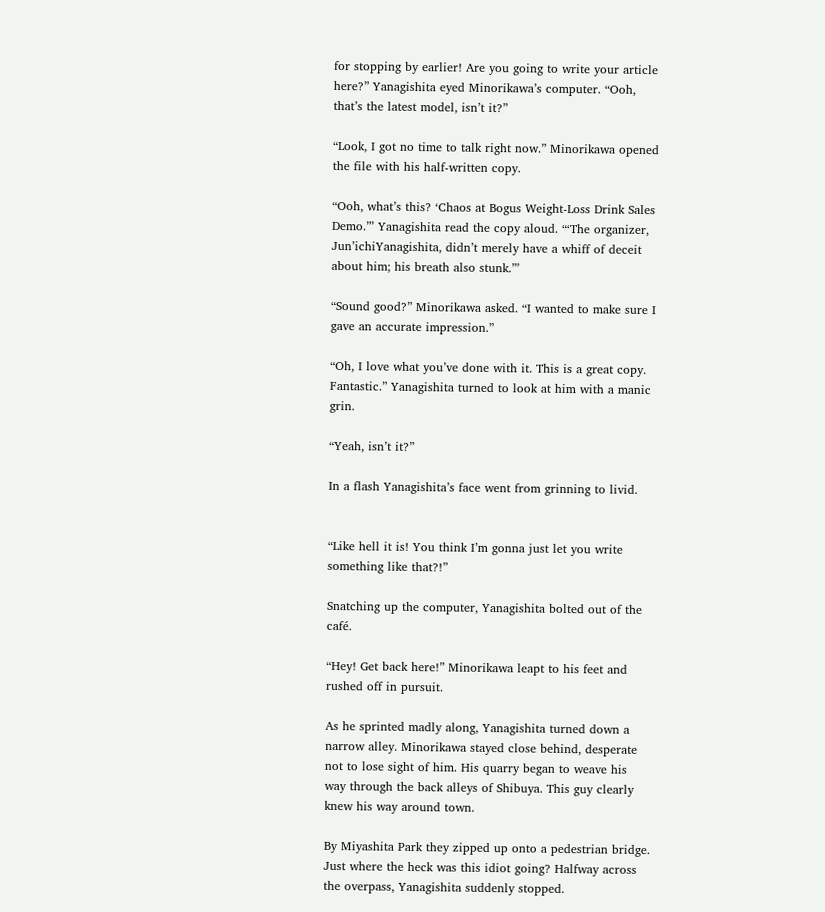for stopping by earlier! Are you going to write your article here?” Yanagishita eyed Minorikawa’s computer. “Ooh, that’s the latest model, isn’t it?”

“Look, I got no time to talk right now.” Minorikawa opened the file with his half-written copy.

“Ooh, what’s this? ‘Chaos at Bogus Weight-Loss Drink Sales Demo.”’ Yanagishita read the copy aloud. “‘The organizer, Jun’ichiYanagishita, didn’t merely have a whiff of deceit about him; his breath also stunk.”’

“Sound good?” Minorikawa asked. “I wanted to make sure I gave an accurate impression.”

“Oh, I love what you’ve done with it. This is a great copy. Fantastic.” Yanagishita turned to look at him with a manic grin.

“Yeah, isn’t it?”

In a flash Yanagishita’s face went from grinning to livid.


“Like hell it is! You think I’m gonna just let you write something like that?!”

Snatching up the computer, Yanagishita bolted out of the café.

“Hey! Get back here!” Minorikawa leapt to his feet and rushed off in pursuit.

As he sprinted madly along, Yanagishita turned down a narrow alley. Minorikawa stayed close behind, desperate not to lose sight of him. His quarry began to weave his way through the back alleys of Shibuya. This guy clearly knew his way around town.

By Miyashita Park they zipped up onto a pedestrian bridge. Just where the heck was this idiot going? Halfway across the overpass, Yanagishita suddenly stopped.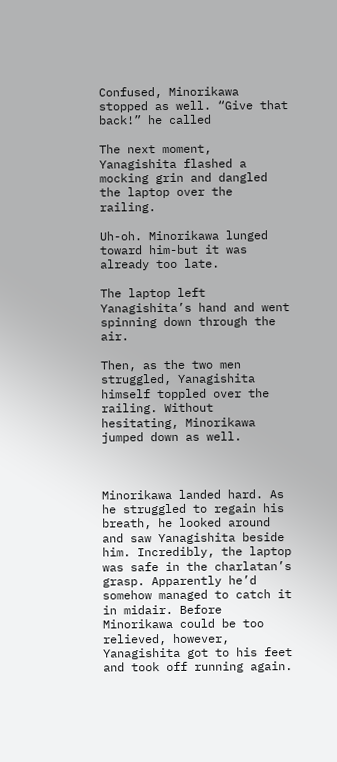Confused, Minorikawa stopped as well. “Give that back!” he called

The next moment, Yanagishita flashed a mocking grin and dangled the laptop over the railing.

Uh-oh. Minorikawa lunged toward him-but it was already too late.

The laptop left Yanagishita’s hand and went spinning down through the air.

Then, as the two men struggled, Yanagishita himself toppled over the railing. Without hesitating, Minorikawa jumped down as well.



Minorikawa landed hard. As he struggled to regain his breath, he looked around and saw Yanagishita beside him. Incredibly, the laptop was safe in the charlatan’s grasp. Apparently he’d somehow managed to catch it in midair. Before Minorikawa could be too relieved, however, Yanagishita got to his feet and took off running again.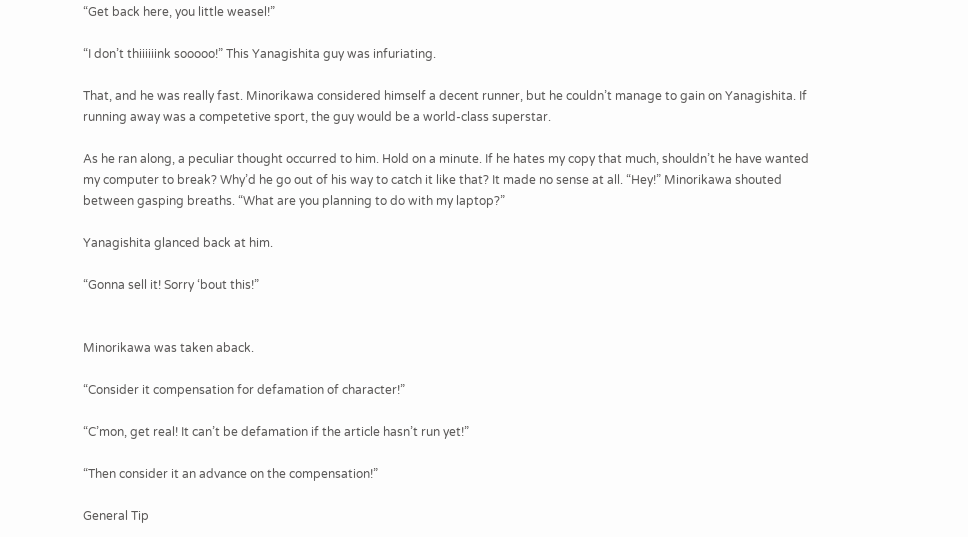“Get back here, you little weasel!”

“I don’t thiiiiiink sooooo!” This Yanagishita guy was infuriating.

That, and he was really fast. Minorikawa considered himself a decent runner, but he couldn’t manage to gain on Yanagishita. If running away was a competetive sport, the guy would be a world-class superstar.

As he ran along, a peculiar thought occurred to him. Hold on a minute. If he hates my copy that much, shouldn’t he have wanted my computer to break? Why’d he go out of his way to catch it like that? It made no sense at all. “Hey!” Minorikawa shouted between gasping breaths. “What are you planning to do with my laptop?”

Yanagishita glanced back at him.

“Gonna sell it! Sorry ‘bout this!”


Minorikawa was taken aback.

“Consider it compensation for defamation of character!”

“C’mon, get real! It can’t be defamation if the article hasn’t run yet!”

“Then consider it an advance on the compensation!”

General Tip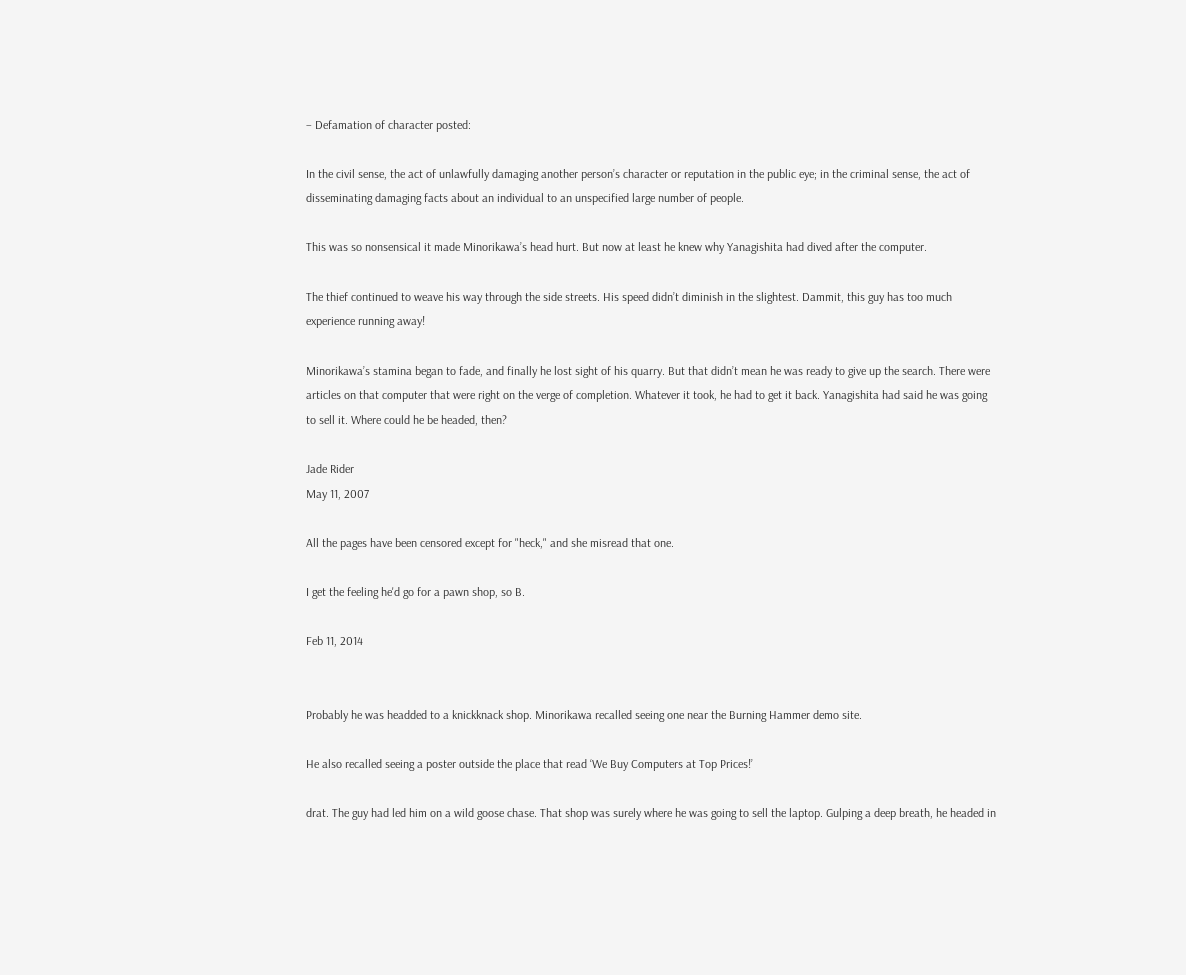– Defamation of character posted:

In the civil sense, the act of unlawfully damaging another person’s character or reputation in the public eye; in the criminal sense, the act of disseminating damaging facts about an individual to an unspecified large number of people.

This was so nonsensical it made Minorikawa’s head hurt. But now at least he knew why Yanagishita had dived after the computer.

The thief continued to weave his way through the side streets. His speed didn’t diminish in the slightest. Dammit, this guy has too much experience running away!

Minorikawa’s stamina began to fade, and finally he lost sight of his quarry. But that didn’t mean he was ready to give up the search. There were articles on that computer that were right on the verge of completion. Whatever it took, he had to get it back. Yanagishita had said he was going to sell it. Where could he be headed, then?

Jade Rider
May 11, 2007

All the pages have been censored except for "heck," and she misread that one.

I get the feeling he'd go for a pawn shop, so B.

Feb 11, 2014


Probably he was headded to a knickknack shop. Minorikawa recalled seeing one near the Burning Hammer demo site.

He also recalled seeing a poster outside the place that read ‘We Buy Computers at Top Prices!’

drat. The guy had led him on a wild goose chase. That shop was surely where he was going to sell the laptop. Gulping a deep breath, he headed in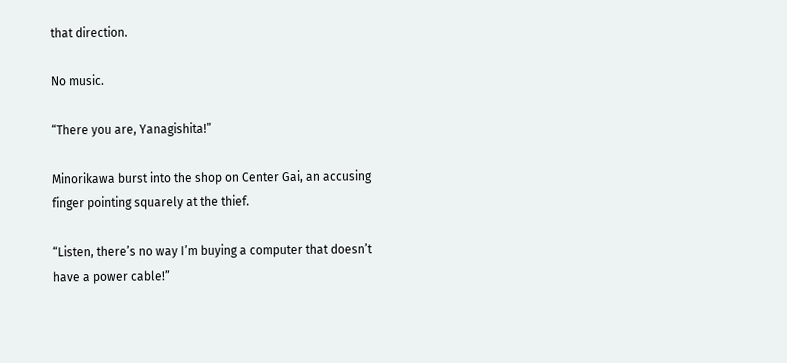that direction.

No music.

“There you are, Yanagishita!”

Minorikawa burst into the shop on Center Gai, an accusing finger pointing squarely at the thief.

“Listen, there’s no way I’m buying a computer that doesn’t have a power cable!”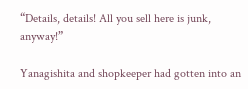“Details, details! All you sell here is junk, anyway!”

Yanagishita and shopkeeper had gotten into an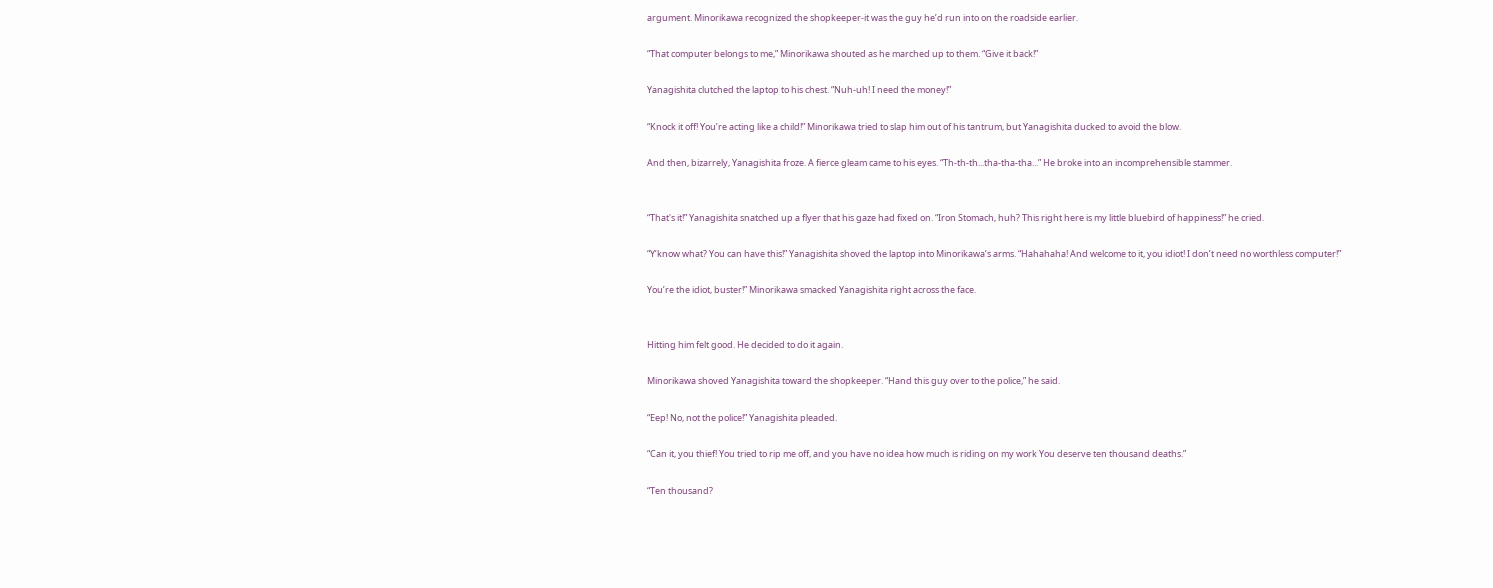argument. Minorikawa recognized the shopkeeper-it was the guy he’d run into on the roadside earlier.

“That computer belongs to me,” Minorikawa shouted as he marched up to them. “Give it back!”

Yanagishita clutched the laptop to his chest. “Nuh-uh! I need the money!”

“Knock it off! You’re acting like a child!” Minorikawa tried to slap him out of his tantrum, but Yanagishita ducked to avoid the blow.

And then, bizarrely, Yanagishita froze. A fierce gleam came to his eyes. “Th-th-th...tha-tha-tha...” He broke into an incomprehensible stammer.


“That's it!” Yanagishita snatched up a flyer that his gaze had fixed on. “Iron Stomach, huh? This right here is my little bluebird of happiness!” he cried.

“Y’know what? You can have this!” Yanagishita shoved the laptop into Minorikawa’s arms. “Hahahaha! And welcome to it, you idiot! I don’t need no worthless computer!”

You’re the idiot, buster!” Minorikawa smacked Yanagishita right across the face.


Hitting him felt good. He decided to do it again.

Minorikawa shoved Yanagishita toward the shopkeeper. “Hand this guy over to the police,” he said.

“Eep! No, not the police!” Yanagishita pleaded.

“Can it, you thief! You tried to rip me off, and you have no idea how much is riding on my work You deserve ten thousand deaths.”

“Ten thousand?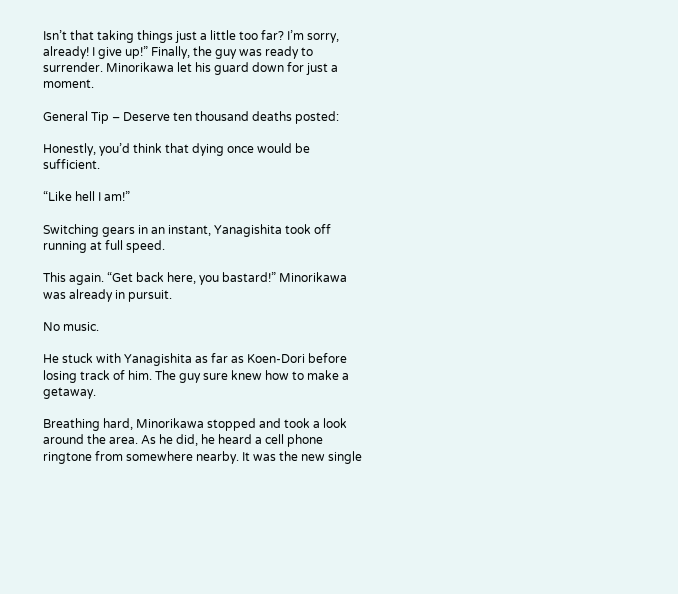Isn’t that taking things just a little too far? I’m sorry, already! I give up!” Finally, the guy was ready to surrender. Minorikawa let his guard down for just a moment.

General Tip – Deserve ten thousand deaths posted:

Honestly, you’d think that dying once would be sufficient.

“Like hell I am!”

Switching gears in an instant, Yanagishita took off running at full speed.

This again. “Get back here, you bastard!” Minorikawa was already in pursuit.

No music.

He stuck with Yanagishita as far as Koen-Dori before losing track of him. The guy sure knew how to make a getaway.

Breathing hard, Minorikawa stopped and took a look around the area. As he did, he heard a cell phone ringtone from somewhere nearby. It was the new single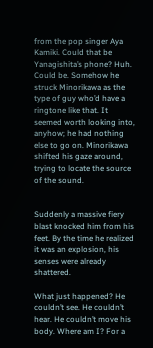from the pop singer Aya Kamiki. Could that be Yanagishita’s phone? Huh. Could be. Somehow he struck Minorikawa as the type of guy who’d have a ringtone like that. It seemed worth looking into, anyhow; he had nothing else to go on. Minorikawa shifted his gaze around, trying to locate the source of the sound.


Suddenly a massive fiery blast knocked him from his feet. By the time he realized it was an explosion, his senses were already shattered.

What just happened? He couldn’t see. He couldn’t hear. He couldn’t move his body. Where am I? For a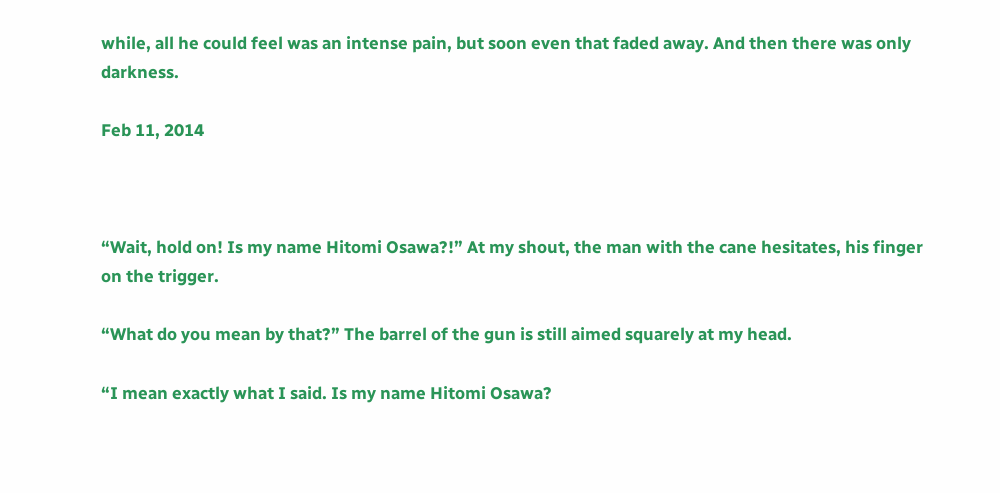while, all he could feel was an intense pain, but soon even that faded away. And then there was only darkness.

Feb 11, 2014



“Wait, hold on! Is my name Hitomi Osawa?!” At my shout, the man with the cane hesitates, his finger on the trigger.

“What do you mean by that?” The barrel of the gun is still aimed squarely at my head.

“I mean exactly what I said. Is my name Hitomi Osawa?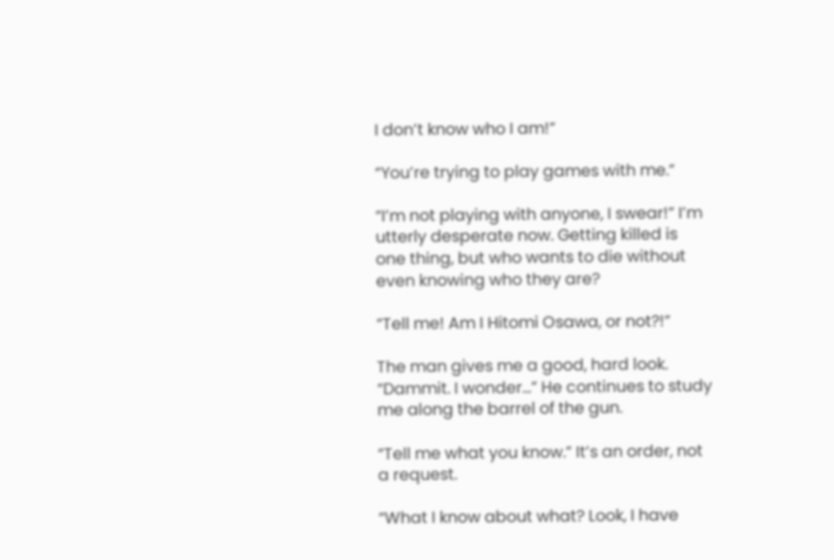I don’t know who I am!”

“You’re trying to play games with me.”

“I’m not playing with anyone, I swear!” I’m utterly desperate now. Getting killed is one thing, but who wants to die without even knowing who they are?

“Tell me! Am I Hitomi Osawa, or not?!”

The man gives me a good, hard look. “Dammit. I wonder...” He continues to study me along the barrel of the gun.

“Tell me what you know.” It’s an order, not a request.

“What I know about what? Look, I have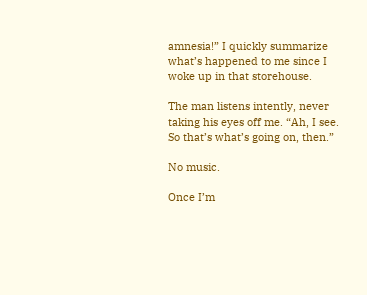amnesia!” I quickly summarize what’s happened to me since I woke up in that storehouse.

The man listens intently, never taking his eyes off me. “Ah, I see. So that’s what’s going on, then.”

No music.

Once I’m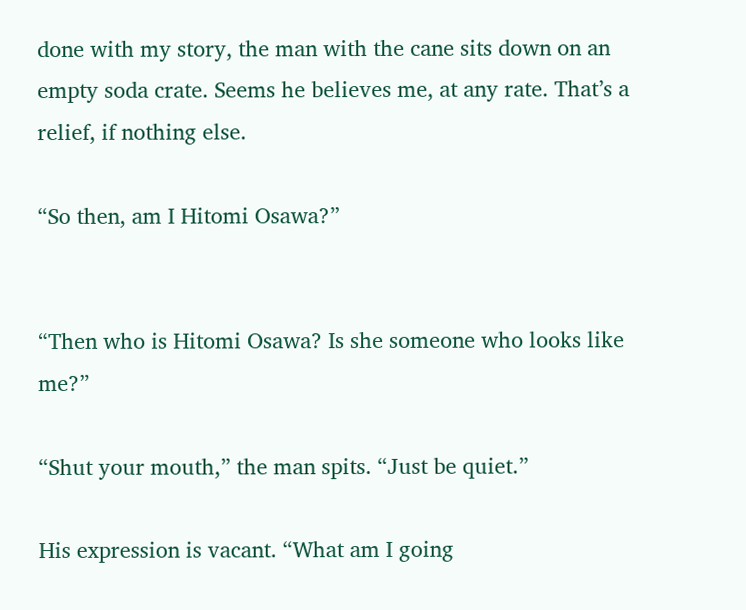done with my story, the man with the cane sits down on an empty soda crate. Seems he believes me, at any rate. That’s a relief, if nothing else.

“So then, am I Hitomi Osawa?”


“Then who is Hitomi Osawa? Is she someone who looks like me?”

“Shut your mouth,” the man spits. “Just be quiet.”

His expression is vacant. “What am I going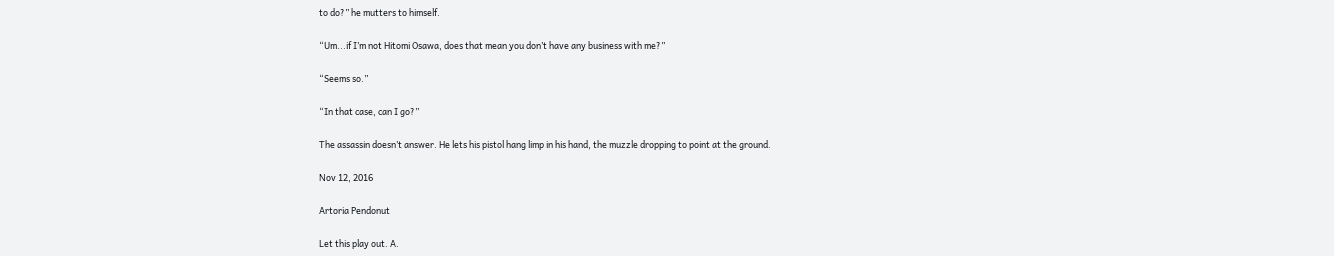to do?” he mutters to himself.

“Um...if I’m not Hitomi Osawa, does that mean you don’t have any business with me?”

“Seems so.”

“In that case, can I go?”

The assassin doesn’t answer. He lets his pistol hang limp in his hand, the muzzle dropping to point at the ground.

Nov 12, 2016

Artoria Pendonut

Let this play out. A.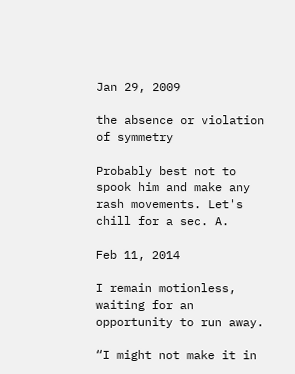Jan 29, 2009

the absence or violation of symmetry

Probably best not to spook him and make any rash movements. Let's chill for a sec. A.

Feb 11, 2014

I remain motionless, waiting for an opportunity to run away.

“I might not make it in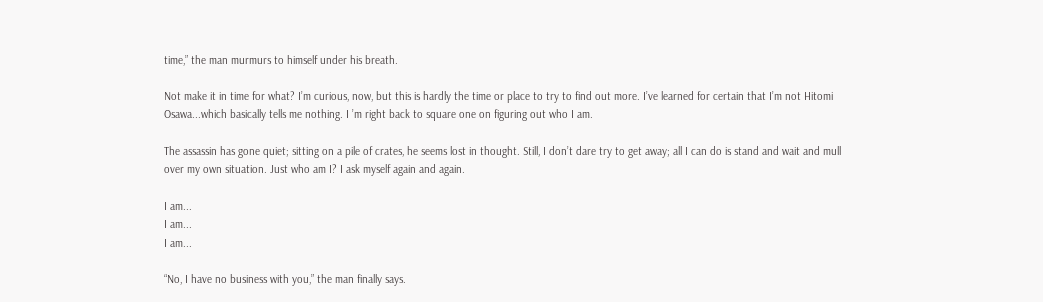time,” the man murmurs to himself under his breath.

Not make it in time for what? I’m curious, now, but this is hardly the time or place to try to find out more. I’ve learned for certain that I’m not Hitomi Osawa...which basically tells me nothing. I ’m right back to square one on figuring out who I am.

The assassin has gone quiet; sitting on a pile of crates, he seems lost in thought. Still, I don’t dare try to get away; all I can do is stand and wait and mull over my own situation. Just who am I? I ask myself again and again.

I am...
I am...
I am...

“No, I have no business with you,” the man finally says.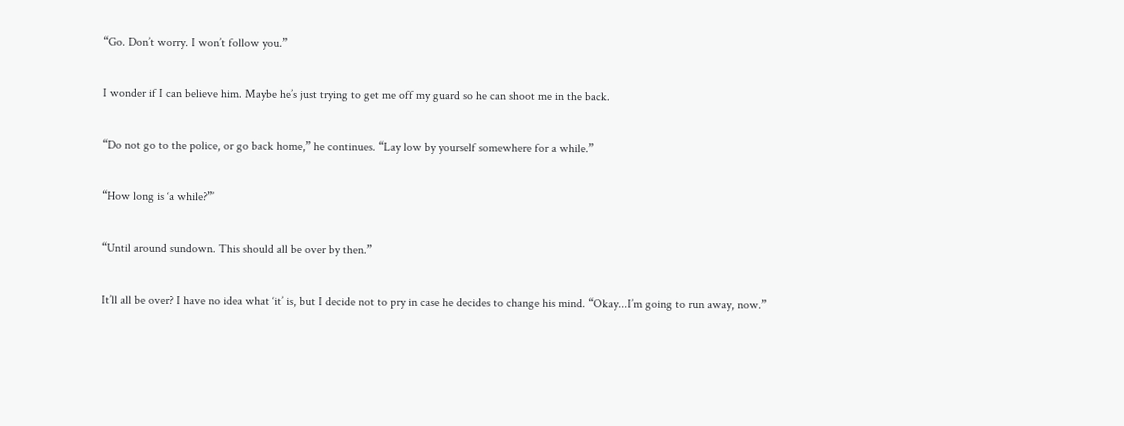“Go. Don’t worry. I won’t follow you.”

I wonder if I can believe him. Maybe he’s just trying to get me off my guard so he can shoot me in the back.

“Do not go to the police, or go back home,” he continues. “Lay low by yourself somewhere for a while.”

“How long is ‘a while?”’

“Until around sundown. This should all be over by then.”

It’ll all be over? I have no idea what ‘it’ is, but I decide not to pry in case he decides to change his mind. “Okay...I’m going to run away, now.”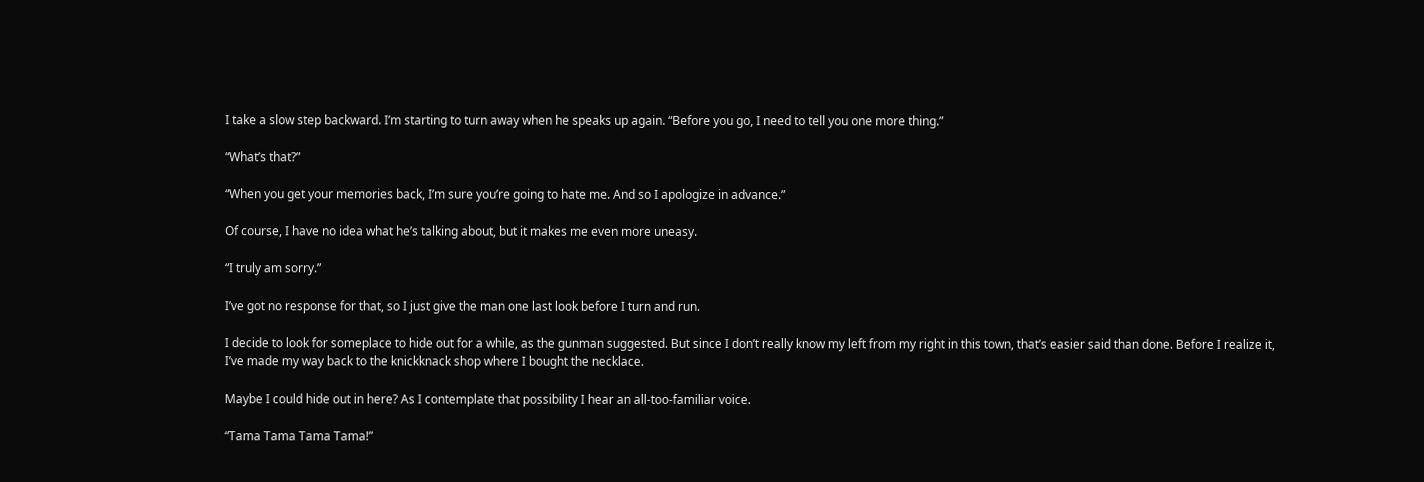I take a slow step backward. I’m starting to turn away when he speaks up again. “Before you go, I need to tell you one more thing.”

“What’s that?”

“When you get your memories back, I’m sure you’re going to hate me. And so I apologize in advance.”

Of course, I have no idea what he’s talking about, but it makes me even more uneasy.

“I truly am sorry.”

I’ve got no response for that, so I just give the man one last look before I turn and run.

I decide to look for someplace to hide out for a while, as the gunman suggested. But since I don’t really know my left from my right in this town, that’s easier said than done. Before I realize it, I’ve made my way back to the knickknack shop where I bought the necklace.

Maybe I could hide out in here? As I contemplate that possibility I hear an all-too-familiar voice.

“Tama Tama Tama Tama!”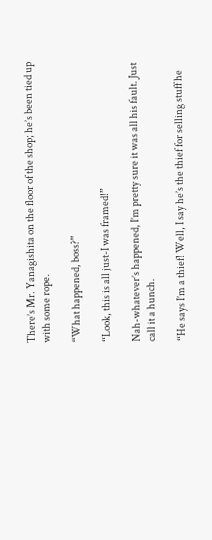There’s Mr. Yanagishita on the floor of the shop; he’s been tied up with some rope.

“What happened, boss?”

“Look, this is all just-I was framed!”

Nah-whatever’s happened, I’m pretty sure it was all his fault. Just call it a hunch.

“He says I’m a thief! Well, I say he’s the thief for selling stuff he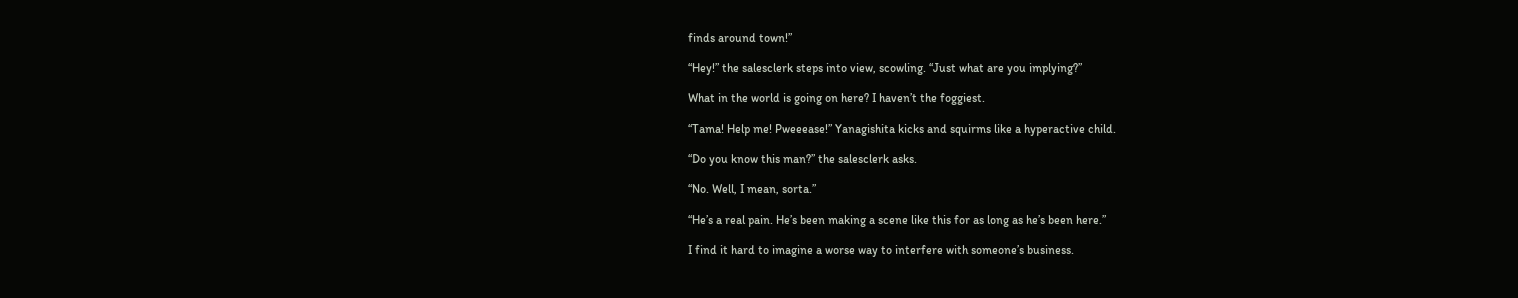finds around town!”

“Hey!” the salesclerk steps into view, scowling. “Just what are you implying?”

What in the world is going on here? I haven’t the foggiest.

“Tama! Help me! Pweeease!” Yanagishita kicks and squirms like a hyperactive child.

“Do you know this man?” the salesclerk asks.

“No. Well, I mean, sorta.”

“He’s a real pain. He’s been making a scene like this for as long as he’s been here.”

I find it hard to imagine a worse way to interfere with someone’s business.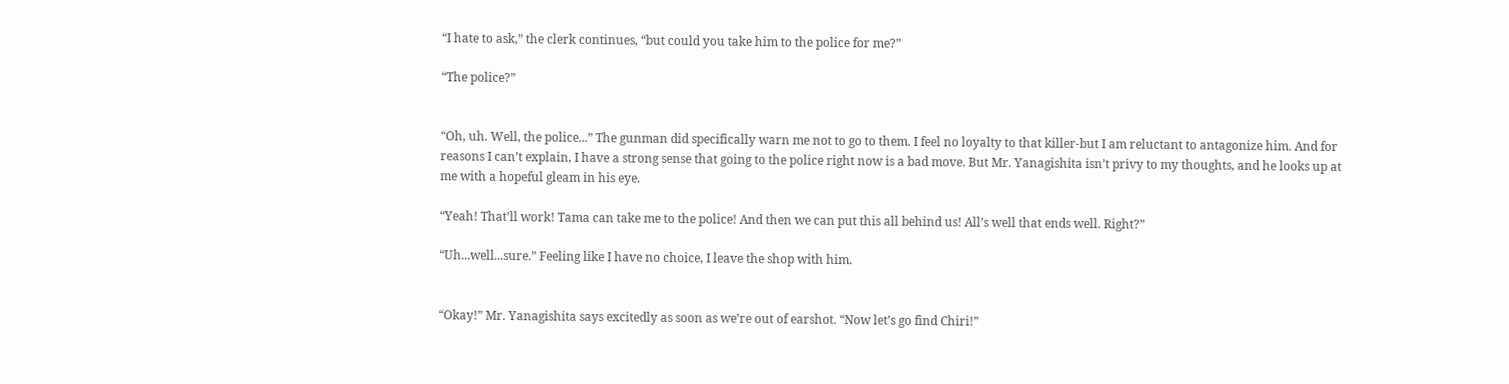“I hate to ask,” the clerk continues, “but could you take him to the police for me?”

“The police?”


“Oh, uh. Well, the police...” The gunman did specifically warn me not to go to them. I feel no loyalty to that killer-but I am reluctant to antagonize him. And for reasons I can’t explain, I have a strong sense that going to the police right now is a bad move. But Mr. Yanagishita isn’t privy to my thoughts, and he looks up at me with a hopeful gleam in his eye.

“Yeah! That’ll work! Tama can take me to the police! And then we can put this all behind us! All’s well that ends well. Right?”

“Uh...well...sure.” Feeling like I have no choice, I leave the shop with him.


“Okay!” Mr. Yanagishita says excitedly as soon as we’re out of earshot. “Now let’s go find Chiri!”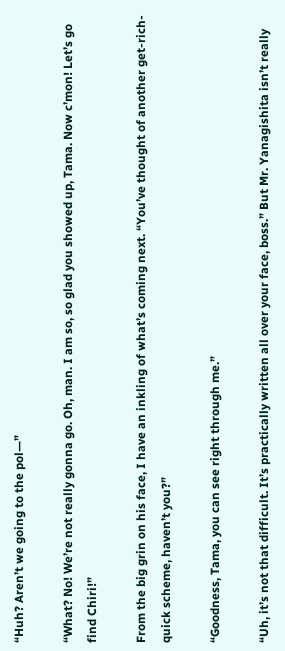“Huh? Aren’t we going to the pol—”

“What? No! We’re not really gonna go. Oh, man. I am so, so glad you showed up, Tama. Now c’mon! Let’s go find Chiri!”

From the big grin on his face, I have an inkling of what’s coming next. “You’ve thought of another get-rich-quick scheme, haven’t you?”

“Goodness, Tama, you can see right through me.”

“Uh, it’s not that difficult. It’s practically written all over your face, boss.” But Mr. Yanagishita isn’t really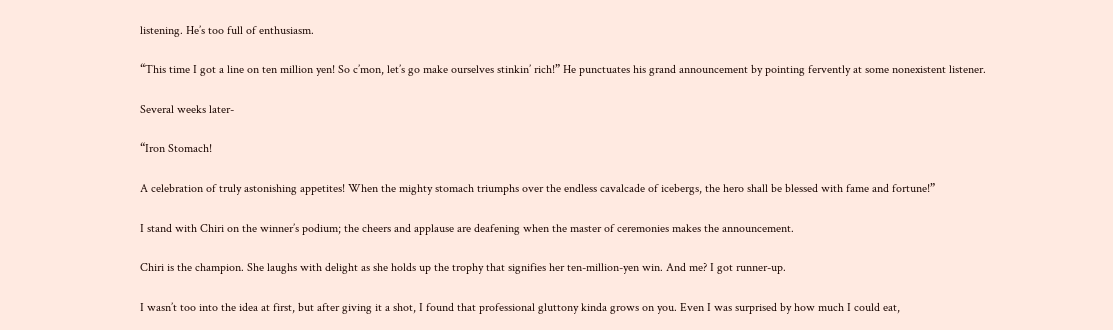listening. He’s too full of enthusiasm.

“This time I got a line on ten million yen! So c’mon, let’s go make ourselves stinkin’ rich!” He punctuates his grand announcement by pointing fervently at some nonexistent listener.

Several weeks later-

“Iron Stomach!

A celebration of truly astonishing appetites! When the mighty stomach triumphs over the endless cavalcade of icebergs, the hero shall be blessed with fame and fortune!”

I stand with Chiri on the winner’s podium; the cheers and applause are deafening when the master of ceremonies makes the announcement.

Chiri is the champion. She laughs with delight as she holds up the trophy that signifies her ten-million-yen win. And me? I got runner-up.

I wasn’t too into the idea at first, but after giving it a shot, I found that professional gluttony kinda grows on you. Even I was surprised by how much I could eat,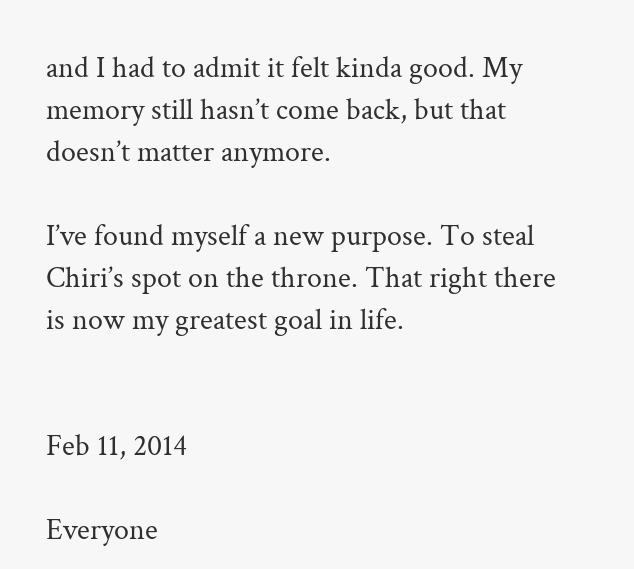and I had to admit it felt kinda good. My memory still hasn’t come back, but that doesn’t matter anymore.

I’ve found myself a new purpose. To steal Chiri’s spot on the throne. That right there is now my greatest goal in life.


Feb 11, 2014

Everyone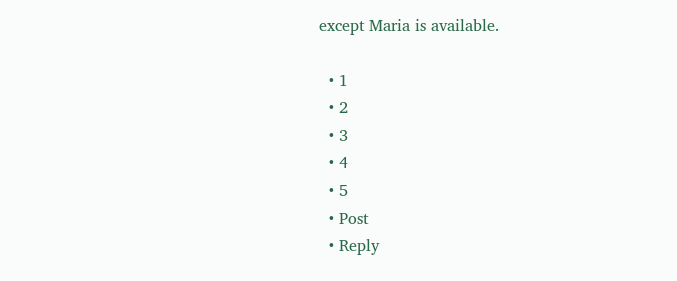except Maria is available.

  • 1
  • 2
  • 3
  • 4
  • 5
  • Post
  • Reply